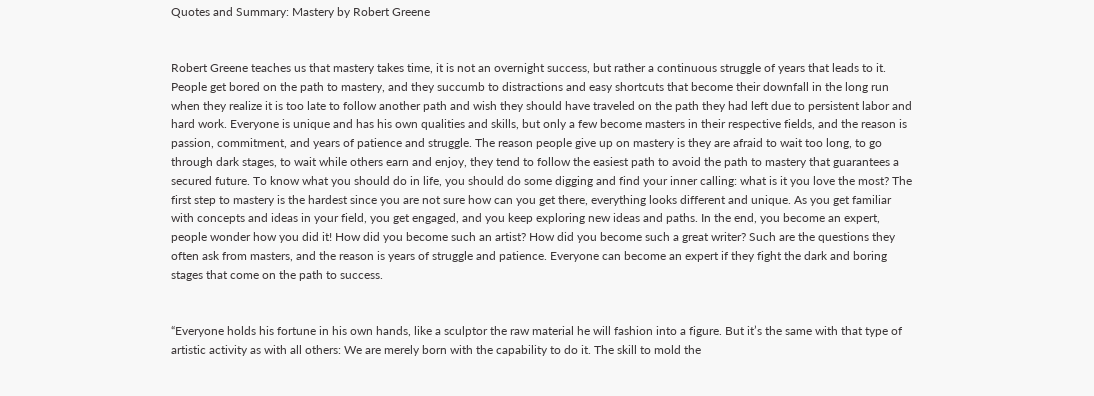Quotes and Summary: Mastery by Robert Greene


Robert Greene teaches us that mastery takes time, it is not an overnight success, but rather a continuous struggle of years that leads to it. People get bored on the path to mastery, and they succumb to distractions and easy shortcuts that become their downfall in the long run when they realize it is too late to follow another path and wish they should have traveled on the path they had left due to persistent labor and hard work. Everyone is unique and has his own qualities and skills, but only a few become masters in their respective fields, and the reason is passion, commitment, and years of patience and struggle. The reason people give up on mastery is they are afraid to wait too long, to go through dark stages, to wait while others earn and enjoy, they tend to follow the easiest path to avoid the path to mastery that guarantees a secured future. To know what you should do in life, you should do some digging and find your inner calling: what is it you love the most? The first step to mastery is the hardest since you are not sure how can you get there, everything looks different and unique. As you get familiar with concepts and ideas in your field, you get engaged, and you keep exploring new ideas and paths. In the end, you become an expert, people wonder how you did it! How did you become such an artist? How did you become such a great writer? Such are the questions they often ask from masters, and the reason is years of struggle and patience. Everyone can become an expert if they fight the dark and boring stages that come on the path to success.


“Everyone holds his fortune in his own hands, like a sculptor the raw material he will fashion into a figure. But it’s the same with that type of artistic activity as with all others: We are merely born with the capability to do it. The skill to mold the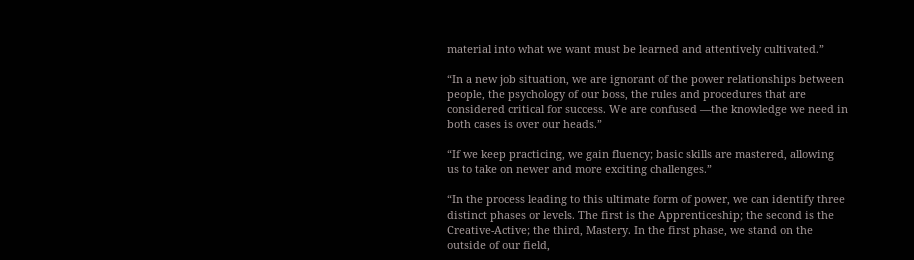material into what we want must be learned and attentively cultivated.”

“In a new job situation, we are ignorant of the power relationships between people, the psychology of our boss, the rules and procedures that are considered critical for success. We are confused —the knowledge we need in both cases is over our heads.”

“If we keep practicing, we gain fluency; basic skills are mastered, allowing us to take on newer and more exciting challenges.”

“In the process leading to this ultimate form of power, we can identify three distinct phases or levels. The first is the Apprenticeship; the second is the Creative-Active; the third, Mastery. In the first phase, we stand on the outside of our field,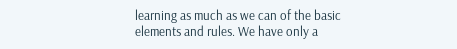learning as much as we can of the basic elements and rules. We have only a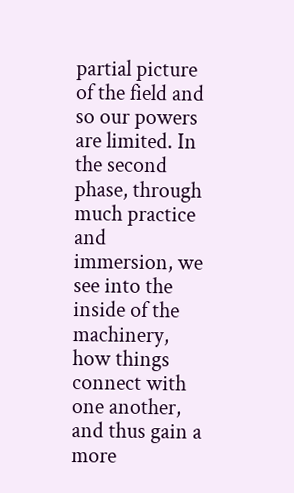partial picture of the field and so our powers are limited. In the second phase, through much practice and immersion, we see into the inside of the machinery, how things connect with one another, and thus gain a more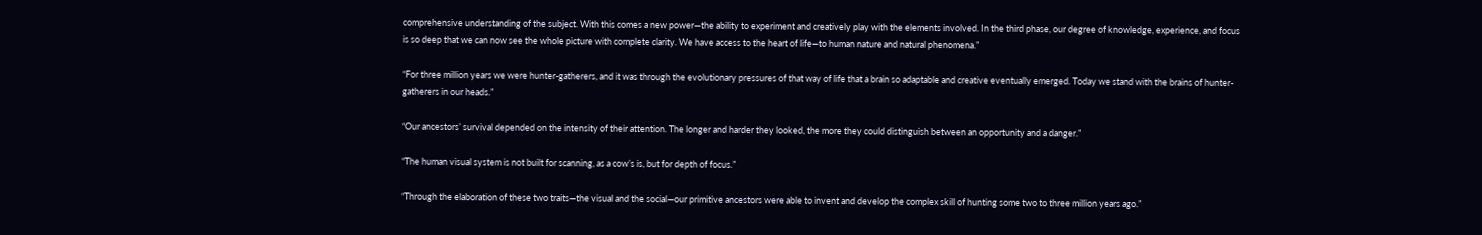comprehensive understanding of the subject. With this comes a new power—the ability to experiment and creatively play with the elements involved. In the third phase, our degree of knowledge, experience, and focus is so deep that we can now see the whole picture with complete clarity. We have access to the heart of life—to human nature and natural phenomena.”

“For three million years we were hunter-gatherers, and it was through the evolutionary pressures of that way of life that a brain so adaptable and creative eventually emerged. Today we stand with the brains of hunter-gatherers in our heads.”

“Our ancestors’ survival depended on the intensity of their attention. The longer and harder they looked, the more they could distinguish between an opportunity and a danger.”

“The human visual system is not built for scanning, as a cow’s is, but for depth of focus.”

“Through the elaboration of these two traits—the visual and the social—our primitive ancestors were able to invent and develop the complex skill of hunting some two to three million years ago.”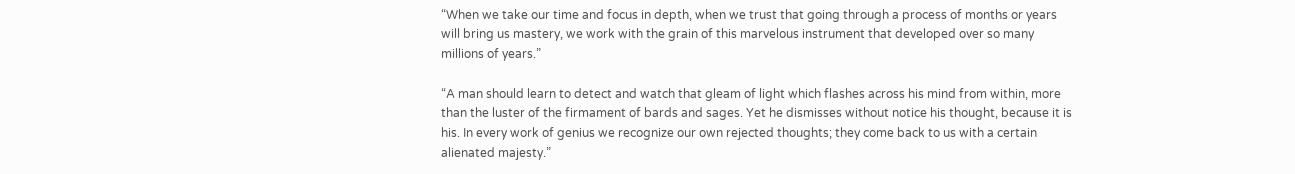“When we take our time and focus in depth, when we trust that going through a process of months or years will bring us mastery, we work with the grain of this marvelous instrument that developed over so many millions of years.”

“A man should learn to detect and watch that gleam of light which flashes across his mind from within, more than the luster of the firmament of bards and sages. Yet he dismisses without notice his thought, because it is his. In every work of genius we recognize our own rejected thoughts; they come back to us with a certain alienated majesty.”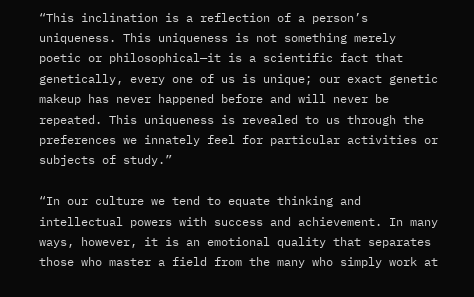“This inclination is a reflection of a person’s uniqueness. This uniqueness is not something merely poetic or philosophical—it is a scientific fact that genetically, every one of us is unique; our exact genetic makeup has never happened before and will never be repeated. This uniqueness is revealed to us through the preferences we innately feel for particular activities or subjects of study.”

“In our culture we tend to equate thinking and intellectual powers with success and achievement. In many ways, however, it is an emotional quality that separates those who master a field from the many who simply work at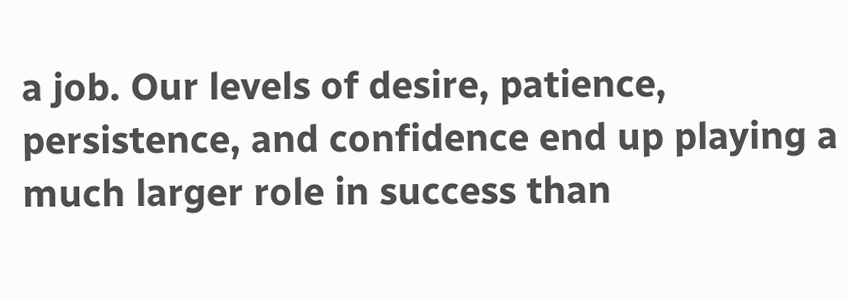a job. Our levels of desire, patience, persistence, and confidence end up playing a much larger role in success than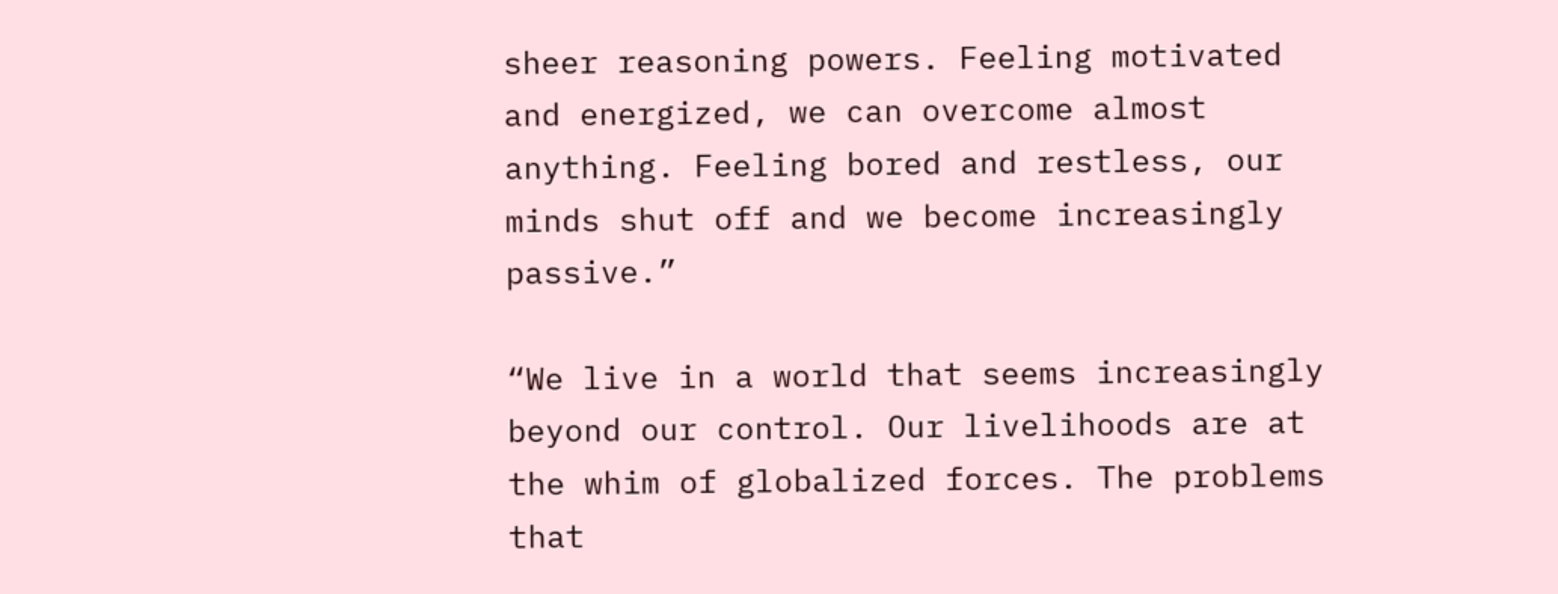sheer reasoning powers. Feeling motivated and energized, we can overcome almost anything. Feeling bored and restless, our minds shut off and we become increasingly passive.”

“We live in a world that seems increasingly beyond our control. Our livelihoods are at the whim of globalized forces. The problems that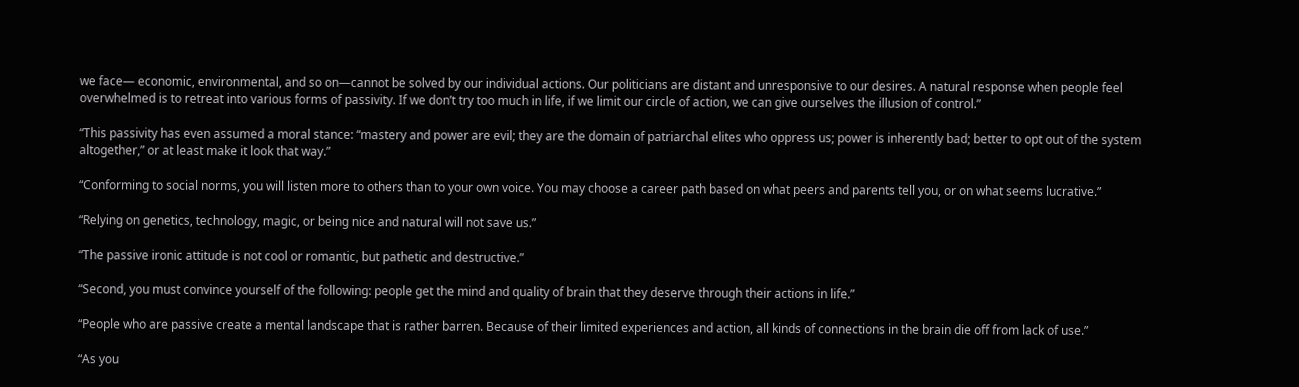we face— economic, environmental, and so on—cannot be solved by our individual actions. Our politicians are distant and unresponsive to our desires. A natural response when people feel overwhelmed is to retreat into various forms of passivity. If we don’t try too much in life, if we limit our circle of action, we can give ourselves the illusion of control.”

“This passivity has even assumed a moral stance: “mastery and power are evil; they are the domain of patriarchal elites who oppress us; power is inherently bad; better to opt out of the system altogether,” or at least make it look that way.”

“Conforming to social norms, you will listen more to others than to your own voice. You may choose a career path based on what peers and parents tell you, or on what seems lucrative.”

“Relying on genetics, technology, magic, or being nice and natural will not save us.”

“The passive ironic attitude is not cool or romantic, but pathetic and destructive.”

“Second, you must convince yourself of the following: people get the mind and quality of brain that they deserve through their actions in life.”

“People who are passive create a mental landscape that is rather barren. Because of their limited experiences and action, all kinds of connections in the brain die off from lack of use.”

“As you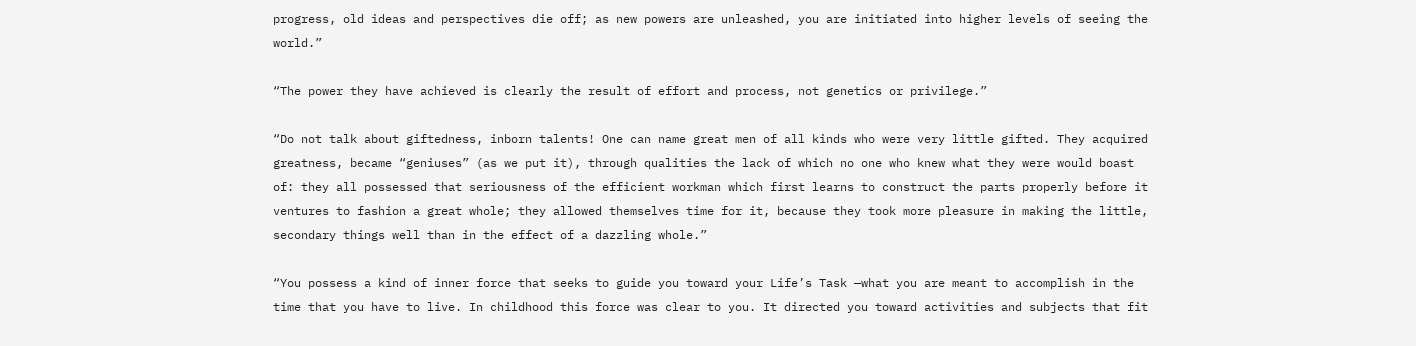progress, old ideas and perspectives die off; as new powers are unleashed, you are initiated into higher levels of seeing the world.”

“The power they have achieved is clearly the result of effort and process, not genetics or privilege.”

“Do not talk about giftedness, inborn talents! One can name great men of all kinds who were very little gifted. They acquired greatness, became “geniuses” (as we put it), through qualities the lack of which no one who knew what they were would boast of: they all possessed that seriousness of the efficient workman which first learns to construct the parts properly before it ventures to fashion a great whole; they allowed themselves time for it, because they took more pleasure in making the little, secondary things well than in the effect of a dazzling whole.”

“You possess a kind of inner force that seeks to guide you toward your Life’s Task —what you are meant to accomplish in the time that you have to live. In childhood this force was clear to you. It directed you toward activities and subjects that fit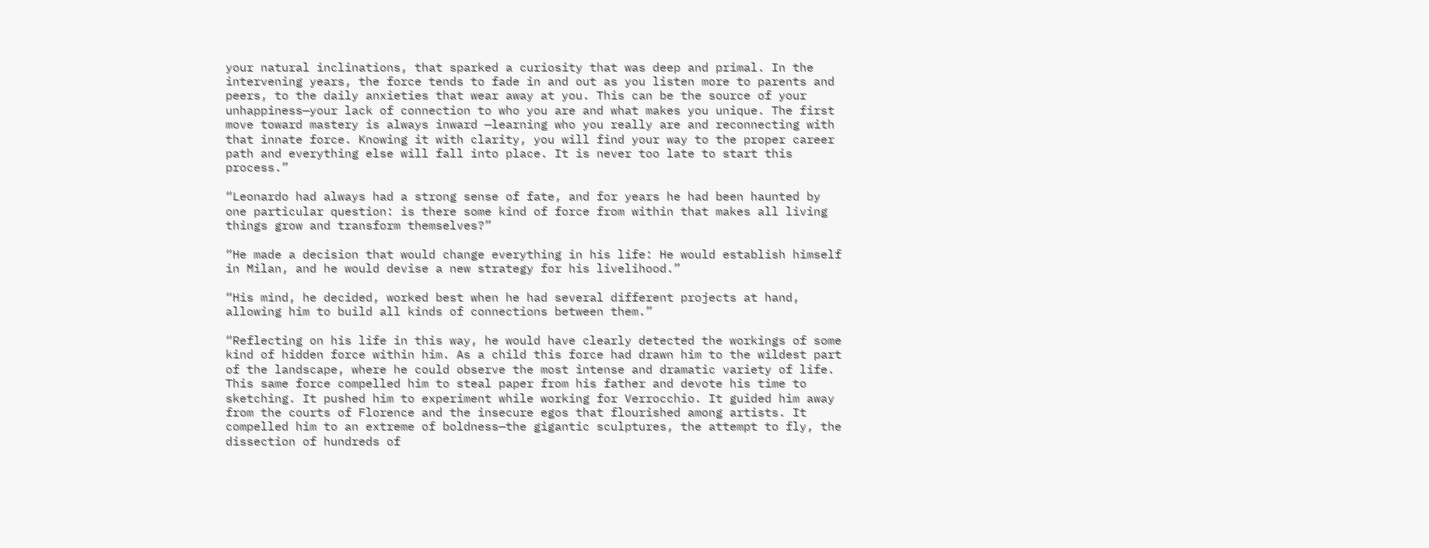your natural inclinations, that sparked a curiosity that was deep and primal. In the intervening years, the force tends to fade in and out as you listen more to parents and peers, to the daily anxieties that wear away at you. This can be the source of your unhappiness—your lack of connection to who you are and what makes you unique. The first move toward mastery is always inward —learning who you really are and reconnecting with that innate force. Knowing it with clarity, you will find your way to the proper career path and everything else will fall into place. It is never too late to start this process.”

“Leonardo had always had a strong sense of fate, and for years he had been haunted by one particular question: is there some kind of force from within that makes all living things grow and transform themselves?”

“He made a decision that would change everything in his life: He would establish himself in Milan, and he would devise a new strategy for his livelihood.”

“His mind, he decided, worked best when he had several different projects at hand, allowing him to build all kinds of connections between them.”

“Reflecting on his life in this way, he would have clearly detected the workings of some kind of hidden force within him. As a child this force had drawn him to the wildest part of the landscape, where he could observe the most intense and dramatic variety of life. This same force compelled him to steal paper from his father and devote his time to sketching. It pushed him to experiment while working for Verrocchio. It guided him away from the courts of Florence and the insecure egos that flourished among artists. It compelled him to an extreme of boldness—the gigantic sculptures, the attempt to fly, the dissection of hundreds of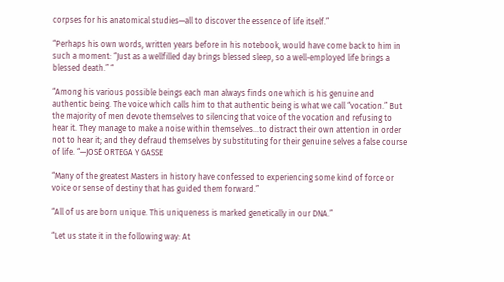corpses for his anatomical studies—all to discover the essence of life itself.”

“Perhaps his own words, written years before in his notebook, would have come back to him in such a moment: “Just as a wellfilled day brings blessed sleep, so a well-employed life brings a blessed death.” “

“Among his various possible beings each man always finds one which is his genuine and authentic being. The voice which calls him to that authentic being is what we call “vocation.” But the majority of men devote themselves to silencing that voice of the vocation and refusing to hear it. They manage to make a noise within themselves…to distract their own attention in order not to hear it; and they defraud themselves by substituting for their genuine selves a false course of life. “—JOSÉ ORTEGA Y GASSE

“Many of the greatest Masters in history have confessed to experiencing some kind of force or voice or sense of destiny that has guided them forward.”

“All of us are born unique. This uniqueness is marked genetically in our DNA.”

“Let us state it in the following way: At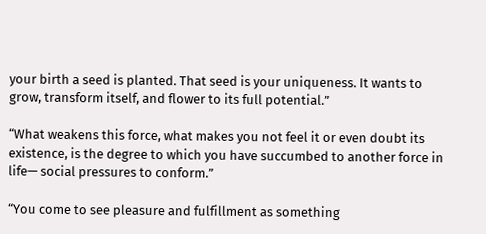your birth a seed is planted. That seed is your uniqueness. It wants to grow, transform itself, and flower to its full potential.”

“What weakens this force, what makes you not feel it or even doubt its existence, is the degree to which you have succumbed to another force in life— social pressures to conform.”

“You come to see pleasure and fulfillment as something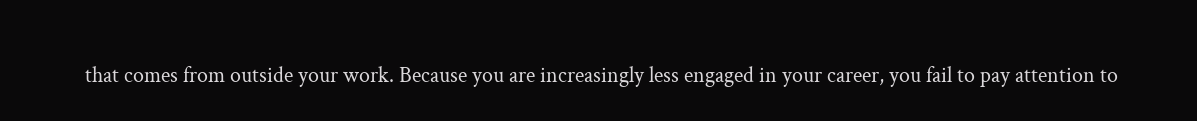that comes from outside your work. Because you are increasingly less engaged in your career, you fail to pay attention to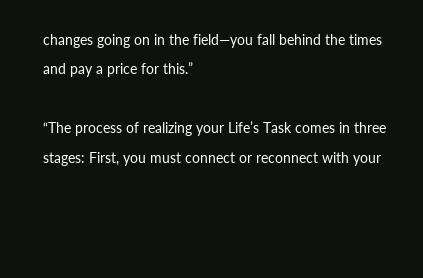changes going on in the field—you fall behind the times and pay a price for this.”

“The process of realizing your Life’s Task comes in three stages: First, you must connect or reconnect with your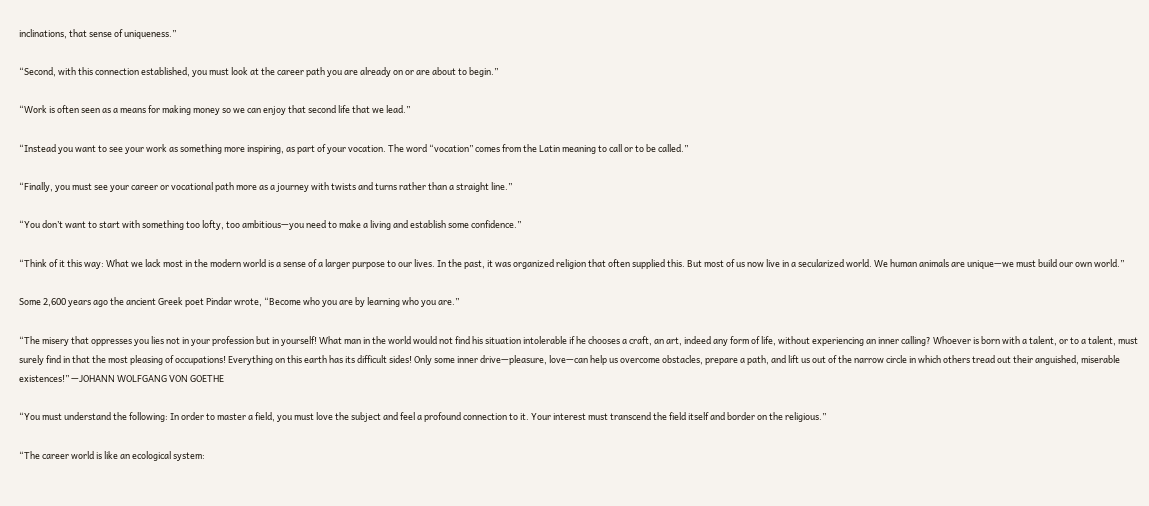inclinations, that sense of uniqueness.”

“Second, with this connection established, you must look at the career path you are already on or are about to begin.”

“Work is often seen as a means for making money so we can enjoy that second life that we lead.”

“Instead you want to see your work as something more inspiring, as part of your vocation. The word “vocation” comes from the Latin meaning to call or to be called.”

“Finally, you must see your career or vocational path more as a journey with twists and turns rather than a straight line.”

“You don’t want to start with something too lofty, too ambitious—you need to make a living and establish some confidence.”

“Think of it this way: What we lack most in the modern world is a sense of a larger purpose to our lives. In the past, it was organized religion that often supplied this. But most of us now live in a secularized world. We human animals are unique—we must build our own world.”

Some 2,600 years ago the ancient Greek poet Pindar wrote, “Become who you are by learning who you are.”

“The misery that oppresses you lies not in your profession but in yourself! What man in the world would not find his situation intolerable if he chooses a craft, an art, indeed any form of life, without experiencing an inner calling? Whoever is born with a talent, or to a talent, must surely find in that the most pleasing of occupations! Everything on this earth has its difficult sides! Only some inner drive—pleasure, love—can help us overcome obstacles, prepare a path, and lift us out of the narrow circle in which others tread out their anguished, miserable existences!” —JOHANN WOLFGANG VON GOETHE

“You must understand the following: In order to master a field, you must love the subject and feel a profound connection to it. Your interest must transcend the field itself and border on the religious.”

“The career world is like an ecological system: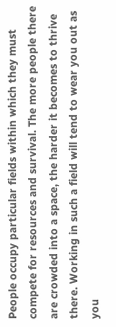People occupy particular fields within which they must compete for resources and survival. The more people there are crowded into a space, the harder it becomes to thrive there. Working in such a field will tend to wear you out as you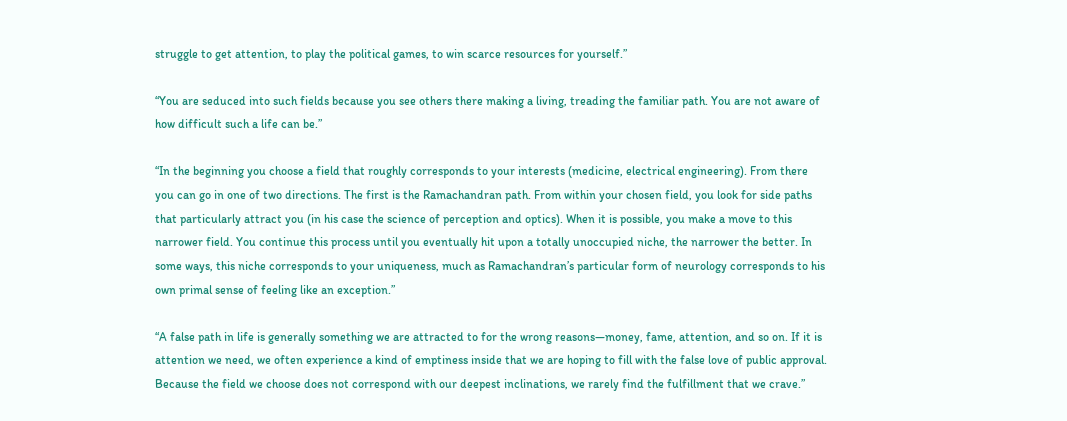struggle to get attention, to play the political games, to win scarce resources for yourself.”

“You are seduced into such fields because you see others there making a living, treading the familiar path. You are not aware of how difficult such a life can be.”

“In the beginning you choose a field that roughly corresponds to your interests (medicine, electrical engineering). From there you can go in one of two directions. The first is the Ramachandran path. From within your chosen field, you look for side paths that particularly attract you (in his case the science of perception and optics). When it is possible, you make a move to this narrower field. You continue this process until you eventually hit upon a totally unoccupied niche, the narrower the better. In some ways, this niche corresponds to your uniqueness, much as Ramachandran’s particular form of neurology corresponds to his own primal sense of feeling like an exception.”

“A false path in life is generally something we are attracted to for the wrong reasons—money, fame, attention, and so on. If it is attention we need, we often experience a kind of emptiness inside that we are hoping to fill with the false love of public approval. Because the field we choose does not correspond with our deepest inclinations, we rarely find the fulfillment that we crave.”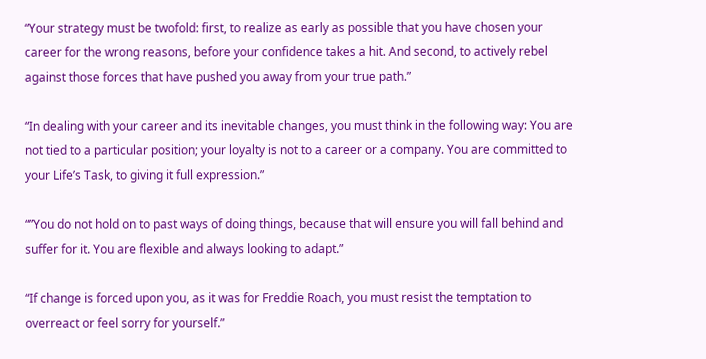“Your strategy must be twofold: first, to realize as early as possible that you have chosen your career for the wrong reasons, before your confidence takes a hit. And second, to actively rebel against those forces that have pushed you away from your true path.”

“In dealing with your career and its inevitable changes, you must think in the following way: You are not tied to a particular position; your loyalty is not to a career or a company. You are committed to your Life’s Task, to giving it full expression.”

“”You do not hold on to past ways of doing things, because that will ensure you will fall behind and suffer for it. You are flexible and always looking to adapt.”

“If change is forced upon you, as it was for Freddie Roach, you must resist the temptation to overreact or feel sorry for yourself.”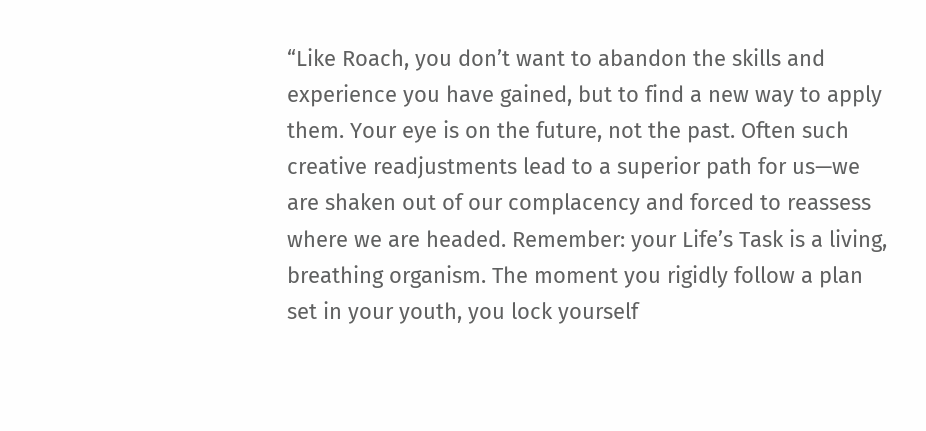“Like Roach, you don’t want to abandon the skills and experience you have gained, but to find a new way to apply them. Your eye is on the future, not the past. Often such creative readjustments lead to a superior path for us—we are shaken out of our complacency and forced to reassess where we are headed. Remember: your Life’s Task is a living, breathing organism. The moment you rigidly follow a plan set in your youth, you lock yourself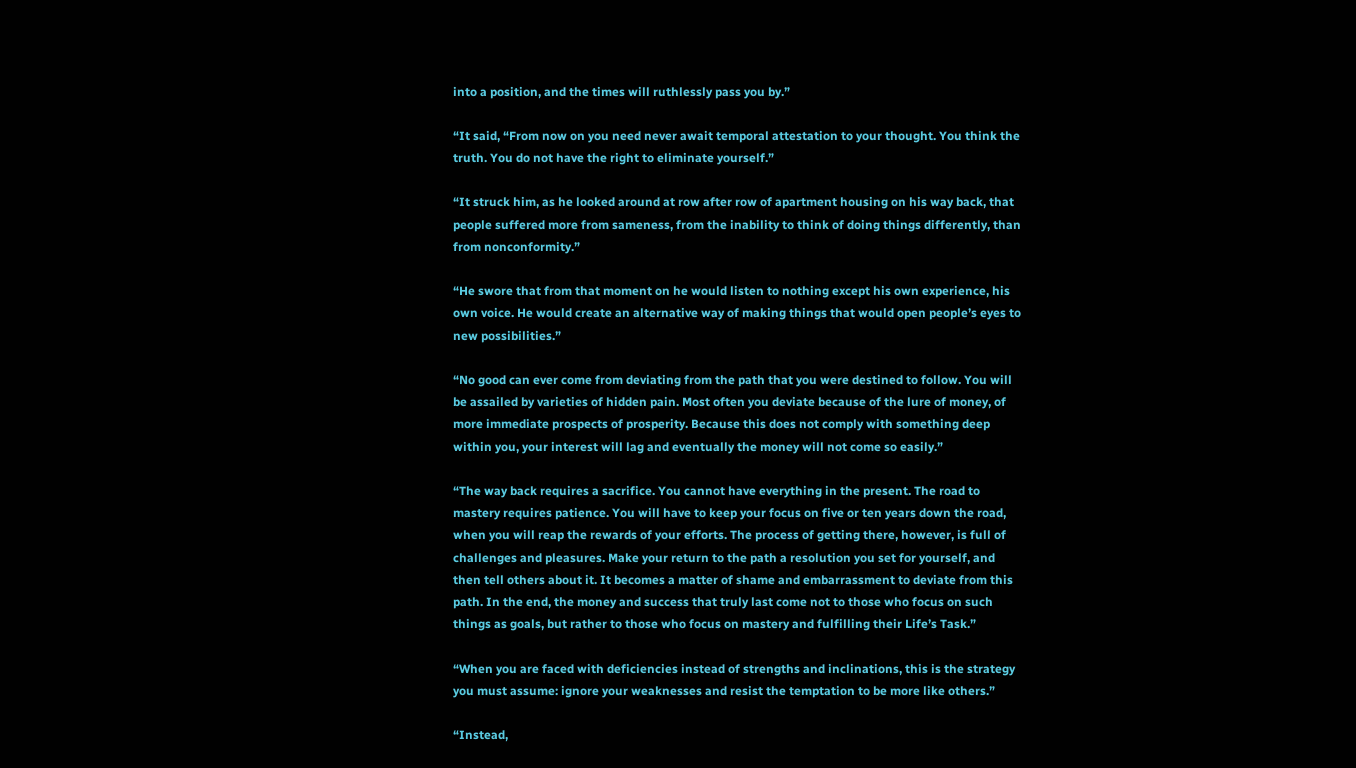into a position, and the times will ruthlessly pass you by.”

“It said, “From now on you need never await temporal attestation to your thought. You think the truth. You do not have the right to eliminate yourself.”

“It struck him, as he looked around at row after row of apartment housing on his way back, that people suffered more from sameness, from the inability to think of doing things differently, than from nonconformity.”

“He swore that from that moment on he would listen to nothing except his own experience, his own voice. He would create an alternative way of making things that would open people’s eyes to new possibilities.”

“No good can ever come from deviating from the path that you were destined to follow. You will be assailed by varieties of hidden pain. Most often you deviate because of the lure of money, of more immediate prospects of prosperity. Because this does not comply with something deep within you, your interest will lag and eventually the money will not come so easily.”

“The way back requires a sacrifice. You cannot have everything in the present. The road to mastery requires patience. You will have to keep your focus on five or ten years down the road, when you will reap the rewards of your efforts. The process of getting there, however, is full of challenges and pleasures. Make your return to the path a resolution you set for yourself, and then tell others about it. It becomes a matter of shame and embarrassment to deviate from this path. In the end, the money and success that truly last come not to those who focus on such things as goals, but rather to those who focus on mastery and fulfilling their Life’s Task.”

“When you are faced with deficiencies instead of strengths and inclinations, this is the strategy you must assume: ignore your weaknesses and resist the temptation to be more like others.”

“Instead,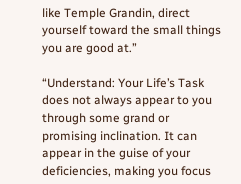like Temple Grandin, direct yourself toward the small things you are good at.”

“Understand: Your Life’s Task does not always appear to you through some grand or promising inclination. It can appear in the guise of your deficiencies, making you focus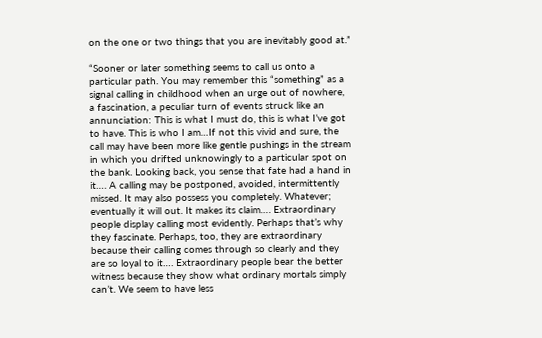on the one or two things that you are inevitably good at.”

“Sooner or later something seems to call us onto a particular path. You may remember this “something” as a signal calling in childhood when an urge out of nowhere, a fascination, a peculiar turn of events struck like an annunciation: This is what I must do, this is what I’ve got to have. This is who I am…If not this vivid and sure, the call may have been more like gentle pushings in the stream in which you drifted unknowingly to a particular spot on the bank. Looking back, you sense that fate had a hand in it…. A calling may be postponed, avoided, intermittently missed. It may also possess you completely. Whatever; eventually it will out. It makes its claim…. Extraordinary people display calling most evidently. Perhaps that’s why they fascinate. Perhaps, too, they are extraordinary because their calling comes through so clearly and they are so loyal to it…. Extraordinary people bear the better witness because they show what ordinary mortals simply can’t. We seem to have less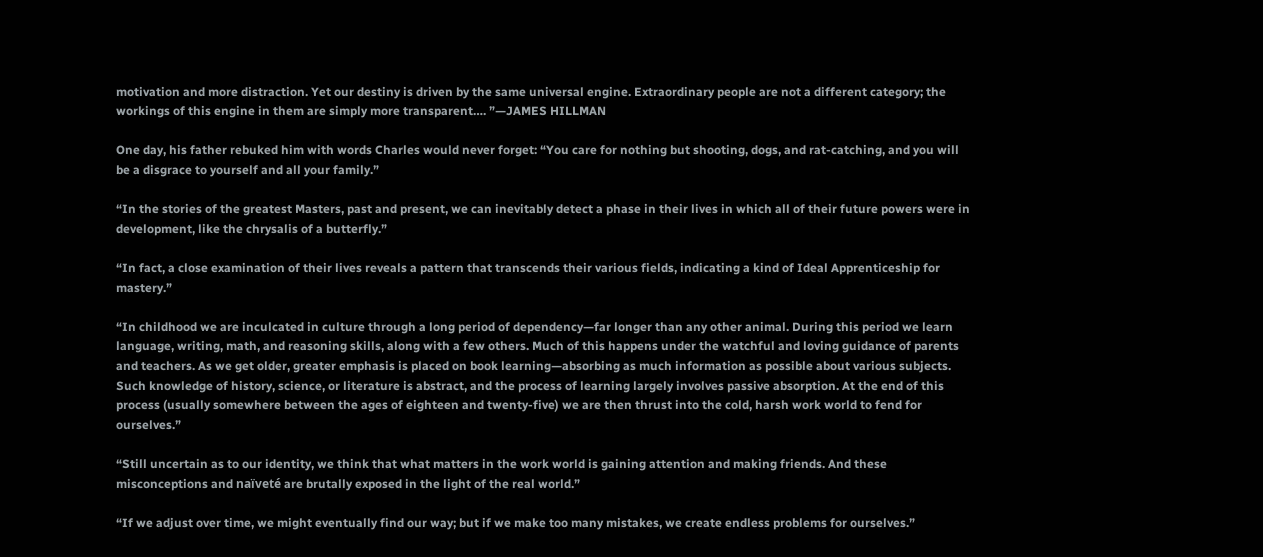motivation and more distraction. Yet our destiny is driven by the same universal engine. Extraordinary people are not a different category; the workings of this engine in them are simply more transparent…. ”—JAMES HILLMAN

One day, his father rebuked him with words Charles would never forget: “You care for nothing but shooting, dogs, and rat-catching, and you will be a disgrace to yourself and all your family.”

“In the stories of the greatest Masters, past and present, we can inevitably detect a phase in their lives in which all of their future powers were in development, like the chrysalis of a butterfly.”

“In fact, a close examination of their lives reveals a pattern that transcends their various fields, indicating a kind of Ideal Apprenticeship for mastery.”

“In childhood we are inculcated in culture through a long period of dependency—far longer than any other animal. During this period we learn language, writing, math, and reasoning skills, along with a few others. Much of this happens under the watchful and loving guidance of parents and teachers. As we get older, greater emphasis is placed on book learning—absorbing as much information as possible about various subjects. Such knowledge of history, science, or literature is abstract, and the process of learning largely involves passive absorption. At the end of this process (usually somewhere between the ages of eighteen and twenty-five) we are then thrust into the cold, harsh work world to fend for ourselves.”

“Still uncertain as to our identity, we think that what matters in the work world is gaining attention and making friends. And these misconceptions and naïveté are brutally exposed in the light of the real world.”

“If we adjust over time, we might eventually find our way; but if we make too many mistakes, we create endless problems for ourselves.”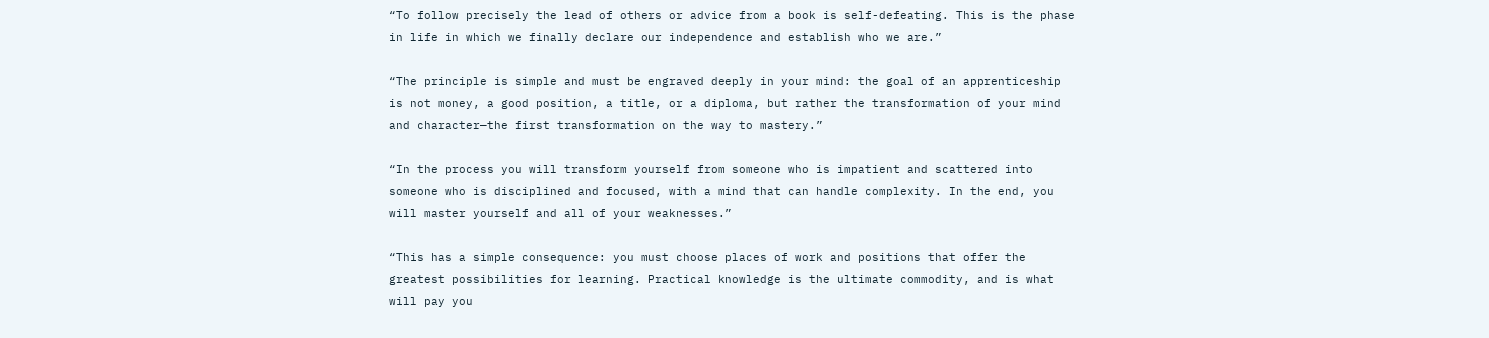“To follow precisely the lead of others or advice from a book is self-defeating. This is the phase in life in which we finally declare our independence and establish who we are.”

“The principle is simple and must be engraved deeply in your mind: the goal of an apprenticeship is not money, a good position, a title, or a diploma, but rather the transformation of your mind and character—the first transformation on the way to mastery.”

“In the process you will transform yourself from someone who is impatient and scattered into someone who is disciplined and focused, with a mind that can handle complexity. In the end, you will master yourself and all of your weaknesses.”

“This has a simple consequence: you must choose places of work and positions that offer the greatest possibilities for learning. Practical knowledge is the ultimate commodity, and is what will pay you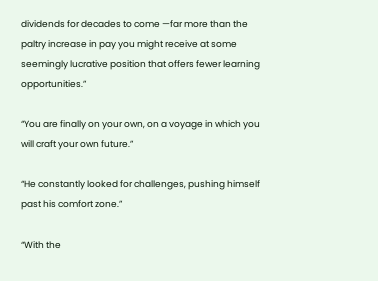dividends for decades to come —far more than the paltry increase in pay you might receive at some seemingly lucrative position that offers fewer learning opportunities.”

“You are finally on your own, on a voyage in which you will craft your own future.”

“He constantly looked for challenges, pushing himself past his comfort zone.”

“With the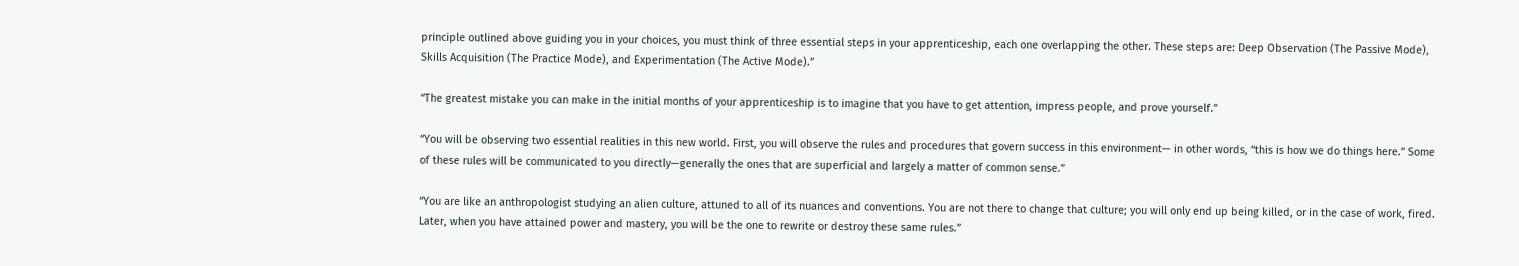principle outlined above guiding you in your choices, you must think of three essential steps in your apprenticeship, each one overlapping the other. These steps are: Deep Observation (The Passive Mode), Skills Acquisition (The Practice Mode), and Experimentation (The Active Mode).”

“The greatest mistake you can make in the initial months of your apprenticeship is to imagine that you have to get attention, impress people, and prove yourself.”

“You will be observing two essential realities in this new world. First, you will observe the rules and procedures that govern success in this environment— in other words, “this is how we do things here.” Some of these rules will be communicated to you directly—generally the ones that are superficial and largely a matter of common sense.”

“You are like an anthropologist studying an alien culture, attuned to all of its nuances and conventions. You are not there to change that culture; you will only end up being killed, or in the case of work, fired. Later, when you have attained power and mastery, you will be the one to rewrite or destroy these same rules.”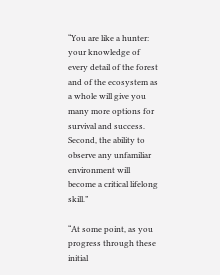“You are like a hunter: your knowledge of every detail of the forest and of the ecosystem as a whole will give you many more options for survival and success. Second, the ability to observe any unfamiliar environment will become a critical lifelong skill.”

“At some point, as you progress through these initial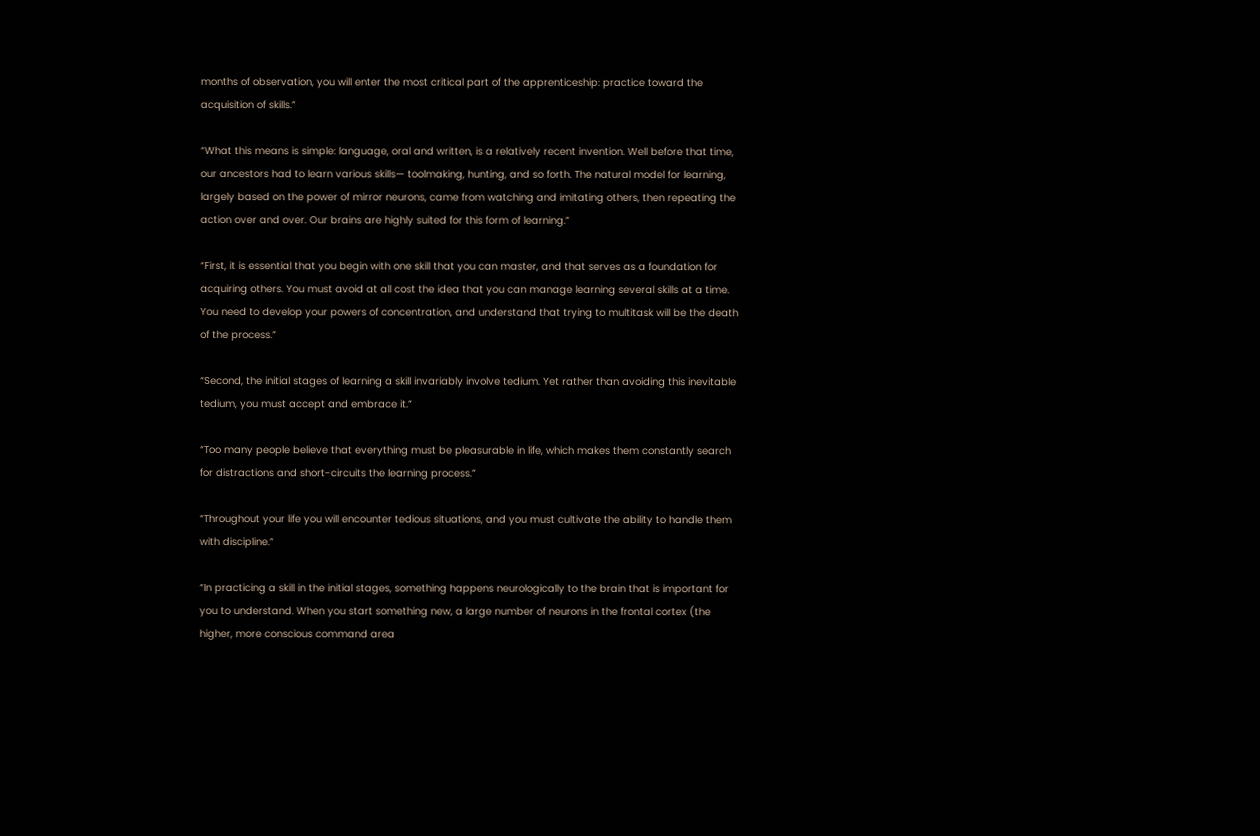months of observation, you will enter the most critical part of the apprenticeship: practice toward the acquisition of skills.”

“What this means is simple: language, oral and written, is a relatively recent invention. Well before that time, our ancestors had to learn various skills— toolmaking, hunting, and so forth. The natural model for learning, largely based on the power of mirror neurons, came from watching and imitating others, then repeating the action over and over. Our brains are highly suited for this form of learning.”

“First, it is essential that you begin with one skill that you can master, and that serves as a foundation for acquiring others. You must avoid at all cost the idea that you can manage learning several skills at a time. You need to develop your powers of concentration, and understand that trying to multitask will be the death of the process.”

“Second, the initial stages of learning a skill invariably involve tedium. Yet rather than avoiding this inevitable tedium, you must accept and embrace it.”

“Too many people believe that everything must be pleasurable in life, which makes them constantly search for distractions and short-circuits the learning process.”

“Throughout your life you will encounter tedious situations, and you must cultivate the ability to handle them with discipline.”

“In practicing a skill in the initial stages, something happens neurologically to the brain that is important for you to understand. When you start something new, a large number of neurons in the frontal cortex (the higher, more conscious command area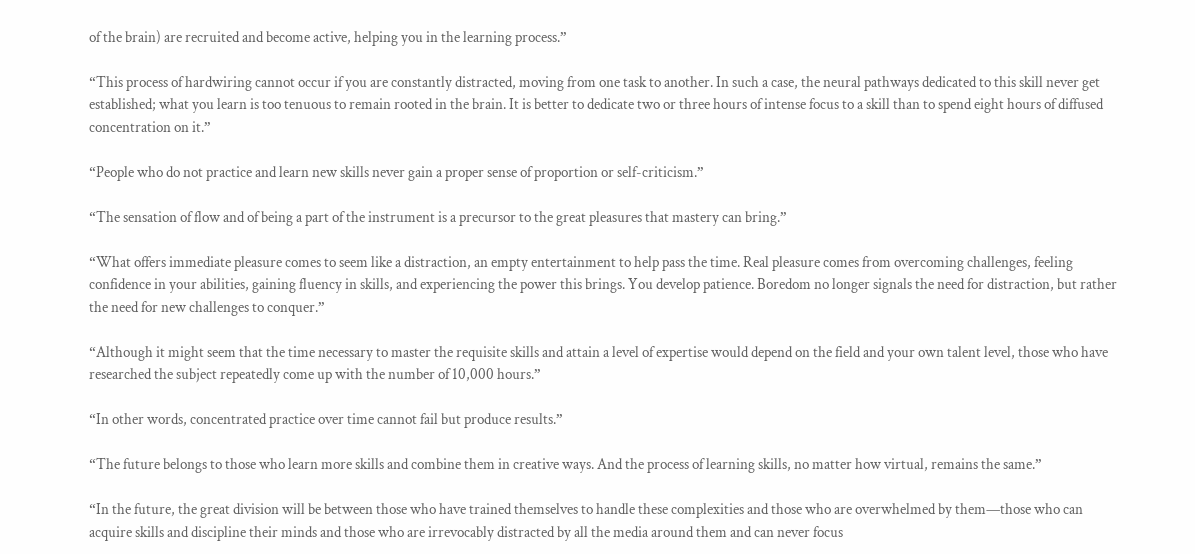of the brain) are recruited and become active, helping you in the learning process.”

“This process of hardwiring cannot occur if you are constantly distracted, moving from one task to another. In such a case, the neural pathways dedicated to this skill never get established; what you learn is too tenuous to remain rooted in the brain. It is better to dedicate two or three hours of intense focus to a skill than to spend eight hours of diffused concentration on it.”

“People who do not practice and learn new skills never gain a proper sense of proportion or self-criticism.”

“The sensation of flow and of being a part of the instrument is a precursor to the great pleasures that mastery can bring.”

“What offers immediate pleasure comes to seem like a distraction, an empty entertainment to help pass the time. Real pleasure comes from overcoming challenges, feeling confidence in your abilities, gaining fluency in skills, and experiencing the power this brings. You develop patience. Boredom no longer signals the need for distraction, but rather the need for new challenges to conquer.”

“Although it might seem that the time necessary to master the requisite skills and attain a level of expertise would depend on the field and your own talent level, those who have researched the subject repeatedly come up with the number of 10,000 hours.”

“In other words, concentrated practice over time cannot fail but produce results.”

“The future belongs to those who learn more skills and combine them in creative ways. And the process of learning skills, no matter how virtual, remains the same.”

“In the future, the great division will be between those who have trained themselves to handle these complexities and those who are overwhelmed by them—those who can acquire skills and discipline their minds and those who are irrevocably distracted by all the media around them and can never focus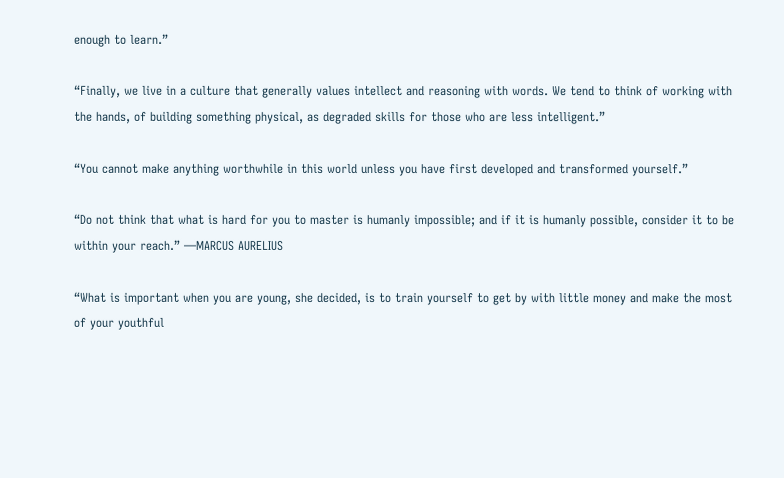enough to learn.”

“Finally, we live in a culture that generally values intellect and reasoning with words. We tend to think of working with the hands, of building something physical, as degraded skills for those who are less intelligent.”

“You cannot make anything worthwhile in this world unless you have first developed and transformed yourself.”

“Do not think that what is hard for you to master is humanly impossible; and if it is humanly possible, consider it to be within your reach.” —MARCUS AURELIUS

“What is important when you are young, she decided, is to train yourself to get by with little money and make the most of your youthful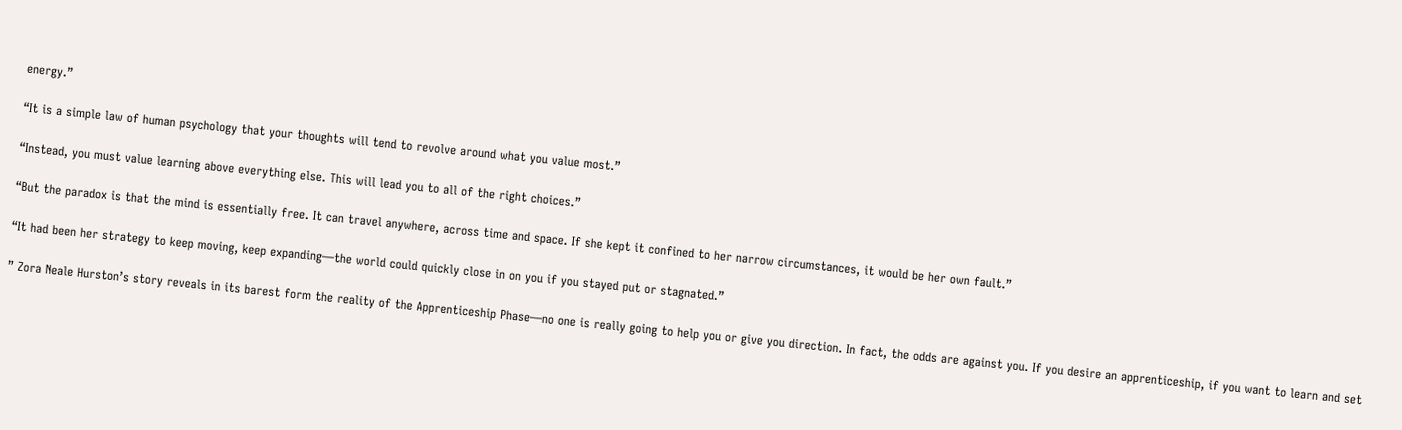energy.”

“It is a simple law of human psychology that your thoughts will tend to revolve around what you value most.”

“Instead, you must value learning above everything else. This will lead you to all of the right choices.”

“But the paradox is that the mind is essentially free. It can travel anywhere, across time and space. If she kept it confined to her narrow circumstances, it would be her own fault.”

“It had been her strategy to keep moving, keep expanding—the world could quickly close in on you if you stayed put or stagnated.”

” Zora Neale Hurston’s story reveals in its barest form the reality of the Apprenticeship Phase—no one is really going to help you or give you direction. In fact, the odds are against you. If you desire an apprenticeship, if you want to learn and set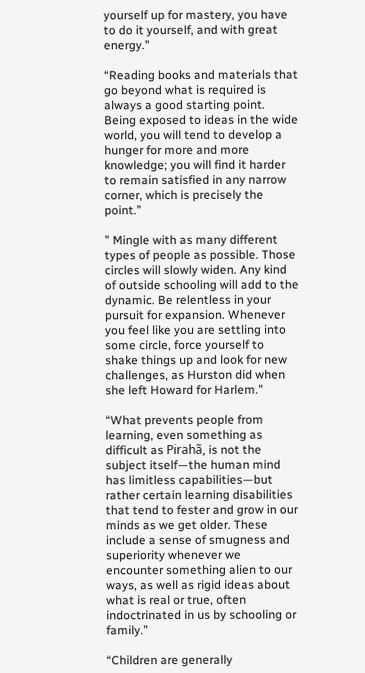yourself up for mastery, you have to do it yourself, and with great energy.”

“Reading books and materials that go beyond what is required is always a good starting point. Being exposed to ideas in the wide world, you will tend to develop a hunger for more and more knowledge; you will find it harder to remain satisfied in any narrow corner, which is precisely the point.”

” Mingle with as many different types of people as possible. Those circles will slowly widen. Any kind of outside schooling will add to the dynamic. Be relentless in your pursuit for expansion. Whenever you feel like you are settling into some circle, force yourself to shake things up and look for new challenges, as Hurston did when she left Howard for Harlem.”

“What prevents people from learning, even something as difficult as Pirahã, is not the subject itself—the human mind has limitless capabilities—but rather certain learning disabilities that tend to fester and grow in our minds as we get older. These include a sense of smugness and superiority whenever we encounter something alien to our ways, as well as rigid ideas about what is real or true, often indoctrinated in us by schooling or family.”

“Children are generally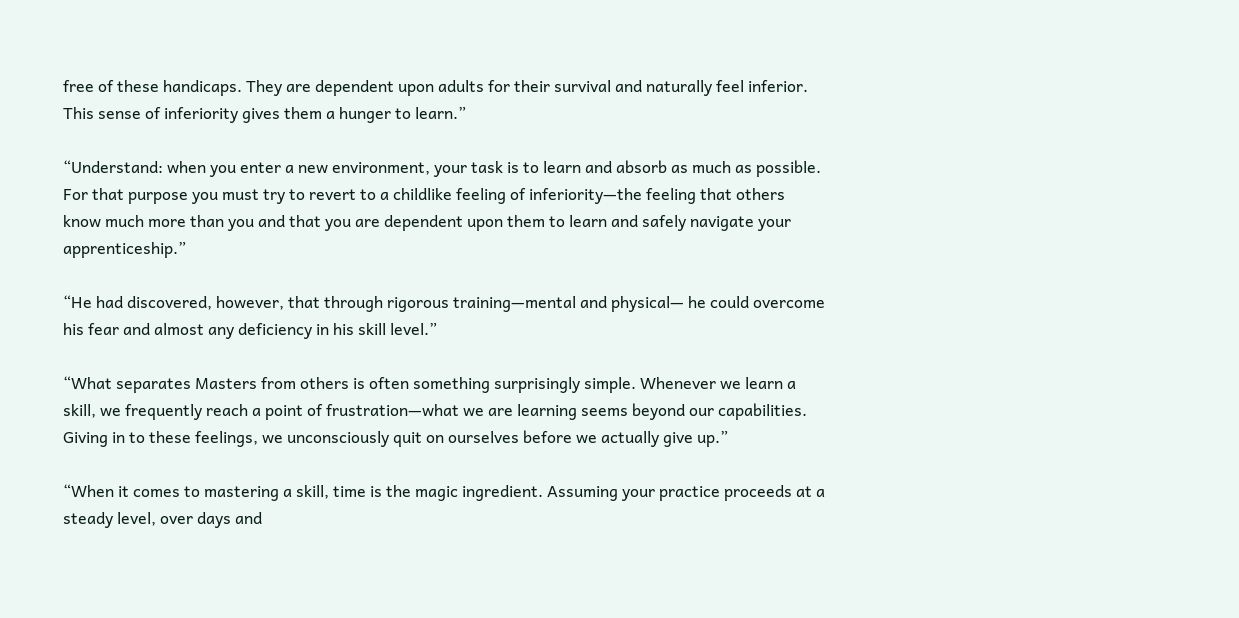free of these handicaps. They are dependent upon adults for their survival and naturally feel inferior. This sense of inferiority gives them a hunger to learn.”

“Understand: when you enter a new environment, your task is to learn and absorb as much as possible. For that purpose you must try to revert to a childlike feeling of inferiority—the feeling that others know much more than you and that you are dependent upon them to learn and safely navigate your apprenticeship.”

“He had discovered, however, that through rigorous training—mental and physical— he could overcome his fear and almost any deficiency in his skill level.”

“What separates Masters from others is often something surprisingly simple. Whenever we learn a skill, we frequently reach a point of frustration—what we are learning seems beyond our capabilities. Giving in to these feelings, we unconsciously quit on ourselves before we actually give up.”

“When it comes to mastering a skill, time is the magic ingredient. Assuming your practice proceeds at a steady level, over days and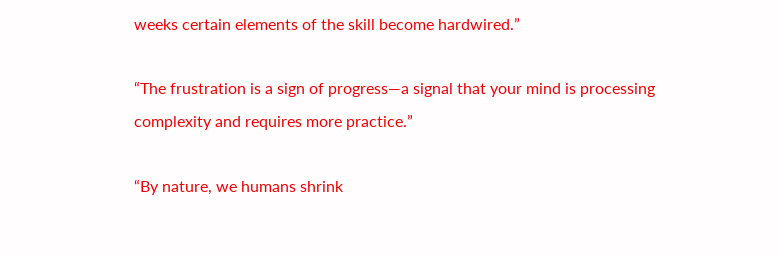weeks certain elements of the skill become hardwired.”

“The frustration is a sign of progress—a signal that your mind is processing complexity and requires more practice.”

“By nature, we humans shrink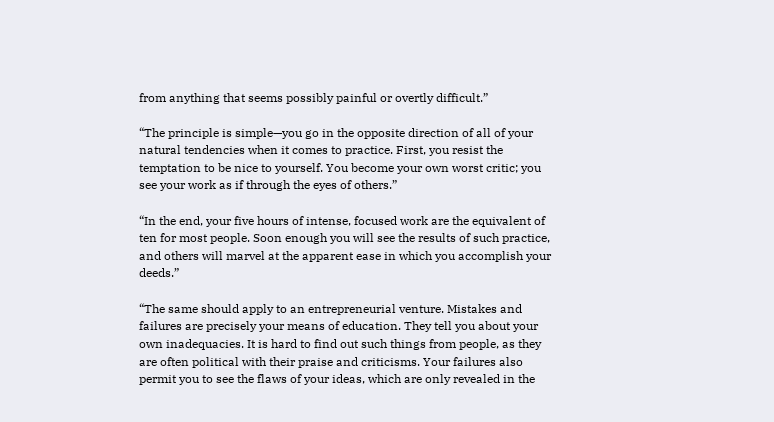from anything that seems possibly painful or overtly difficult.”

“The principle is simple—you go in the opposite direction of all of your natural tendencies when it comes to practice. First, you resist the temptation to be nice to yourself. You become your own worst critic; you see your work as if through the eyes of others.”

“In the end, your five hours of intense, focused work are the equivalent of ten for most people. Soon enough you will see the results of such practice, and others will marvel at the apparent ease in which you accomplish your deeds.”

“The same should apply to an entrepreneurial venture. Mistakes and failures are precisely your means of education. They tell you about your own inadequacies. It is hard to find out such things from people, as they are often political with their praise and criticisms. Your failures also permit you to see the flaws of your ideas, which are only revealed in the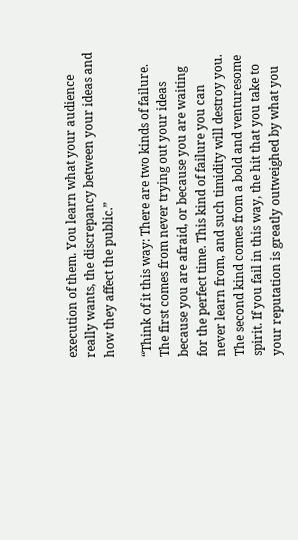execution of them. You learn what your audience really wants, the discrepancy between your ideas and how they affect the public.”

“Think of it this way: There are two kinds of failure. The first comes from never trying out your ideas because you are afraid, or because you are waiting for the perfect time. This kind of failure you can never learn from, and such timidity will destroy you. The second kind comes from a bold and venturesome spirit. If you fail in this way, the hit that you take to your reputation is greatly outweighed by what you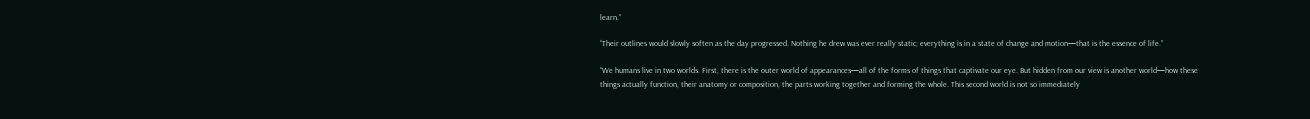learn.”

“Their outlines would slowly soften as the day progressed. Nothing he drew was ever really static; everything is in a state of change and motion—that is the essence of life.”

“We humans live in two worlds. First, there is the outer world of appearances—all of the forms of things that captivate our eye. But hidden from our view is another world—how these things actually function, their anatomy or composition, the parts working together and forming the whole. This second world is not so immediately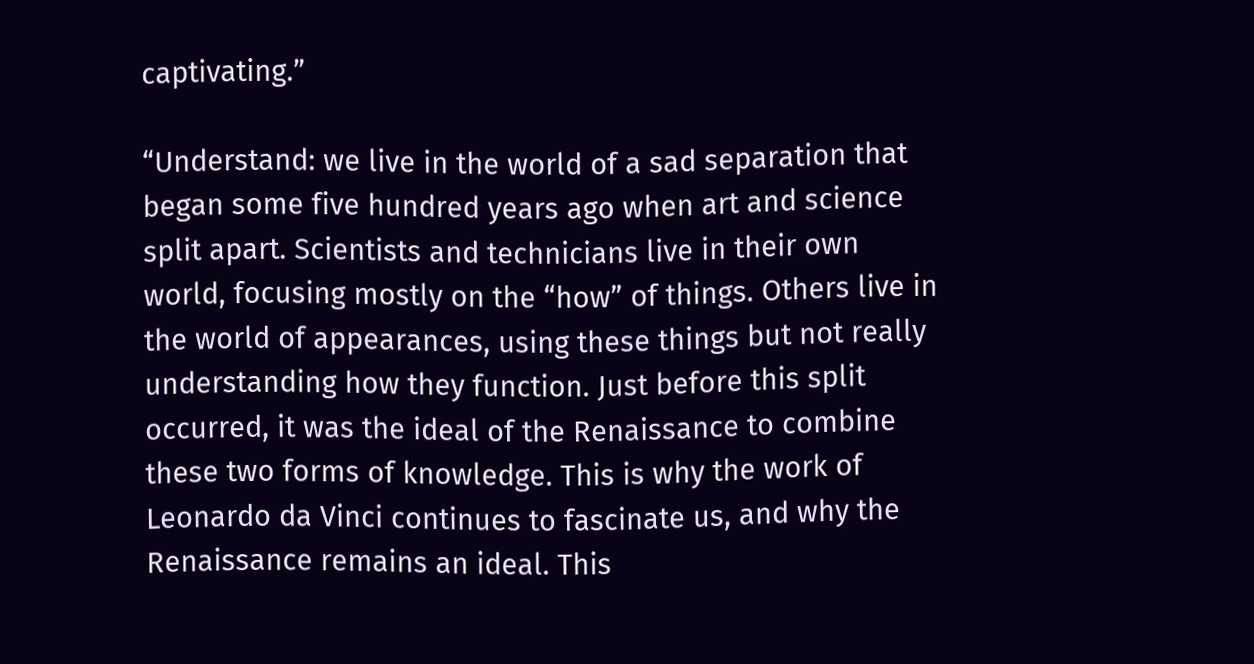captivating.”

“Understand: we live in the world of a sad separation that began some five hundred years ago when art and science split apart. Scientists and technicians live in their own world, focusing mostly on the “how” of things. Others live in the world of appearances, using these things but not really understanding how they function. Just before this split occurred, it was the ideal of the Renaissance to combine these two forms of knowledge. This is why the work of Leonardo da Vinci continues to fascinate us, and why the Renaissance remains an ideal. This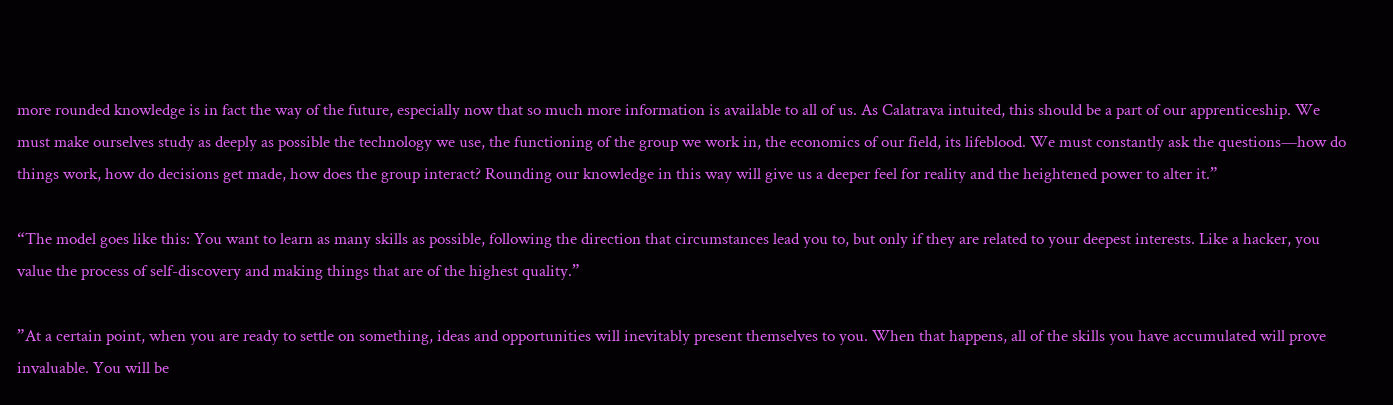more rounded knowledge is in fact the way of the future, especially now that so much more information is available to all of us. As Calatrava intuited, this should be a part of our apprenticeship. We must make ourselves study as deeply as possible the technology we use, the functioning of the group we work in, the economics of our field, its lifeblood. We must constantly ask the questions—how do things work, how do decisions get made, how does the group interact? Rounding our knowledge in this way will give us a deeper feel for reality and the heightened power to alter it.”

“The model goes like this: You want to learn as many skills as possible, following the direction that circumstances lead you to, but only if they are related to your deepest interests. Like a hacker, you value the process of self-discovery and making things that are of the highest quality.”

”At a certain point, when you are ready to settle on something, ideas and opportunities will inevitably present themselves to you. When that happens, all of the skills you have accumulated will prove invaluable. You will be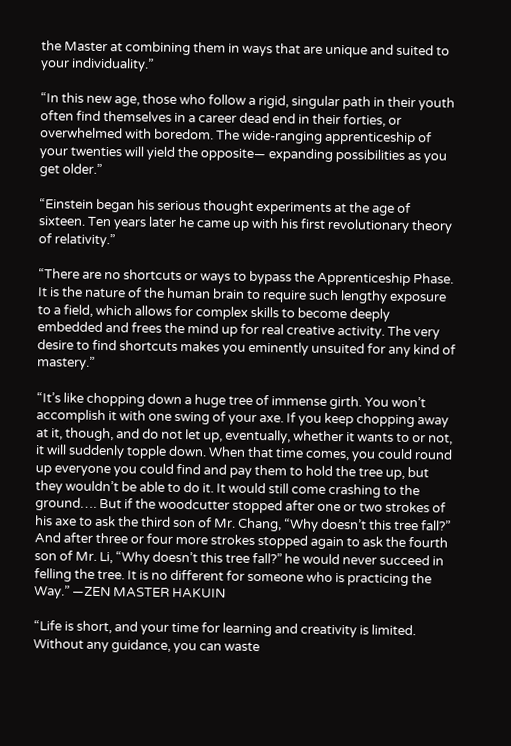the Master at combining them in ways that are unique and suited to your individuality.”

“In this new age, those who follow a rigid, singular path in their youth often find themselves in a career dead end in their forties, or overwhelmed with boredom. The wide-ranging apprenticeship of your twenties will yield the opposite— expanding possibilities as you get older.”

“Einstein began his serious thought experiments at the age of sixteen. Ten years later he came up with his first revolutionary theory of relativity.”

“There are no shortcuts or ways to bypass the Apprenticeship Phase. It is the nature of the human brain to require such lengthy exposure to a field, which allows for complex skills to become deeply embedded and frees the mind up for real creative activity. The very desire to find shortcuts makes you eminently unsuited for any kind of mastery.”

“It’s like chopping down a huge tree of immense girth. You won’t accomplish it with one swing of your axe. If you keep chopping away at it, though, and do not let up, eventually, whether it wants to or not, it will suddenly topple down. When that time comes, you could round up everyone you could find and pay them to hold the tree up, but they wouldn’t be able to do it. It would still come crashing to the ground…. But if the woodcutter stopped after one or two strokes of his axe to ask the third son of Mr. Chang, “Why doesn’t this tree fall?” And after three or four more strokes stopped again to ask the fourth son of Mr. Li, “Why doesn’t this tree fall?” he would never succeed in felling the tree. It is no different for someone who is practicing the Way.” —ZEN MASTER HAKUIN

“Life is short, and your time for learning and creativity is limited. Without any guidance, you can waste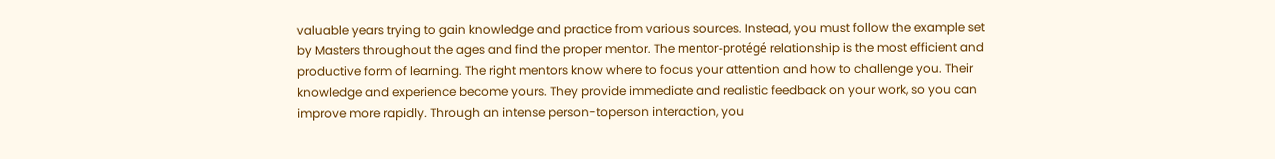valuable years trying to gain knowledge and practice from various sources. Instead, you must follow the example set by Masters throughout the ages and find the proper mentor. The mentor-protégé relationship is the most efficient and productive form of learning. The right mentors know where to focus your attention and how to challenge you. Their knowledge and experience become yours. They provide immediate and realistic feedback on your work, so you can improve more rapidly. Through an intense person-toperson interaction, you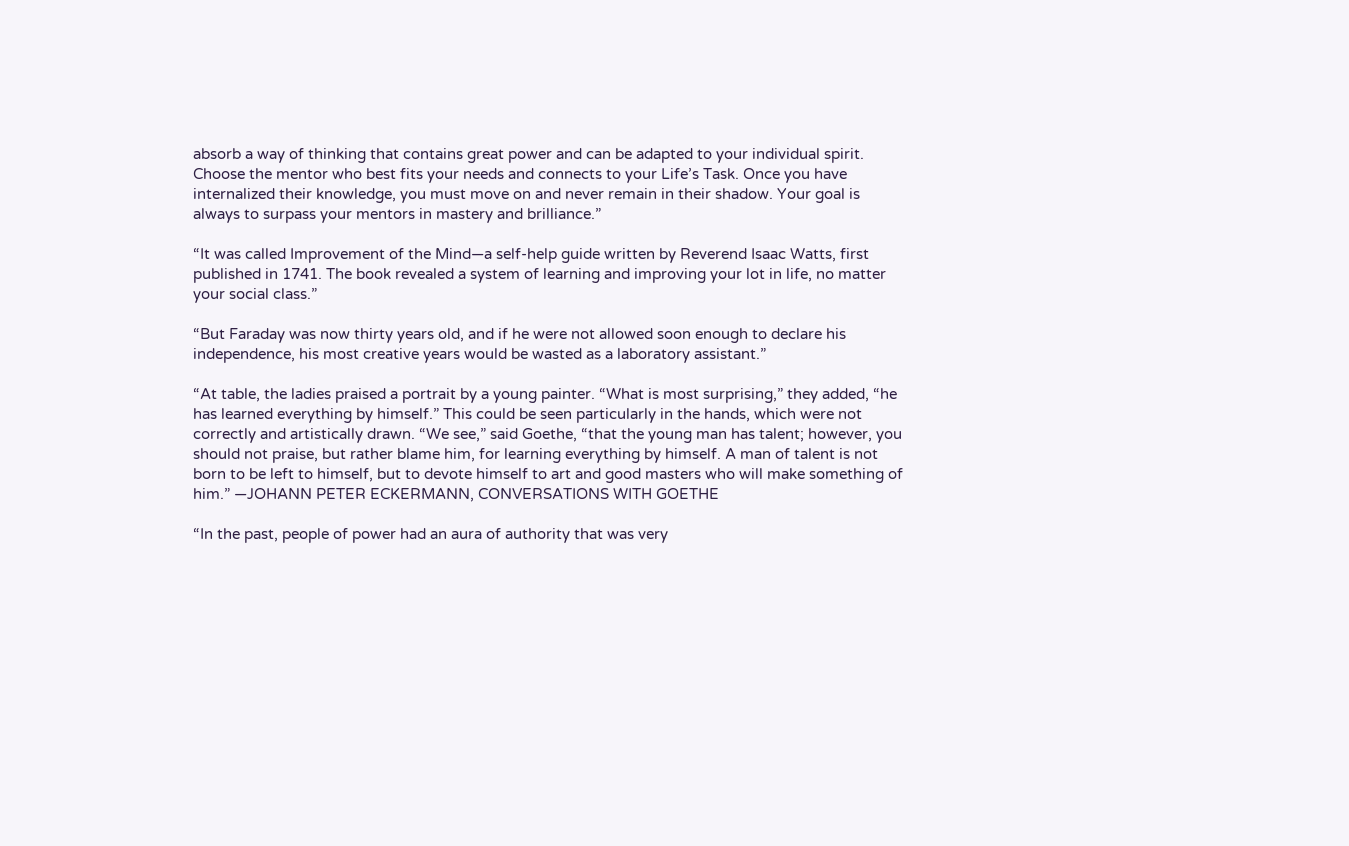absorb a way of thinking that contains great power and can be adapted to your individual spirit. Choose the mentor who best fits your needs and connects to your Life’s Task. Once you have internalized their knowledge, you must move on and never remain in their shadow. Your goal is always to surpass your mentors in mastery and brilliance.”

“It was called Improvement of the Mind—a self-help guide written by Reverend Isaac Watts, first published in 1741. The book revealed a system of learning and improving your lot in life, no matter your social class.”

“But Faraday was now thirty years old, and if he were not allowed soon enough to declare his independence, his most creative years would be wasted as a laboratory assistant.”

“At table, the ladies praised a portrait by a young painter. “What is most surprising,” they added, “he has learned everything by himself.” This could be seen particularly in the hands, which were not correctly and artistically drawn. “We see,” said Goethe, “that the young man has talent; however, you should not praise, but rather blame him, for learning everything by himself. A man of talent is not born to be left to himself, but to devote himself to art and good masters who will make something of him.” —JOHANN PETER ECKERMANN, CONVERSATIONS WITH GOETHE

“In the past, people of power had an aura of authority that was very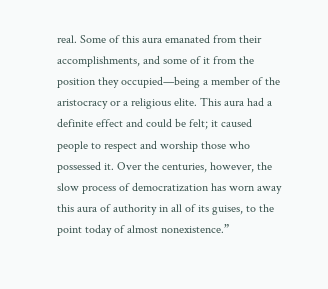real. Some of this aura emanated from their accomplishments, and some of it from the position they occupied—being a member of the aristocracy or a religious elite. This aura had a definite effect and could be felt; it caused people to respect and worship those who possessed it. Over the centuries, however, the slow process of democratization has worn away this aura of authority in all of its guises, to the point today of almost nonexistence.”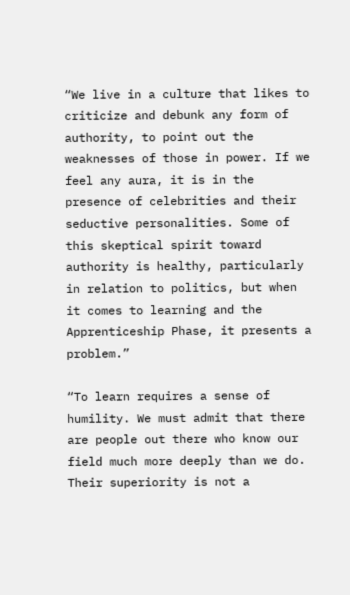“We live in a culture that likes to criticize and debunk any form of authority, to point out the weaknesses of those in power. If we feel any aura, it is in the presence of celebrities and their seductive personalities. Some of this skeptical spirit toward authority is healthy, particularly in relation to politics, but when it comes to learning and the Apprenticeship Phase, it presents a problem.”

“To learn requires a sense of humility. We must admit that there are people out there who know our field much more deeply than we do. Their superiority is not a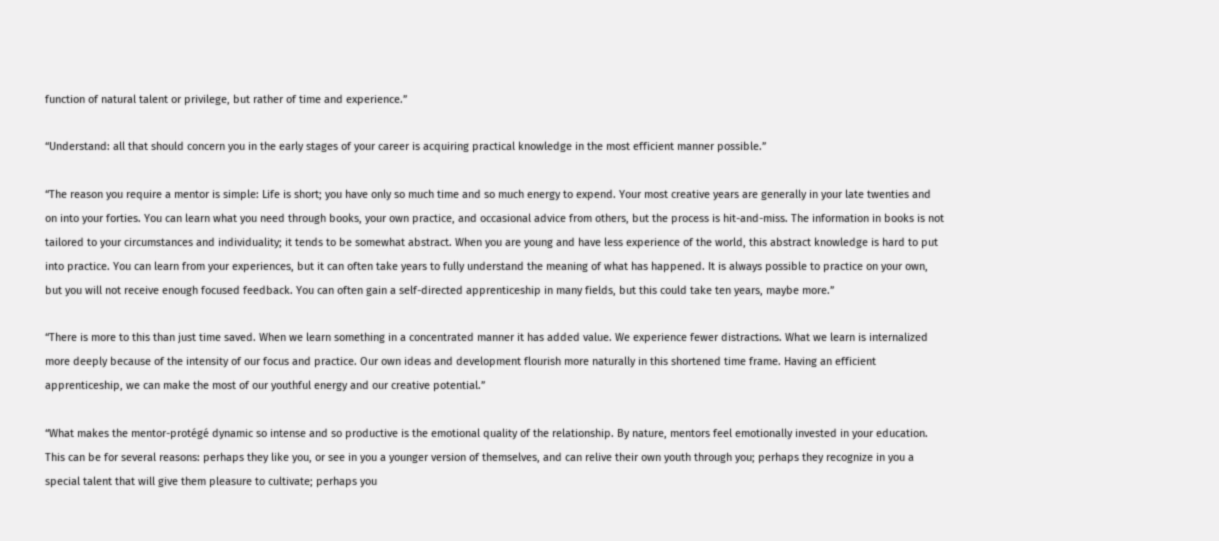function of natural talent or privilege, but rather of time and experience.”

“Understand: all that should concern you in the early stages of your career is acquiring practical knowledge in the most efficient manner possible.”

“The reason you require a mentor is simple: Life is short; you have only so much time and so much energy to expend. Your most creative years are generally in your late twenties and on into your forties. You can learn what you need through books, your own practice, and occasional advice from others, but the process is hit-and-miss. The information in books is not tailored to your circumstances and individuality; it tends to be somewhat abstract. When you are young and have less experience of the world, this abstract knowledge is hard to put into practice. You can learn from your experiences, but it can often take years to fully understand the meaning of what has happened. It is always possible to practice on your own, but you will not receive enough focused feedback. You can often gain a self-directed apprenticeship in many fields, but this could take ten years, maybe more.”

“There is more to this than just time saved. When we learn something in a concentrated manner it has added value. We experience fewer distractions. What we learn is internalized more deeply because of the intensity of our focus and practice. Our own ideas and development flourish more naturally in this shortened time frame. Having an efficient apprenticeship, we can make the most of our youthful energy and our creative potential.”

“What makes the mentor-protégé dynamic so intense and so productive is the emotional quality of the relationship. By nature, mentors feel emotionally invested in your education. This can be for several reasons: perhaps they like you, or see in you a younger version of themselves, and can relive their own youth through you; perhaps they recognize in you a special talent that will give them pleasure to cultivate; perhaps you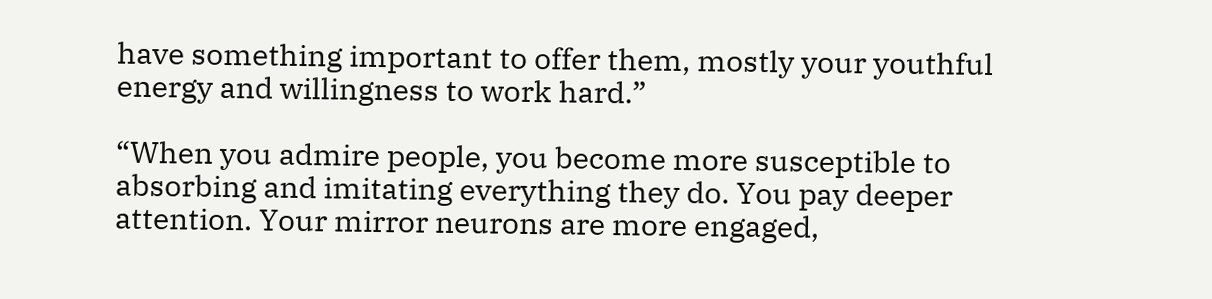have something important to offer them, mostly your youthful energy and willingness to work hard.”

“When you admire people, you become more susceptible to absorbing and imitating everything they do. You pay deeper attention. Your mirror neurons are more engaged,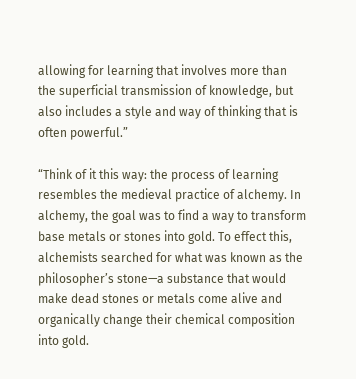allowing for learning that involves more than the superficial transmission of knowledge, but also includes a style and way of thinking that is often powerful.”

“Think of it this way: the process of learning resembles the medieval practice of alchemy. In alchemy, the goal was to find a way to transform base metals or stones into gold. To effect this, alchemists searched for what was known as the philosopher’s stone—a substance that would make dead stones or metals come alive and organically change their chemical composition into gold.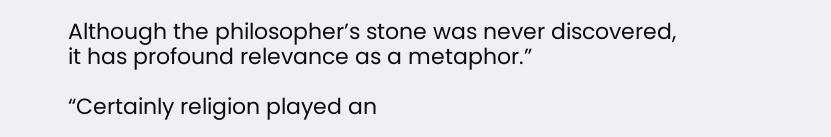Although the philosopher’s stone was never discovered, it has profound relevance as a metaphor.”

“Certainly religion played an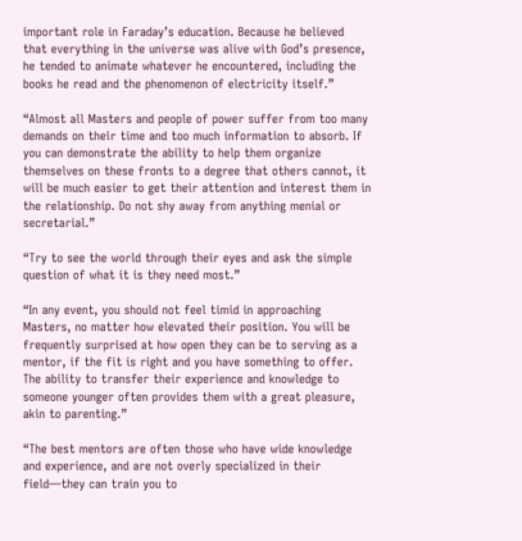important role in Faraday’s education. Because he believed that everything in the universe was alive with God’s presence, he tended to animate whatever he encountered, including the books he read and the phenomenon of electricity itself.”

“Almost all Masters and people of power suffer from too many demands on their time and too much information to absorb. If you can demonstrate the ability to help them organize themselves on these fronts to a degree that others cannot, it will be much easier to get their attention and interest them in the relationship. Do not shy away from anything menial or secretarial.”

“Try to see the world through their eyes and ask the simple question of what it is they need most.”

“In any event, you should not feel timid in approaching Masters, no matter how elevated their position. You will be frequently surprised at how open they can be to serving as a mentor, if the fit is right and you have something to offer. The ability to transfer their experience and knowledge to someone younger often provides them with a great pleasure, akin to parenting.”

“The best mentors are often those who have wide knowledge and experience, and are not overly specialized in their field—they can train you to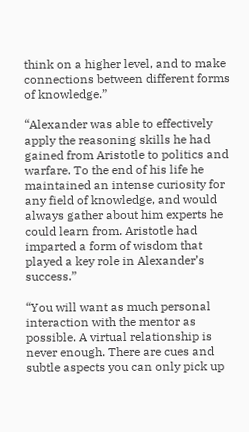think on a higher level, and to make connections between different forms of knowledge.”

“Alexander was able to effectively apply the reasoning skills he had gained from Aristotle to politics and warfare. To the end of his life he maintained an intense curiosity for any field of knowledge, and would always gather about him experts he could learn from. Aristotle had imparted a form of wisdom that played a key role in Alexander’s success.”

“You will want as much personal interaction with the mentor as possible. A virtual relationship is never enough. There are cues and subtle aspects you can only pick up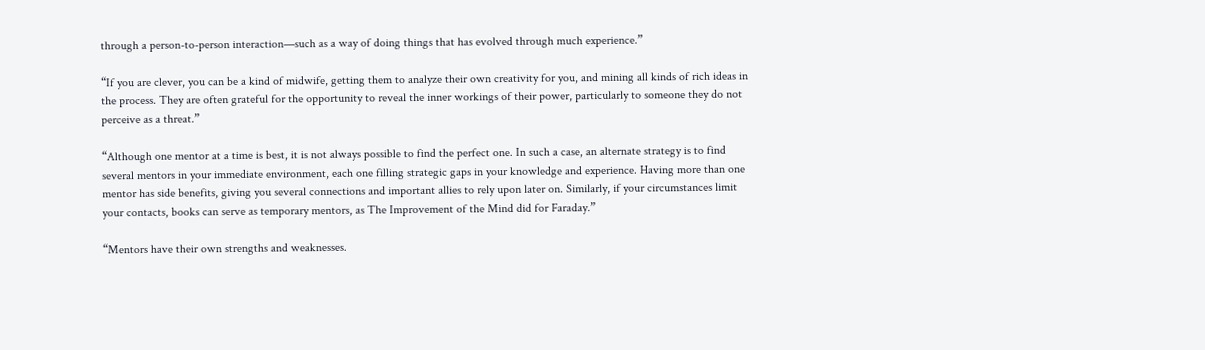through a person-to-person interaction—such as a way of doing things that has evolved through much experience.”

“If you are clever, you can be a kind of midwife, getting them to analyze their own creativity for you, and mining all kinds of rich ideas in the process. They are often grateful for the opportunity to reveal the inner workings of their power, particularly to someone they do not perceive as a threat.”

“Although one mentor at a time is best, it is not always possible to find the perfect one. In such a case, an alternate strategy is to find several mentors in your immediate environment, each one filling strategic gaps in your knowledge and experience. Having more than one mentor has side benefits, giving you several connections and important allies to rely upon later on. Similarly, if your circumstances limit your contacts, books can serve as temporary mentors, as The Improvement of the Mind did for Faraday.”

“Mentors have their own strengths and weaknesses.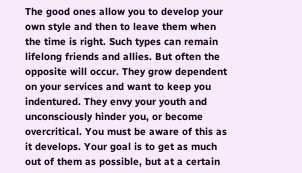The good ones allow you to develop your own style and then to leave them when the time is right. Such types can remain lifelong friends and allies. But often the opposite will occur. They grow dependent on your services and want to keep you indentured. They envy your youth and unconsciously hinder you, or become overcritical. You must be aware of this as it develops. Your goal is to get as much out of them as possible, but at a certain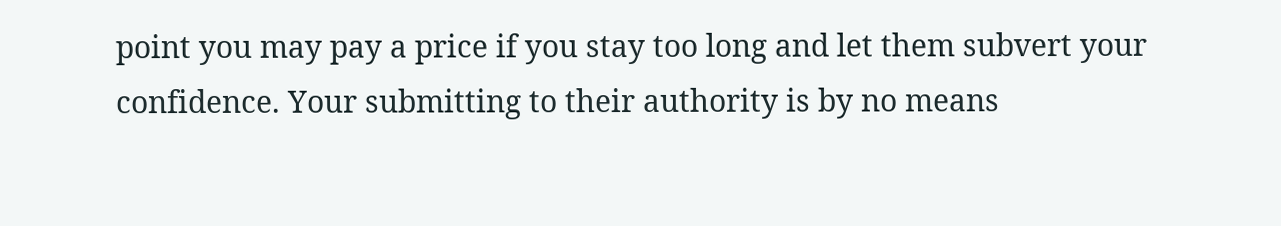point you may pay a price if you stay too long and let them subvert your confidence. Your submitting to their authority is by no means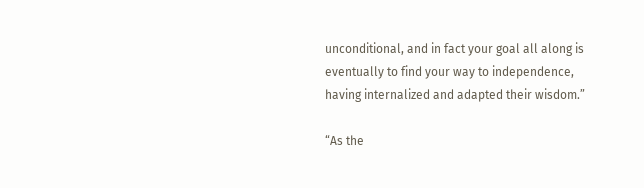unconditional, and in fact your goal all along is eventually to find your way to independence, having internalized and adapted their wisdom.”

“As the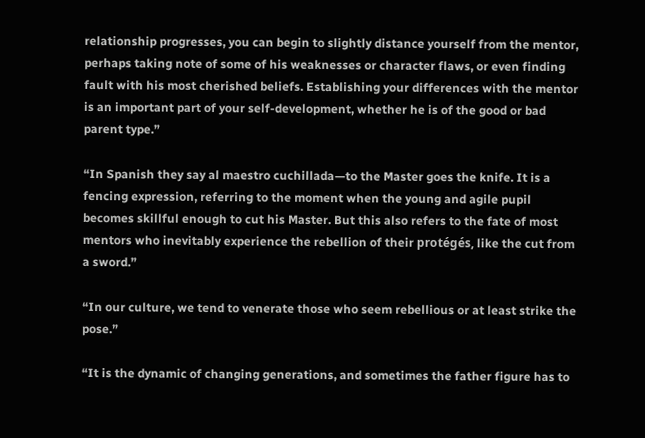relationship progresses, you can begin to slightly distance yourself from the mentor, perhaps taking note of some of his weaknesses or character flaws, or even finding fault with his most cherished beliefs. Establishing your differences with the mentor is an important part of your self-development, whether he is of the good or bad parent type.”

“In Spanish they say al maestro cuchillada—to the Master goes the knife. It is a fencing expression, referring to the moment when the young and agile pupil becomes skillful enough to cut his Master. But this also refers to the fate of most mentors who inevitably experience the rebellion of their protégés, like the cut from a sword.”

“In our culture, we tend to venerate those who seem rebellious or at least strike the pose.”

“It is the dynamic of changing generations, and sometimes the father figure has to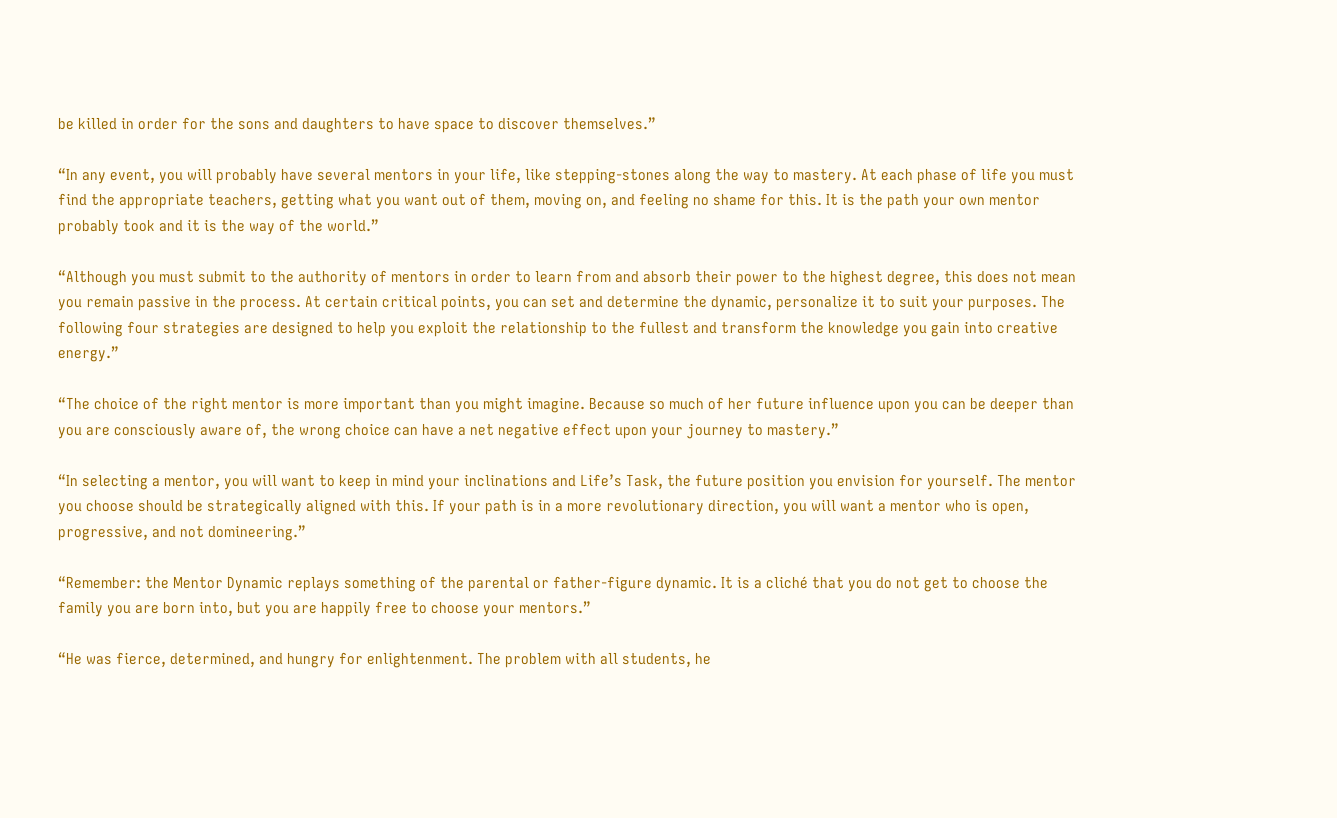be killed in order for the sons and daughters to have space to discover themselves.”

“In any event, you will probably have several mentors in your life, like stepping-stones along the way to mastery. At each phase of life you must find the appropriate teachers, getting what you want out of them, moving on, and feeling no shame for this. It is the path your own mentor probably took and it is the way of the world.”

“Although you must submit to the authority of mentors in order to learn from and absorb their power to the highest degree, this does not mean you remain passive in the process. At certain critical points, you can set and determine the dynamic, personalize it to suit your purposes. The following four strategies are designed to help you exploit the relationship to the fullest and transform the knowledge you gain into creative energy.”

“The choice of the right mentor is more important than you might imagine. Because so much of her future influence upon you can be deeper than you are consciously aware of, the wrong choice can have a net negative effect upon your journey to mastery.”

“In selecting a mentor, you will want to keep in mind your inclinations and Life’s Task, the future position you envision for yourself. The mentor you choose should be strategically aligned with this. If your path is in a more revolutionary direction, you will want a mentor who is open, progressive, and not domineering.”

“Remember: the Mentor Dynamic replays something of the parental or father-figure dynamic. It is a cliché that you do not get to choose the family you are born into, but you are happily free to choose your mentors.”

“He was fierce, determined, and hungry for enlightenment. The problem with all students, he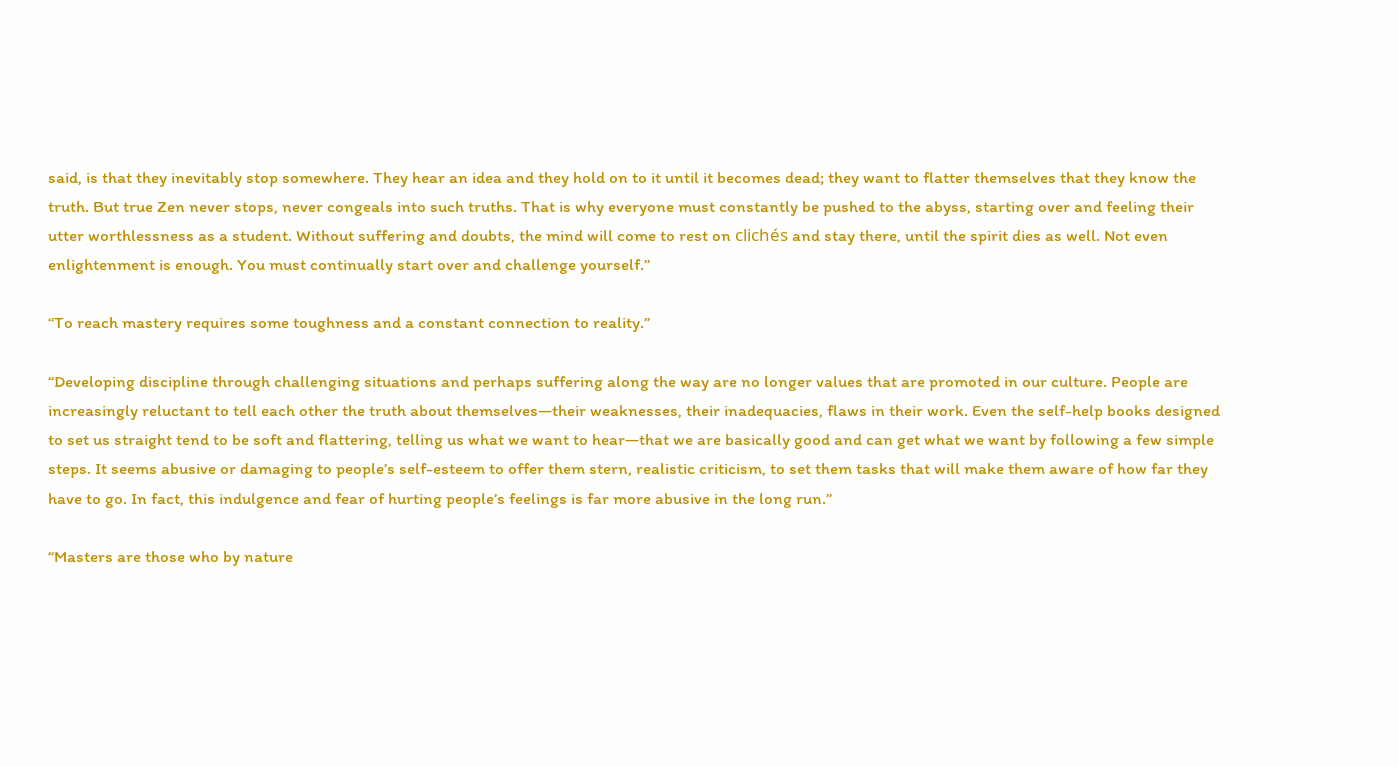said, is that they inevitably stop somewhere. They hear an idea and they hold on to it until it becomes dead; they want to flatter themselves that they know the truth. But true Zen never stops, never congeals into such truths. That is why everyone must constantly be pushed to the abyss, starting over and feeling their utter worthlessness as a student. Without suffering and doubts, the mind will come to rest on clichés and stay there, until the spirit dies as well. Not even enlightenment is enough. You must continually start over and challenge yourself.”

“To reach mastery requires some toughness and a constant connection to reality.”

“Developing discipline through challenging situations and perhaps suffering along the way are no longer values that are promoted in our culture. People are increasingly reluctant to tell each other the truth about themselves—their weaknesses, their inadequacies, flaws in their work. Even the self-help books designed to set us straight tend to be soft and flattering, telling us what we want to hear—that we are basically good and can get what we want by following a few simple steps. It seems abusive or damaging to people’s self-esteem to offer them stern, realistic criticism, to set them tasks that will make them aware of how far they have to go. In fact, this indulgence and fear of hurting people’s feelings is far more abusive in the long run.”

“Masters are those who by nature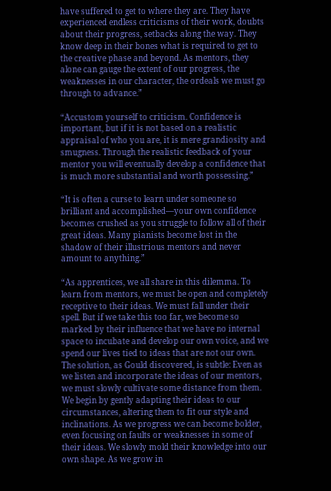have suffered to get to where they are. They have experienced endless criticisms of their work, doubts about their progress, setbacks along the way. They know deep in their bones what is required to get to the creative phase and beyond. As mentors, they alone can gauge the extent of our progress, the weaknesses in our character, the ordeals we must go through to advance.”

“Accustom yourself to criticism. Confidence is important, but if it is not based on a realistic appraisal of who you are, it is mere grandiosity and smugness. Through the realistic feedback of your mentor you will eventually develop a confidence that is much more substantial and worth possessing.”

“It is often a curse to learn under someone so brilliant and accomplished—your own confidence becomes crushed as you struggle to follow all of their great ideas. Many pianists become lost in the shadow of their illustrious mentors and never amount to anything.”

“As apprentices, we all share in this dilemma. To learn from mentors, we must be open and completely receptive to their ideas. We must fall under their spell. But if we take this too far, we become so marked by their influence that we have no internal space to incubate and develop our own voice, and we spend our lives tied to ideas that are not our own. The solution, as Gould discovered, is subtle: Even as we listen and incorporate the ideas of our mentors, we must slowly cultivate some distance from them. We begin by gently adapting their ideas to our circumstances, altering them to fit our style and inclinations. As we progress we can become bolder, even focusing on faults or weaknesses in some of their ideas. We slowly mold their knowledge into our own shape. As we grow in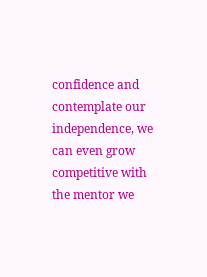confidence and contemplate our independence, we can even grow competitive with the mentor we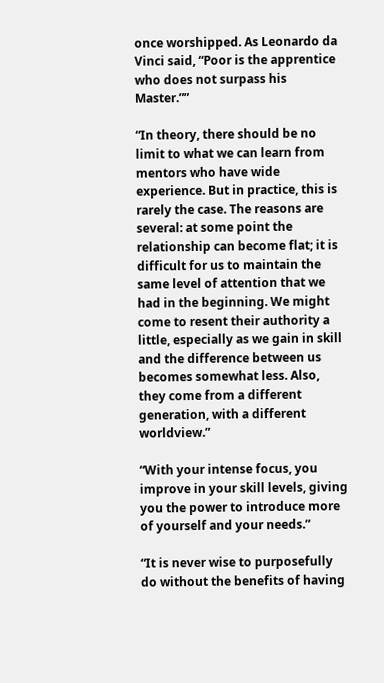once worshipped. As Leonardo da Vinci said, “Poor is the apprentice who does not surpass his Master.””

“In theory, there should be no limit to what we can learn from mentors who have wide experience. But in practice, this is rarely the case. The reasons are several: at some point the relationship can become flat; it is difficult for us to maintain the same level of attention that we had in the beginning. We might come to resent their authority a little, especially as we gain in skill and the difference between us becomes somewhat less. Also, they come from a different generation, with a different worldview.”

“With your intense focus, you improve in your skill levels, giving you the power to introduce more of yourself and your needs.”

“It is never wise to purposefully do without the benefits of having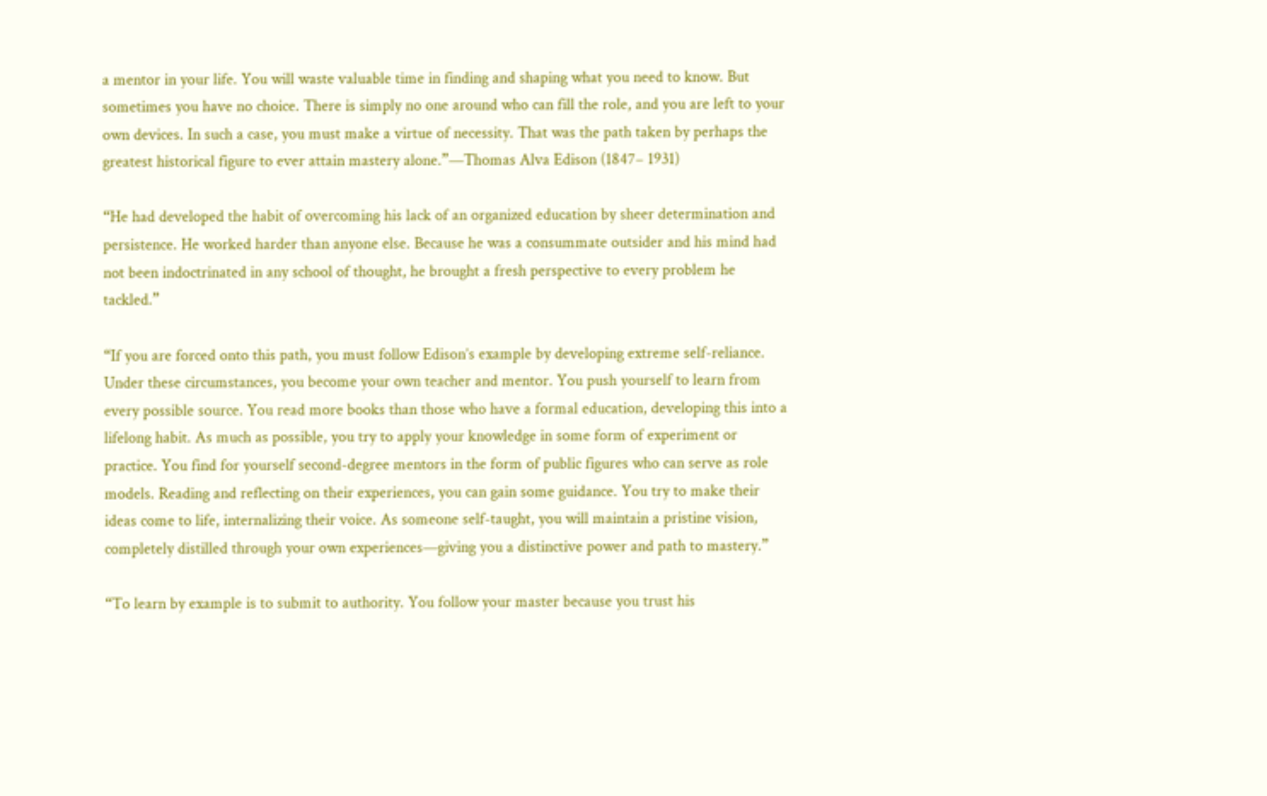a mentor in your life. You will waste valuable time in finding and shaping what you need to know. But sometimes you have no choice. There is simply no one around who can fill the role, and you are left to your own devices. In such a case, you must make a virtue of necessity. That was the path taken by perhaps the greatest historical figure to ever attain mastery alone.”—Thomas Alva Edison (1847– 1931)

“He had developed the habit of overcoming his lack of an organized education by sheer determination and persistence. He worked harder than anyone else. Because he was a consummate outsider and his mind had not been indoctrinated in any school of thought, he brought a fresh perspective to every problem he tackled.”

“If you are forced onto this path, you must follow Edison’s example by developing extreme self-reliance. Under these circumstances, you become your own teacher and mentor. You push yourself to learn from every possible source. You read more books than those who have a formal education, developing this into a lifelong habit. As much as possible, you try to apply your knowledge in some form of experiment or practice. You find for yourself second-degree mentors in the form of public figures who can serve as role models. Reading and reflecting on their experiences, you can gain some guidance. You try to make their ideas come to life, internalizing their voice. As someone self-taught, you will maintain a pristine vision, completely distilled through your own experiences—giving you a distinctive power and path to mastery.”

“To learn by example is to submit to authority. You follow your master because you trust his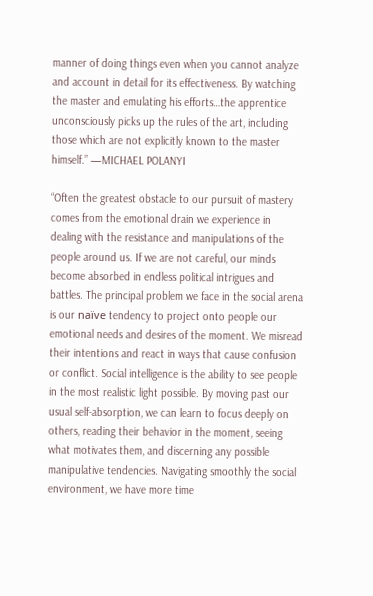manner of doing things even when you cannot analyze and account in detail for its effectiveness. By watching the master and emulating his efforts…the apprentice unconsciously picks up the rules of the art, including those which are not explicitly known to the master himself.” —MICHAEL POLANYI

“Often the greatest obstacle to our pursuit of mastery comes from the emotional drain we experience in dealing with the resistance and manipulations of the people around us. If we are not careful, our minds become absorbed in endless political intrigues and battles. The principal problem we face in the social arena is our naïve tendency to project onto people our emotional needs and desires of the moment. We misread their intentions and react in ways that cause confusion or conflict. Social intelligence is the ability to see people in the most realistic light possible. By moving past our usual self-absorption, we can learn to focus deeply on others, reading their behavior in the moment, seeing what motivates them, and discerning any possible manipulative tendencies. Navigating smoothly the social environment, we have more time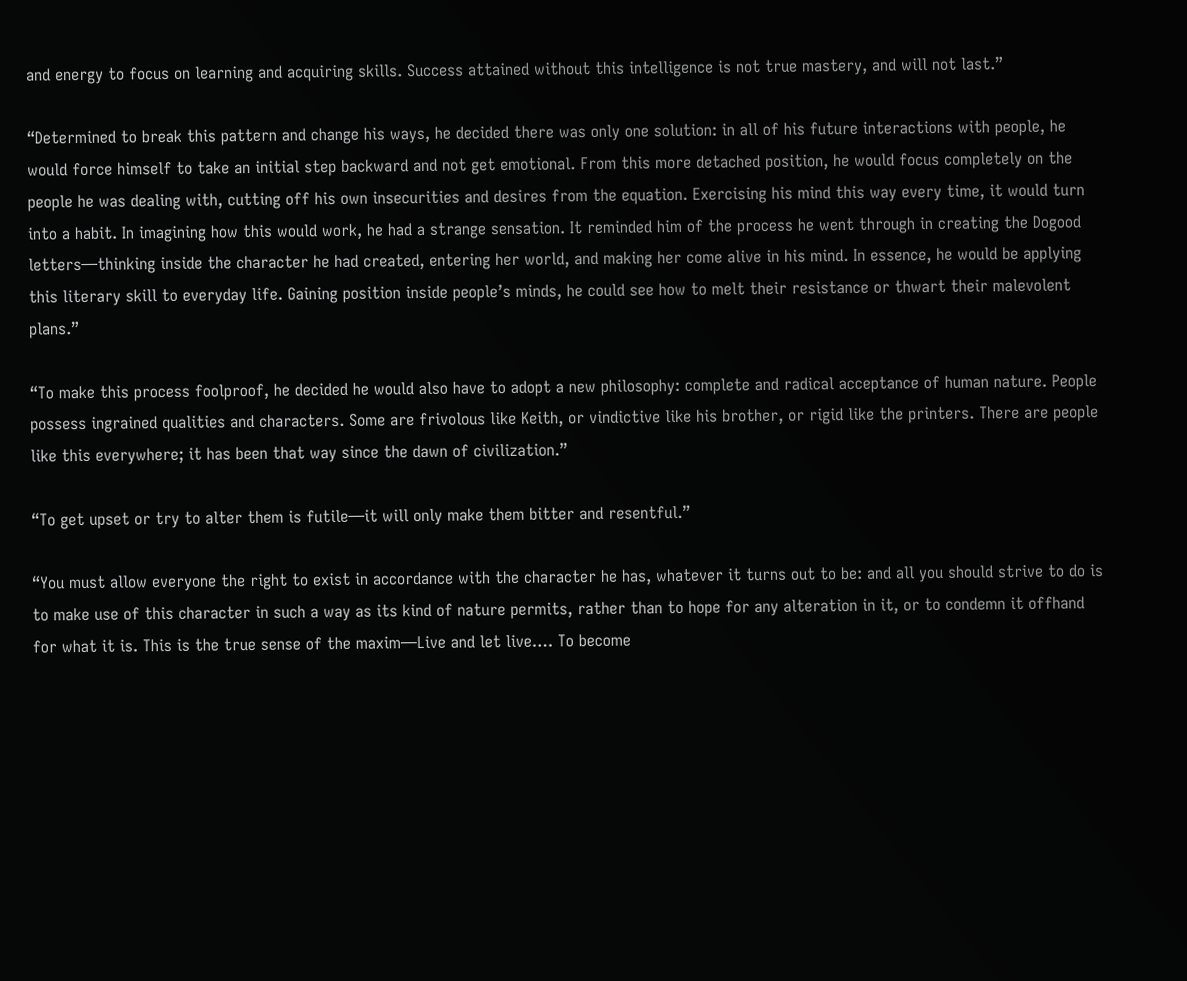and energy to focus on learning and acquiring skills. Success attained without this intelligence is not true mastery, and will not last.”

“Determined to break this pattern and change his ways, he decided there was only one solution: in all of his future interactions with people, he would force himself to take an initial step backward and not get emotional. From this more detached position, he would focus completely on the people he was dealing with, cutting off his own insecurities and desires from the equation. Exercising his mind this way every time, it would turn into a habit. In imagining how this would work, he had a strange sensation. It reminded him of the process he went through in creating the Dogood letters—thinking inside the character he had created, entering her world, and making her come alive in his mind. In essence, he would be applying this literary skill to everyday life. Gaining position inside people’s minds, he could see how to melt their resistance or thwart their malevolent plans.”

“To make this process foolproof, he decided he would also have to adopt a new philosophy: complete and radical acceptance of human nature. People possess ingrained qualities and characters. Some are frivolous like Keith, or vindictive like his brother, or rigid like the printers. There are people like this everywhere; it has been that way since the dawn of civilization.”

“To get upset or try to alter them is futile—it will only make them bitter and resentful.”

“You must allow everyone the right to exist in accordance with the character he has, whatever it turns out to be: and all you should strive to do is to make use of this character in such a way as its kind of nature permits, rather than to hope for any alteration in it, or to condemn it offhand for what it is. This is the true sense of the maxim—Live and let live…. To become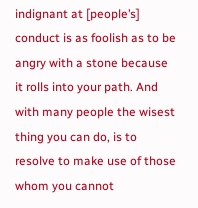indignant at [people’s] conduct is as foolish as to be angry with a stone because it rolls into your path. And with many people the wisest thing you can do, is to resolve to make use of those whom you cannot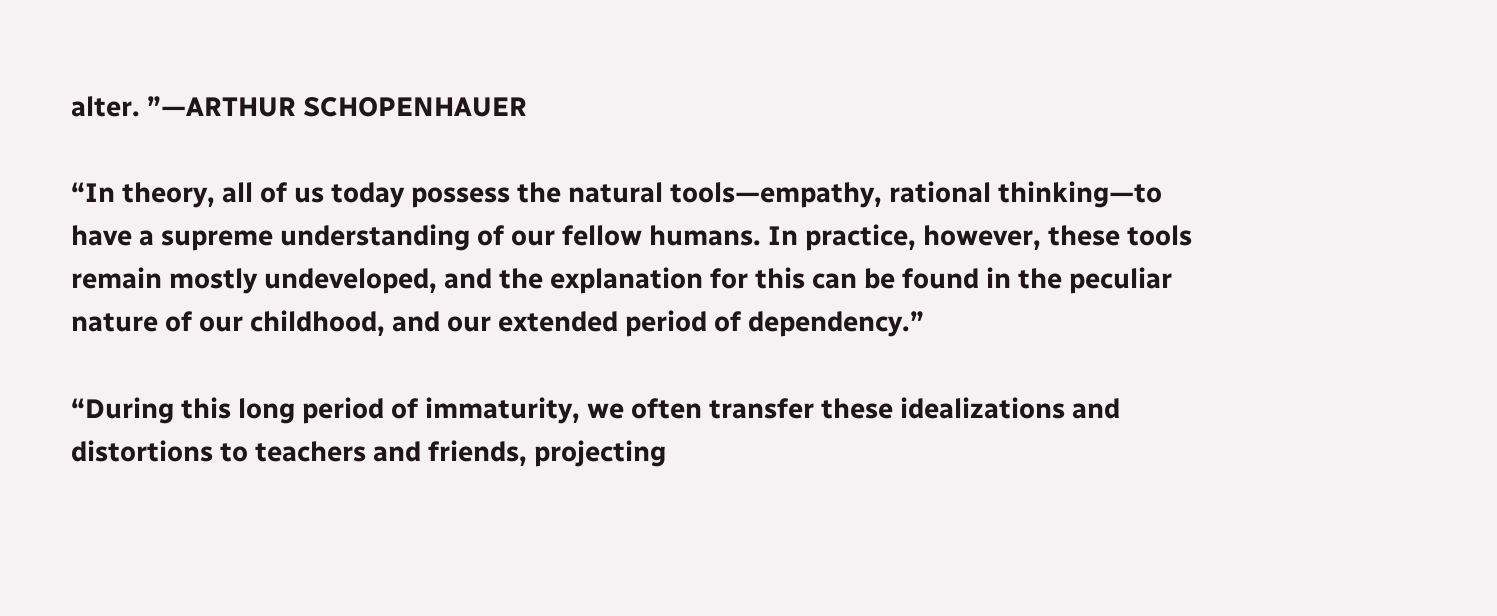alter. ”—ARTHUR SCHOPENHAUER

“In theory, all of us today possess the natural tools—empathy, rational thinking—to have a supreme understanding of our fellow humans. In practice, however, these tools remain mostly undeveloped, and the explanation for this can be found in the peculiar nature of our childhood, and our extended period of dependency.”

“During this long period of immaturity, we often transfer these idealizations and distortions to teachers and friends, projecting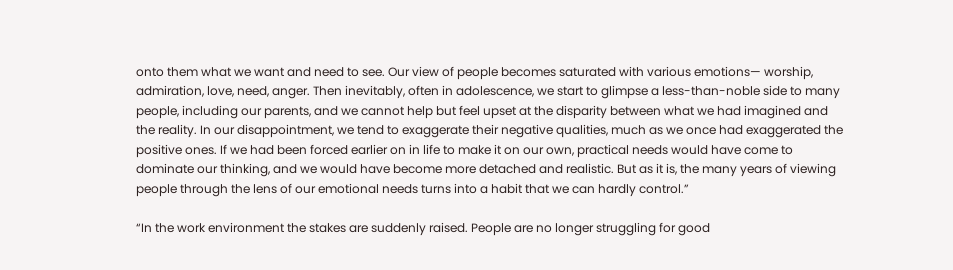onto them what we want and need to see. Our view of people becomes saturated with various emotions— worship, admiration, love, need, anger. Then inevitably, often in adolescence, we start to glimpse a less-than-noble side to many people, including our parents, and we cannot help but feel upset at the disparity between what we had imagined and the reality. In our disappointment, we tend to exaggerate their negative qualities, much as we once had exaggerated the positive ones. If we had been forced earlier on in life to make it on our own, practical needs would have come to dominate our thinking, and we would have become more detached and realistic. But as it is, the many years of viewing people through the lens of our emotional needs turns into a habit that we can hardly control.”

“In the work environment the stakes are suddenly raised. People are no longer struggling for good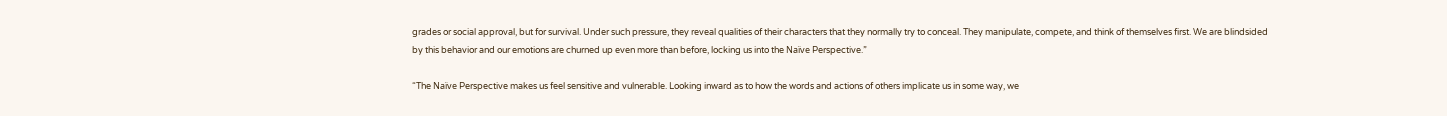grades or social approval, but for survival. Under such pressure, they reveal qualities of their characters that they normally try to conceal. They manipulate, compete, and think of themselves first. We are blindsided by this behavior and our emotions are churned up even more than before, locking us into the Naïve Perspective.”

“The Naïve Perspective makes us feel sensitive and vulnerable. Looking inward as to how the words and actions of others implicate us in some way, we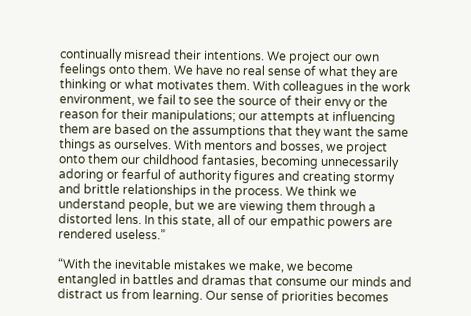continually misread their intentions. We project our own feelings onto them. We have no real sense of what they are thinking or what motivates them. With colleagues in the work environment, we fail to see the source of their envy or the reason for their manipulations; our attempts at influencing them are based on the assumptions that they want the same things as ourselves. With mentors and bosses, we project onto them our childhood fantasies, becoming unnecessarily adoring or fearful of authority figures and creating stormy and brittle relationships in the process. We think we understand people, but we are viewing them through a distorted lens. In this state, all of our empathic powers are rendered useless.”

“With the inevitable mistakes we make, we become entangled in battles and dramas that consume our minds and distract us from learning. Our sense of priorities becomes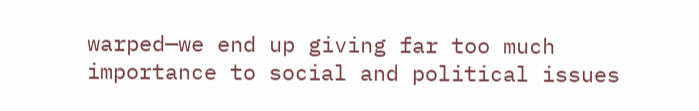warped—we end up giving far too much importance to social and political issues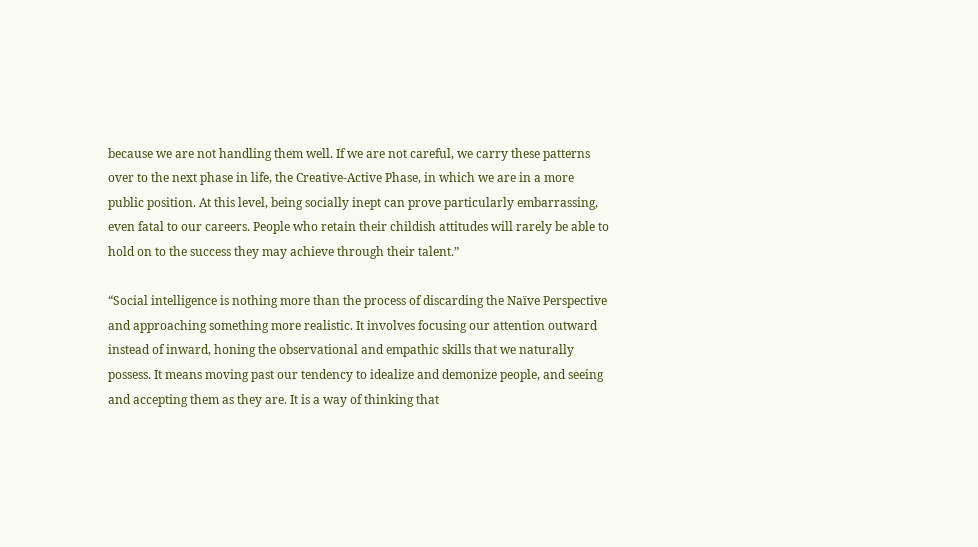because we are not handling them well. If we are not careful, we carry these patterns over to the next phase in life, the Creative-Active Phase, in which we are in a more public position. At this level, being socially inept can prove particularly embarrassing, even fatal to our careers. People who retain their childish attitudes will rarely be able to hold on to the success they may achieve through their talent.”

“Social intelligence is nothing more than the process of discarding the Naïve Perspective and approaching something more realistic. It involves focusing our attention outward instead of inward, honing the observational and empathic skills that we naturally possess. It means moving past our tendency to idealize and demonize people, and seeing and accepting them as they are. It is a way of thinking that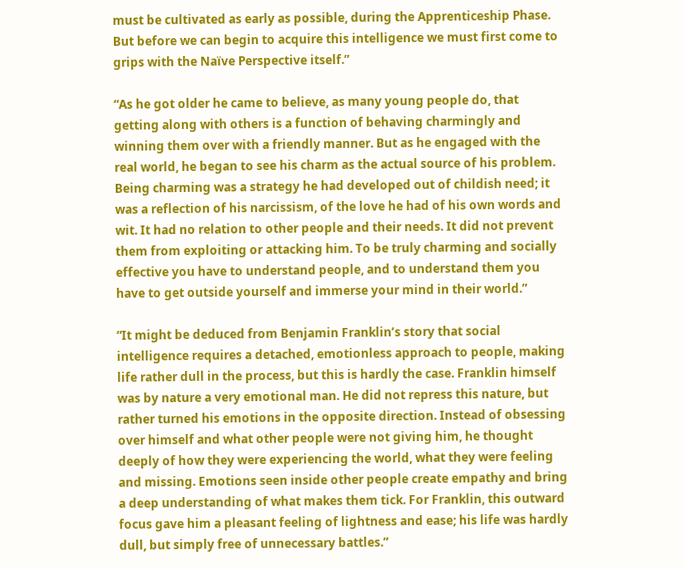must be cultivated as early as possible, during the Apprenticeship Phase. But before we can begin to acquire this intelligence we must first come to grips with the Naïve Perspective itself.”

“As he got older he came to believe, as many young people do, that getting along with others is a function of behaving charmingly and winning them over with a friendly manner. But as he engaged with the real world, he began to see his charm as the actual source of his problem. Being charming was a strategy he had developed out of childish need; it was a reflection of his narcissism, of the love he had of his own words and wit. It had no relation to other people and their needs. It did not prevent them from exploiting or attacking him. To be truly charming and socially effective you have to understand people, and to understand them you have to get outside yourself and immerse your mind in their world.”

“It might be deduced from Benjamin Franklin’s story that social intelligence requires a detached, emotionless approach to people, making life rather dull in the process, but this is hardly the case. Franklin himself was by nature a very emotional man. He did not repress this nature, but rather turned his emotions in the opposite direction. Instead of obsessing over himself and what other people were not giving him, he thought deeply of how they were experiencing the world, what they were feeling and missing. Emotions seen inside other people create empathy and bring a deep understanding of what makes them tick. For Franklin, this outward focus gave him a pleasant feeling of lightness and ease; his life was hardly dull, but simply free of unnecessary battles.”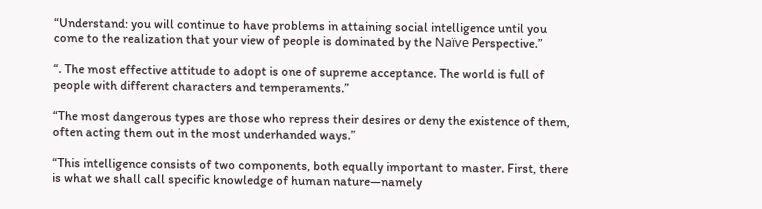“Understand: you will continue to have problems in attaining social intelligence until you come to the realization that your view of people is dominated by the Naïve Perspective.”

“. The most effective attitude to adopt is one of supreme acceptance. The world is full of people with different characters and temperaments.”

“The most dangerous types are those who repress their desires or deny the existence of them, often acting them out in the most underhanded ways.”

“This intelligence consists of two components, both equally important to master. First, there is what we shall call specific knowledge of human nature—namely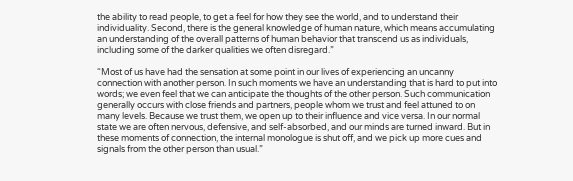the ability to read people, to get a feel for how they see the world, and to understand their individuality. Second, there is the general knowledge of human nature, which means accumulating an understanding of the overall patterns of human behavior that transcend us as individuals, including some of the darker qualities we often disregard.”

“Most of us have had the sensation at some point in our lives of experiencing an uncanny connection with another person. In such moments we have an understanding that is hard to put into words; we even feel that we can anticipate the thoughts of the other person. Such communication generally occurs with close friends and partners, people whom we trust and feel attuned to on many levels. Because we trust them, we open up to their influence and vice versa. In our normal state we are often nervous, defensive, and self-absorbed, and our minds are turned inward. But in these moments of connection, the internal monologue is shut off, and we pick up more cues and signals from the other person than usual.”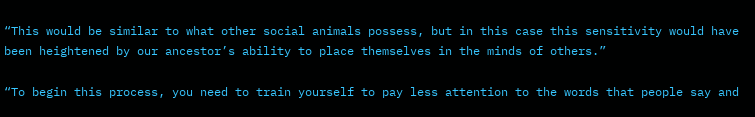“This would be similar to what other social animals possess, but in this case this sensitivity would have been heightened by our ancestor’s ability to place themselves in the minds of others.”

“To begin this process, you need to train yourself to pay less attention to the words that people say and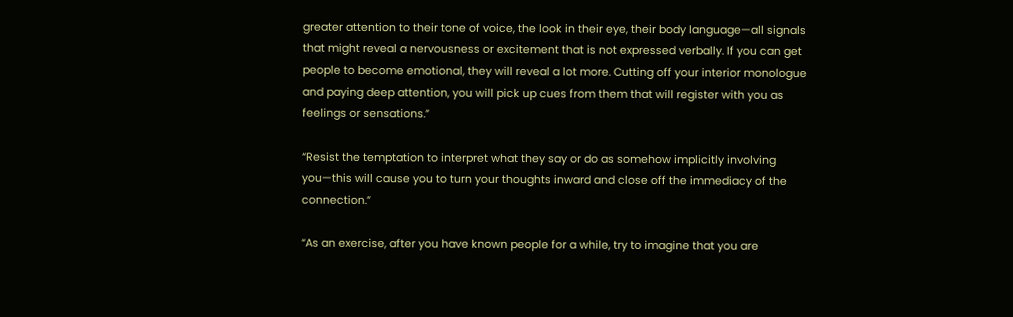greater attention to their tone of voice, the look in their eye, their body language—all signals that might reveal a nervousness or excitement that is not expressed verbally. If you can get people to become emotional, they will reveal a lot more. Cutting off your interior monologue and paying deep attention, you will pick up cues from them that will register with you as feelings or sensations.”

“Resist the temptation to interpret what they say or do as somehow implicitly involving you—this will cause you to turn your thoughts inward and close off the immediacy of the connection.”

“As an exercise, after you have known people for a while, try to imagine that you are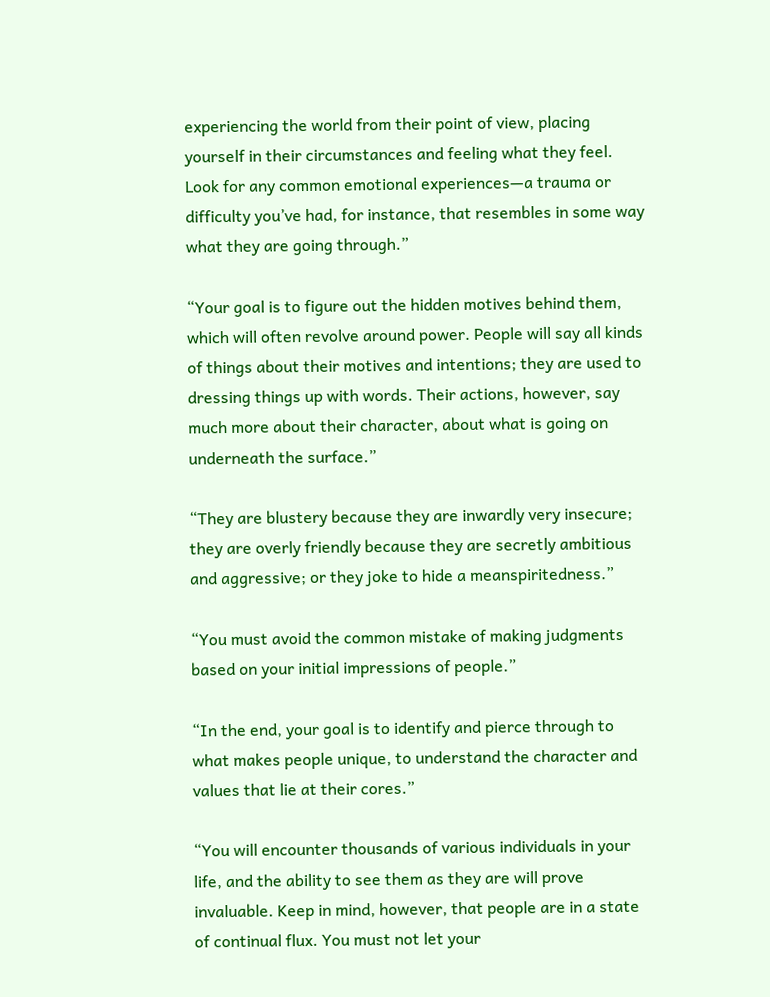experiencing the world from their point of view, placing yourself in their circumstances and feeling what they feel. Look for any common emotional experiences—a trauma or difficulty you’ve had, for instance, that resembles in some way what they are going through.”

“Your goal is to figure out the hidden motives behind them, which will often revolve around power. People will say all kinds of things about their motives and intentions; they are used to dressing things up with words. Their actions, however, say much more about their character, about what is going on underneath the surface.”

“They are blustery because they are inwardly very insecure; they are overly friendly because they are secretly ambitious and aggressive; or they joke to hide a meanspiritedness.”

“You must avoid the common mistake of making judgments based on your initial impressions of people.”

“In the end, your goal is to identify and pierce through to what makes people unique, to understand the character and values that lie at their cores.”

“You will encounter thousands of various individuals in your life, and the ability to see them as they are will prove invaluable. Keep in mind, however, that people are in a state of continual flux. You must not let your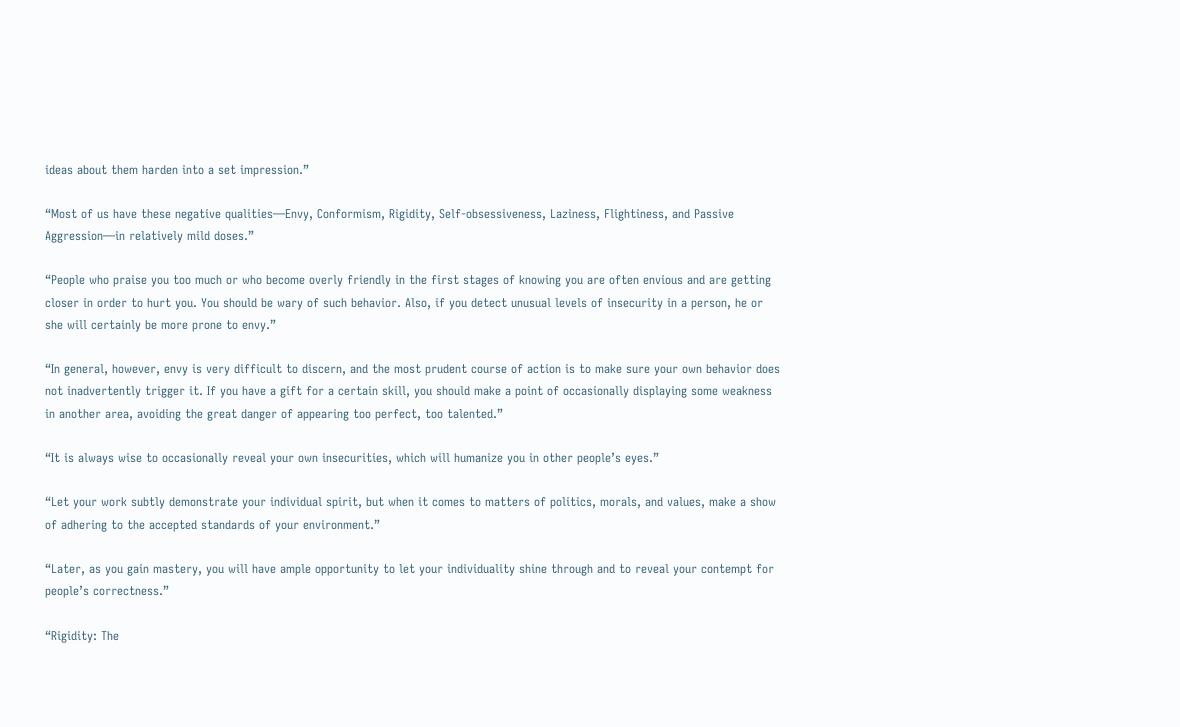ideas about them harden into a set impression.”

“Most of us have these negative qualities—Envy, Conformism, Rigidity, Self-obsessiveness, Laziness, Flightiness, and Passive Aggression—in relatively mild doses.”

“People who praise you too much or who become overly friendly in the first stages of knowing you are often envious and are getting closer in order to hurt you. You should be wary of such behavior. Also, if you detect unusual levels of insecurity in a person, he or she will certainly be more prone to envy.”

“In general, however, envy is very difficult to discern, and the most prudent course of action is to make sure your own behavior does not inadvertently trigger it. If you have a gift for a certain skill, you should make a point of occasionally displaying some weakness in another area, avoiding the great danger of appearing too perfect, too talented.”

“It is always wise to occasionally reveal your own insecurities, which will humanize you in other people’s eyes.”

“Let your work subtly demonstrate your individual spirit, but when it comes to matters of politics, morals, and values, make a show of adhering to the accepted standards of your environment.”

“Later, as you gain mastery, you will have ample opportunity to let your individuality shine through and to reveal your contempt for people’s correctness.”

“Rigidity: The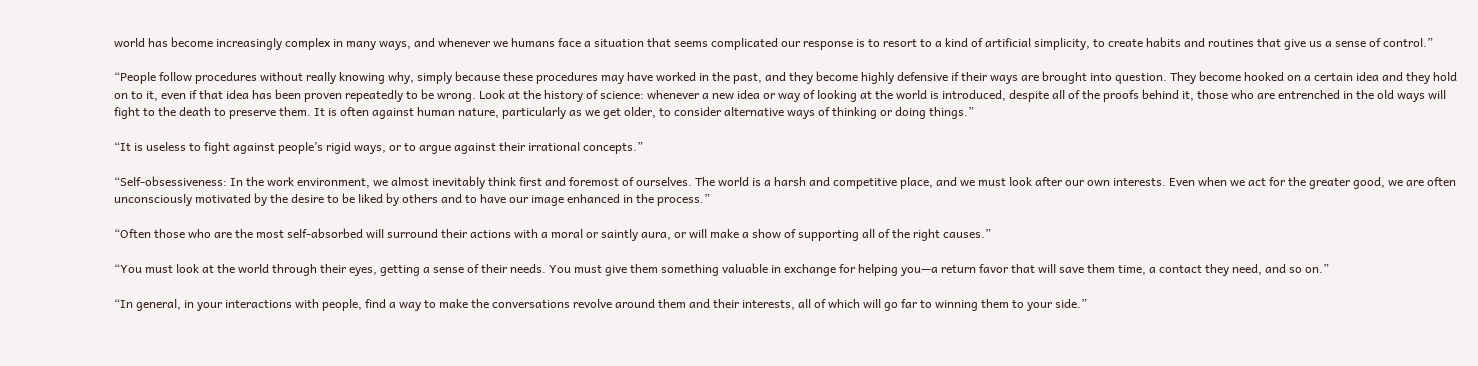world has become increasingly complex in many ways, and whenever we humans face a situation that seems complicated our response is to resort to a kind of artificial simplicity, to create habits and routines that give us a sense of control.”

“People follow procedures without really knowing why, simply because these procedures may have worked in the past, and they become highly defensive if their ways are brought into question. They become hooked on a certain idea and they hold on to it, even if that idea has been proven repeatedly to be wrong. Look at the history of science: whenever a new idea or way of looking at the world is introduced, despite all of the proofs behind it, those who are entrenched in the old ways will fight to the death to preserve them. It is often against human nature, particularly as we get older, to consider alternative ways of thinking or doing things.”

“It is useless to fight against people’s rigid ways, or to argue against their irrational concepts.”

“Self-obsessiveness: In the work environment, we almost inevitably think first and foremost of ourselves. The world is a harsh and competitive place, and we must look after our own interests. Even when we act for the greater good, we are often unconsciously motivated by the desire to be liked by others and to have our image enhanced in the process.”

“Often those who are the most self-absorbed will surround their actions with a moral or saintly aura, or will make a show of supporting all of the right causes.”

“You must look at the world through their eyes, getting a sense of their needs. You must give them something valuable in exchange for helping you—a return favor that will save them time, a contact they need, and so on.”

“In general, in your interactions with people, find a way to make the conversations revolve around them and their interests, all of which will go far to winning them to your side.”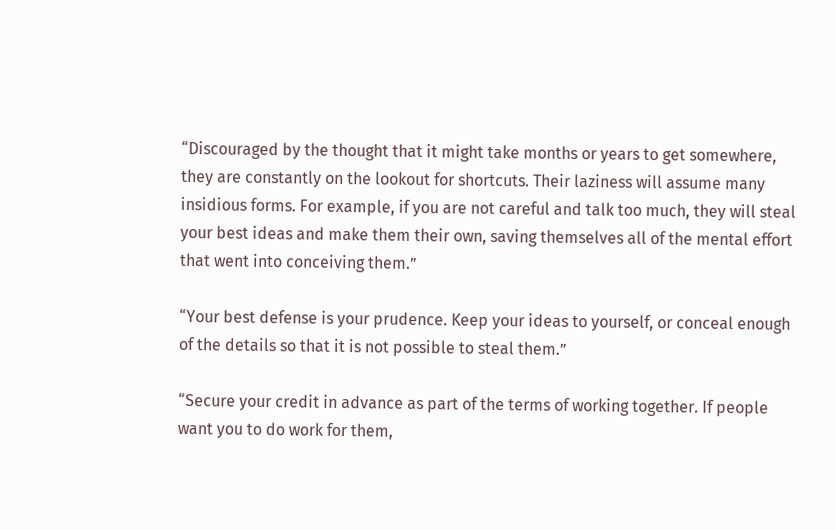“Discouraged by the thought that it might take months or years to get somewhere, they are constantly on the lookout for shortcuts. Their laziness will assume many insidious forms. For example, if you are not careful and talk too much, they will steal your best ideas and make them their own, saving themselves all of the mental effort that went into conceiving them.”

“Your best defense is your prudence. Keep your ideas to yourself, or conceal enough of the details so that it is not possible to steal them.”

“Secure your credit in advance as part of the terms of working together. If people want you to do work for them,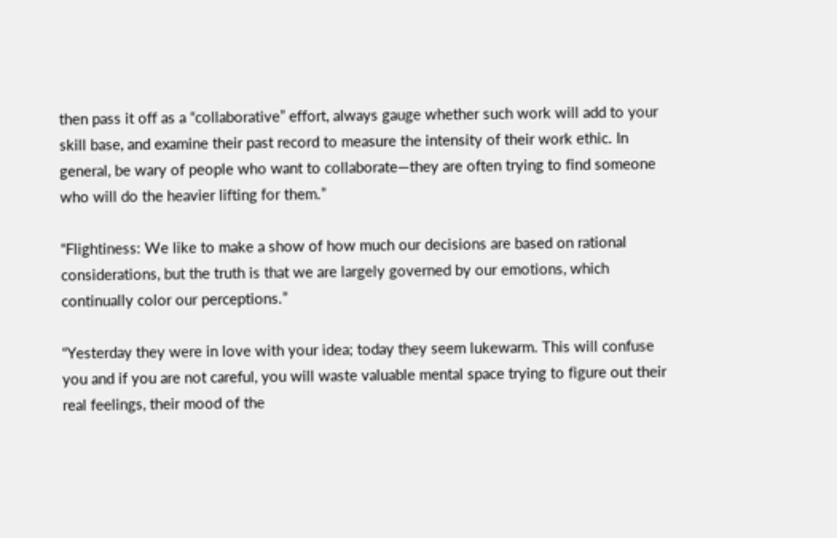then pass it off as a “collaborative” effort, always gauge whether such work will add to your skill base, and examine their past record to measure the intensity of their work ethic. In general, be wary of people who want to collaborate—they are often trying to find someone who will do the heavier lifting for them.”

“Flightiness: We like to make a show of how much our decisions are based on rational considerations, but the truth is that we are largely governed by our emotions, which continually color our perceptions.”

“Yesterday they were in love with your idea; today they seem lukewarm. This will confuse you and if you are not careful, you will waste valuable mental space trying to figure out their real feelings, their mood of the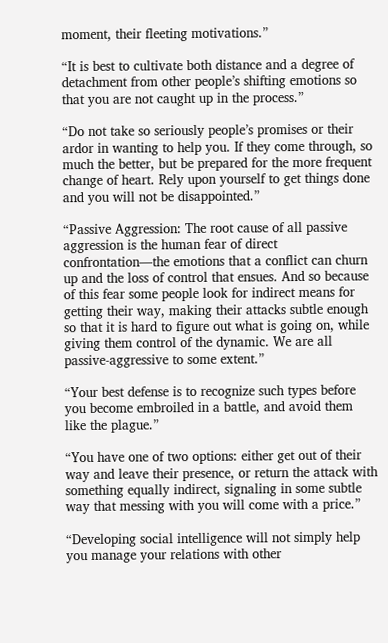moment, their fleeting motivations.”

“It is best to cultivate both distance and a degree of detachment from other people’s shifting emotions so that you are not caught up in the process.”

“Do not take so seriously people’s promises or their ardor in wanting to help you. If they come through, so much the better, but be prepared for the more frequent change of heart. Rely upon yourself to get things done and you will not be disappointed.”

“Passive Aggression: The root cause of all passive aggression is the human fear of direct confrontation—the emotions that a conflict can churn up and the loss of control that ensues. And so because of this fear some people look for indirect means for getting their way, making their attacks subtle enough so that it is hard to figure out what is going on, while giving them control of the dynamic. We are all passive-aggressive to some extent.”

“Your best defense is to recognize such types before you become embroiled in a battle, and avoid them like the plague.”

“You have one of two options: either get out of their way and leave their presence, or return the attack with something equally indirect, signaling in some subtle way that messing with you will come with a price.”

“Developing social intelligence will not simply help you manage your relations with other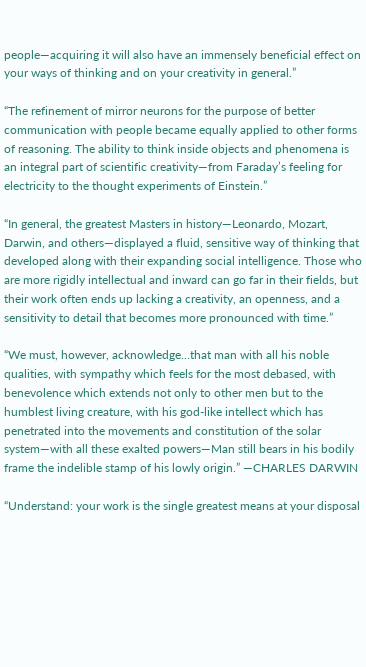people—acquiring it will also have an immensely beneficial effect on your ways of thinking and on your creativity in general.”

“The refinement of mirror neurons for the purpose of better communication with people became equally applied to other forms of reasoning. The ability to think inside objects and phenomena is an integral part of scientific creativity—from Faraday’s feeling for electricity to the thought experiments of Einstein.”

“In general, the greatest Masters in history—Leonardo, Mozart, Darwin, and others—displayed a fluid, sensitive way of thinking that developed along with their expanding social intelligence. Those who are more rigidly intellectual and inward can go far in their fields, but their work often ends up lacking a creativity, an openness, and a sensitivity to detail that becomes more pronounced with time.”

“We must, however, acknowledge…that man with all his noble qualities, with sympathy which feels for the most debased, with benevolence which extends not only to other men but to the humblest living creature, with his god-like intellect which has penetrated into the movements and constitution of the solar system—with all these exalted powers—Man still bears in his bodily frame the indelible stamp of his lowly origin.” —CHARLES DARWIN

“Understand: your work is the single greatest means at your disposal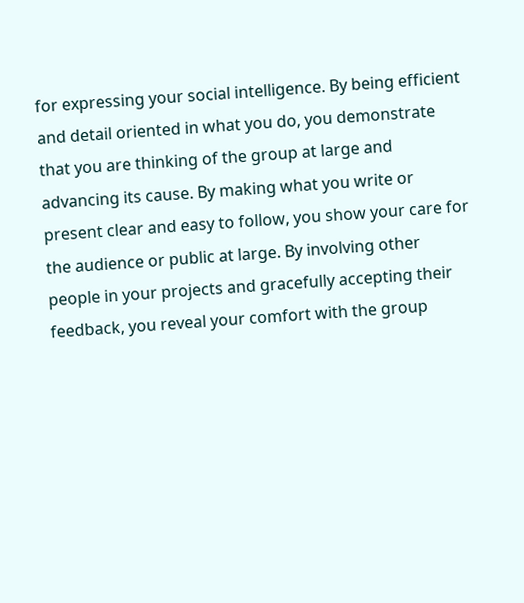for expressing your social intelligence. By being efficient and detail oriented in what you do, you demonstrate that you are thinking of the group at large and advancing its cause. By making what you write or present clear and easy to follow, you show your care for the audience or public at large. By involving other people in your projects and gracefully accepting their feedback, you reveal your comfort with the group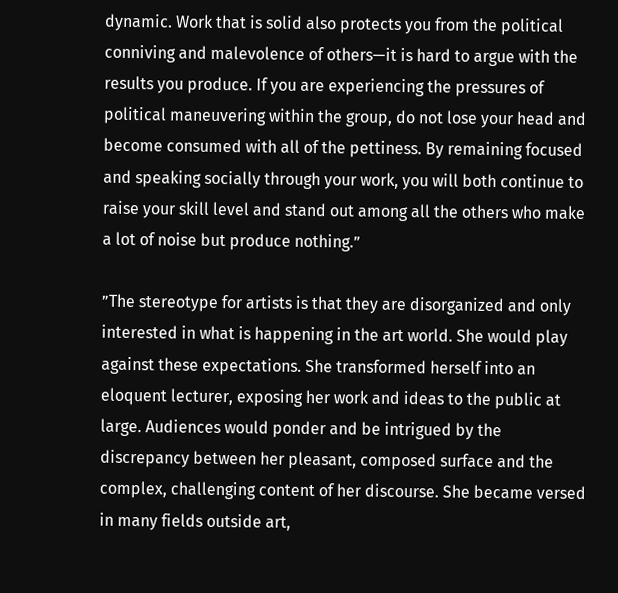dynamic. Work that is solid also protects you from the political conniving and malevolence of others—it is hard to argue with the results you produce. If you are experiencing the pressures of political maneuvering within the group, do not lose your head and become consumed with all of the pettiness. By remaining focused and speaking socially through your work, you will both continue to raise your skill level and stand out among all the others who make a lot of noise but produce nothing.”

”The stereotype for artists is that they are disorganized and only interested in what is happening in the art world. She would play against these expectations. She transformed herself into an eloquent lecturer, exposing her work and ideas to the public at large. Audiences would ponder and be intrigued by the discrepancy between her pleasant, composed surface and the complex, challenging content of her discourse. She became versed in many fields outside art,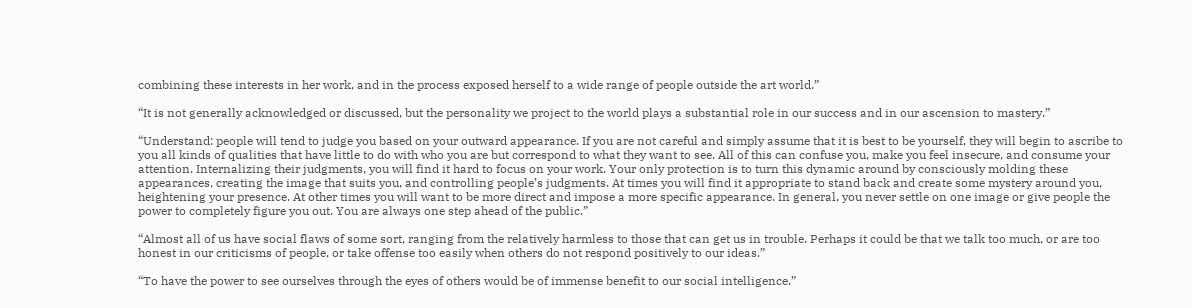combining these interests in her work, and in the process exposed herself to a wide range of people outside the art world.”

“It is not generally acknowledged or discussed, but the personality we project to the world plays a substantial role in our success and in our ascension to mastery.”

“Understand: people will tend to judge you based on your outward appearance. If you are not careful and simply assume that it is best to be yourself, they will begin to ascribe to you all kinds of qualities that have little to do with who you are but correspond to what they want to see. All of this can confuse you, make you feel insecure, and consume your attention. Internalizing their judgments, you will find it hard to focus on your work. Your only protection is to turn this dynamic around by consciously molding these appearances, creating the image that suits you, and controlling people’s judgments. At times you will find it appropriate to stand back and create some mystery around you, heightening your presence. At other times you will want to be more direct and impose a more specific appearance. In general, you never settle on one image or give people the power to completely figure you out. You are always one step ahead of the public.”

“Almost all of us have social flaws of some sort, ranging from the relatively harmless to those that can get us in trouble. Perhaps it could be that we talk too much, or are too honest in our criticisms of people, or take offense too easily when others do not respond positively to our ideas.”

“To have the power to see ourselves through the eyes of others would be of immense benefit to our social intelligence.”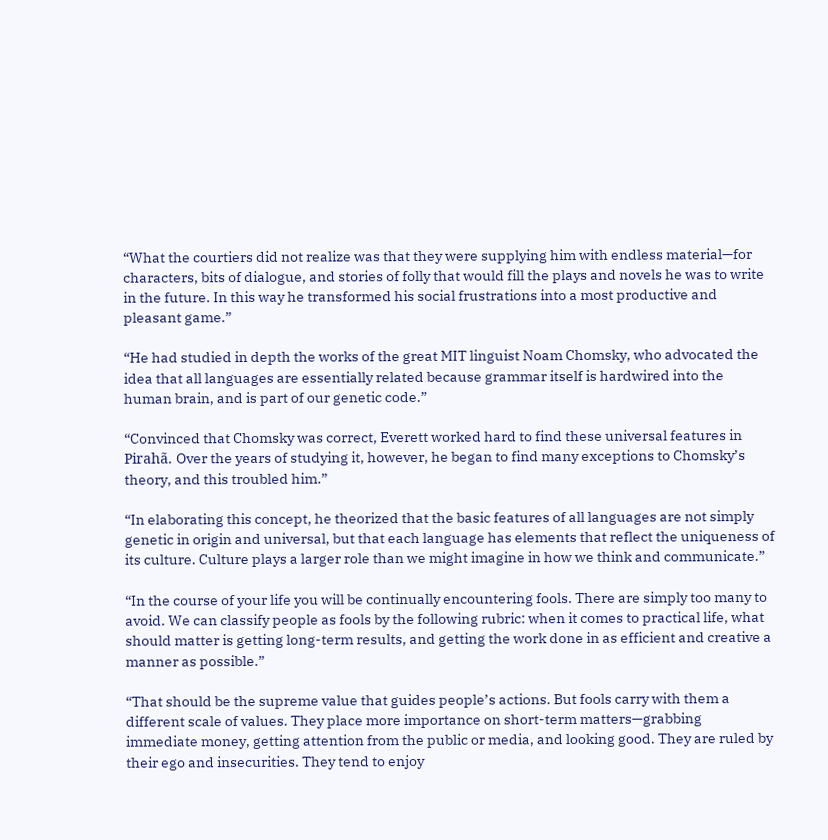“What the courtiers did not realize was that they were supplying him with endless material—for characters, bits of dialogue, and stories of folly that would fill the plays and novels he was to write in the future. In this way he transformed his social frustrations into a most productive and pleasant game.”

“He had studied in depth the works of the great MIT linguist Noam Chomsky, who advocated the idea that all languages are essentially related because grammar itself is hardwired into the human brain, and is part of our genetic code.”

“Convinced that Chomsky was correct, Everett worked hard to find these universal features in Pirahã. Over the years of studying it, however, he began to find many exceptions to Chomsky’s theory, and this troubled him.”

“In elaborating this concept, he theorized that the basic features of all languages are not simply genetic in origin and universal, but that each language has elements that reflect the uniqueness of its culture. Culture plays a larger role than we might imagine in how we think and communicate.”

“In the course of your life you will be continually encountering fools. There are simply too many to avoid. We can classify people as fools by the following rubric: when it comes to practical life, what should matter is getting long-term results, and getting the work done in as efficient and creative a manner as possible.”

“That should be the supreme value that guides people’s actions. But fools carry with them a different scale of values. They place more importance on short-term matters—grabbing immediate money, getting attention from the public or media, and looking good. They are ruled by their ego and insecurities. They tend to enjoy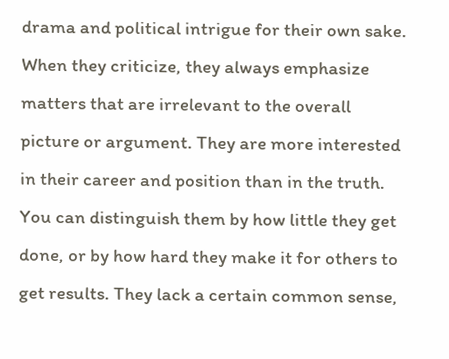drama and political intrigue for their own sake. When they criticize, they always emphasize matters that are irrelevant to the overall picture or argument. They are more interested in their career and position than in the truth. You can distinguish them by how little they get done, or by how hard they make it for others to get results. They lack a certain common sense,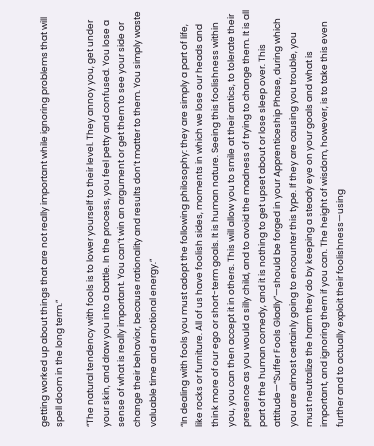getting worked up about things that are not really important while ignoring problems that will spell doom in the long term.”

“The natural tendency with fools is to lower yourself to their level. They annoy you, get under your skin, and draw you into a battle. In the process, you feel petty and confused. You lose a sense of what is really important. You can’t win an argument or get them to see your side or change their behavior, because rationality and results don’t matter to them. You simply waste valuable time and emotional energy.”

“In dealing with fools you must adopt the following philosophy: they are simply a part of life, like rocks or furniture. All of us have foolish sides, moments in which we lose our heads and think more of our ego or short-term goals. It is human nature. Seeing this foolishness within you, you can then accept it in others. This will allow you to smile at their antics, to tolerate their presence as you would a silly child, and to avoid the madness of trying to change them. It is all part of the human comedy, and it is nothing to get upset about or lose sleep over. This attitude—“Suffer Fools Gladly”—should be forged in your Apprenticeship Phase, during which you are almost certainly going to encounter this type. If they are causing you trouble, you must neutralize the harm they do by keeping a steady eye on your goals and what is important, and ignoring them if you can. The height of wisdom, however, is to take this even further and to actually exploit their foolishness—using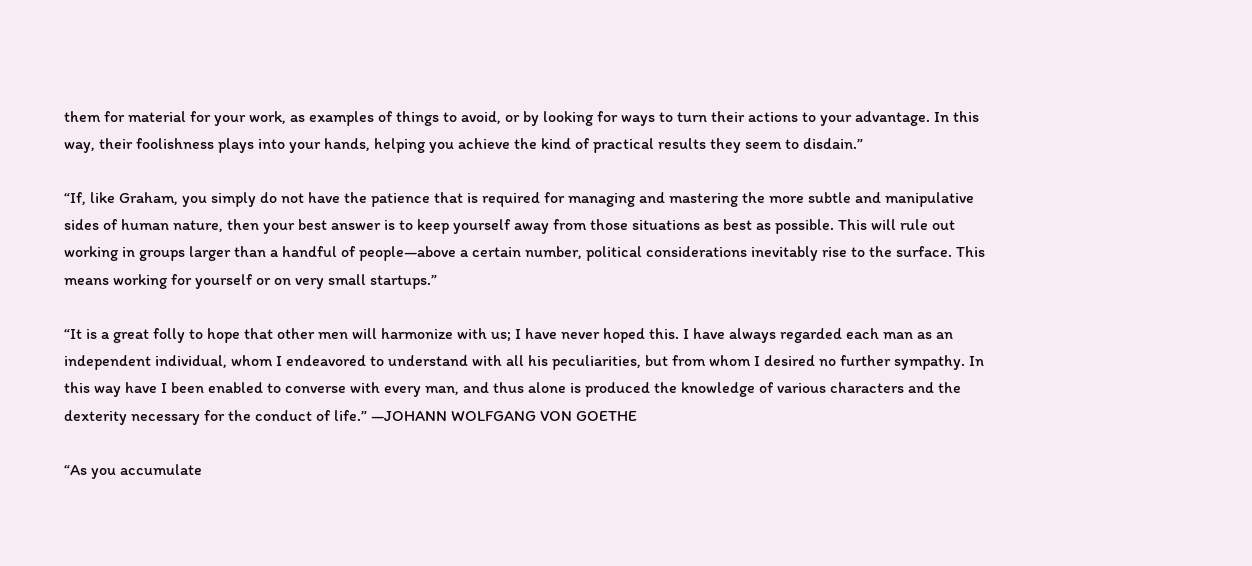them for material for your work, as examples of things to avoid, or by looking for ways to turn their actions to your advantage. In this way, their foolishness plays into your hands, helping you achieve the kind of practical results they seem to disdain.”

“If, like Graham, you simply do not have the patience that is required for managing and mastering the more subtle and manipulative sides of human nature, then your best answer is to keep yourself away from those situations as best as possible. This will rule out working in groups larger than a handful of people—above a certain number, political considerations inevitably rise to the surface. This means working for yourself or on very small startups.”

“It is a great folly to hope that other men will harmonize with us; I have never hoped this. I have always regarded each man as an independent individual, whom I endeavored to understand with all his peculiarities, but from whom I desired no further sympathy. In this way have I been enabled to converse with every man, and thus alone is produced the knowledge of various characters and the dexterity necessary for the conduct of life.” —JOHANN WOLFGANG VON GOETHE

“As you accumulate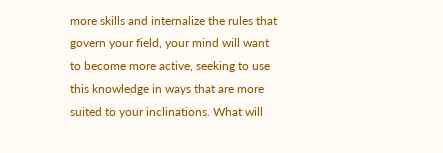more skills and internalize the rules that govern your field, your mind will want to become more active, seeking to use this knowledge in ways that are more suited to your inclinations. What will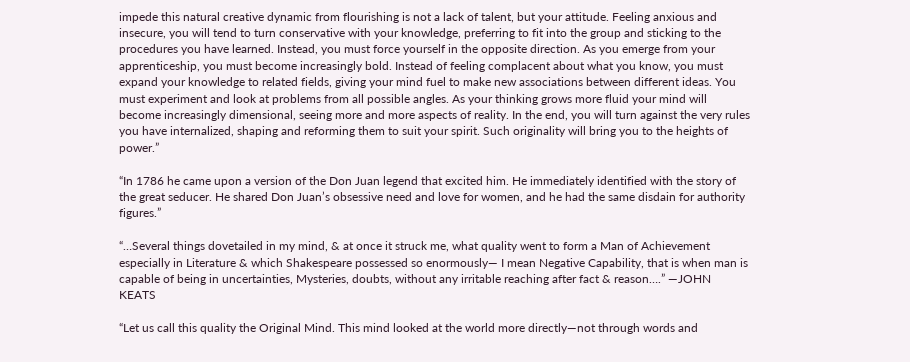impede this natural creative dynamic from flourishing is not a lack of talent, but your attitude. Feeling anxious and insecure, you will tend to turn conservative with your knowledge, preferring to fit into the group and sticking to the procedures you have learned. Instead, you must force yourself in the opposite direction. As you emerge from your apprenticeship, you must become increasingly bold. Instead of feeling complacent about what you know, you must expand your knowledge to related fields, giving your mind fuel to make new associations between different ideas. You must experiment and look at problems from all possible angles. As your thinking grows more fluid your mind will become increasingly dimensional, seeing more and more aspects of reality. In the end, you will turn against the very rules you have internalized, shaping and reforming them to suit your spirit. Such originality will bring you to the heights of power.”

“In 1786 he came upon a version of the Don Juan legend that excited him. He immediately identified with the story of the great seducer. He shared Don Juan’s obsessive need and love for women, and he had the same disdain for authority figures.”

“…Several things dovetailed in my mind, & at once it struck me, what quality went to form a Man of Achievement especially in Literature & which Shakespeare possessed so enormously— I mean Negative Capability, that is when man is capable of being in uncertainties, Mysteries, doubts, without any irritable reaching after fact & reason….” —JOHN KEATS

“Let us call this quality the Original Mind. This mind looked at the world more directly—not through words and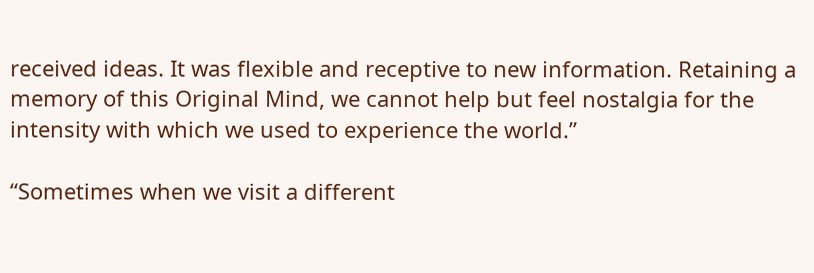received ideas. It was flexible and receptive to new information. Retaining a memory of this Original Mind, we cannot help but feel nostalgia for the intensity with which we used to experience the world.”

“Sometimes when we visit a different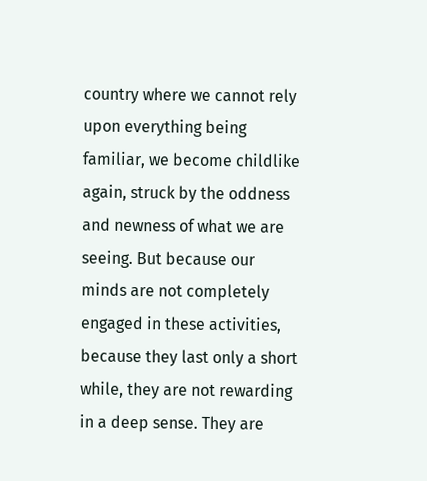country where we cannot rely upon everything being familiar, we become childlike again, struck by the oddness and newness of what we are seeing. But because our minds are not completely engaged in these activities, because they last only a short while, they are not rewarding in a deep sense. They are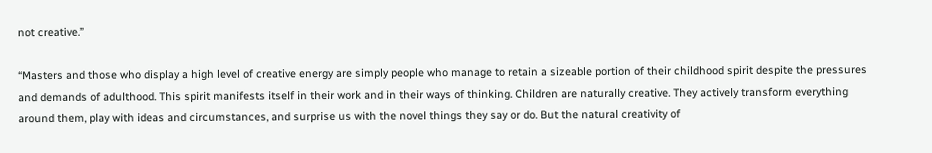not creative.”

“Masters and those who display a high level of creative energy are simply people who manage to retain a sizeable portion of their childhood spirit despite the pressures and demands of adulthood. This spirit manifests itself in their work and in their ways of thinking. Children are naturally creative. They actively transform everything around them, play with ideas and circumstances, and surprise us with the novel things they say or do. But the natural creativity of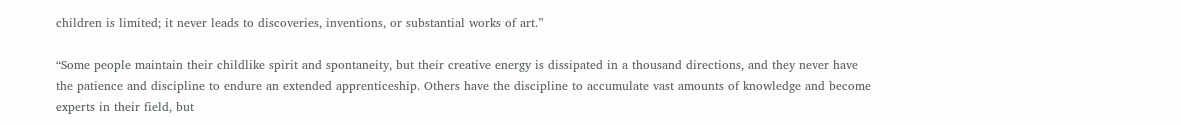children is limited; it never leads to discoveries, inventions, or substantial works of art.”

“Some people maintain their childlike spirit and spontaneity, but their creative energy is dissipated in a thousand directions, and they never have the patience and discipline to endure an extended apprenticeship. Others have the discipline to accumulate vast amounts of knowledge and become experts in their field, but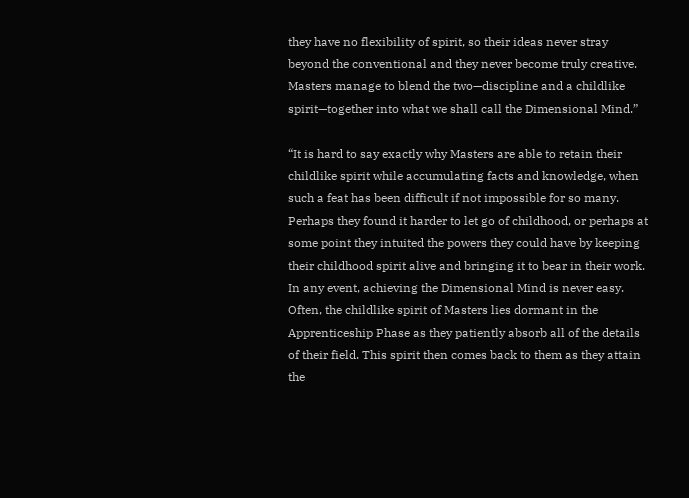they have no flexibility of spirit, so their ideas never stray beyond the conventional and they never become truly creative. Masters manage to blend the two—discipline and a childlike spirit—together into what we shall call the Dimensional Mind.”

“It is hard to say exactly why Masters are able to retain their childlike spirit while accumulating facts and knowledge, when such a feat has been difficult if not impossible for so many. Perhaps they found it harder to let go of childhood, or perhaps at some point they intuited the powers they could have by keeping their childhood spirit alive and bringing it to bear in their work. In any event, achieving the Dimensional Mind is never easy. Often, the childlike spirit of Masters lies dormant in the Apprenticeship Phase as they patiently absorb all of the details of their field. This spirit then comes back to them as they attain the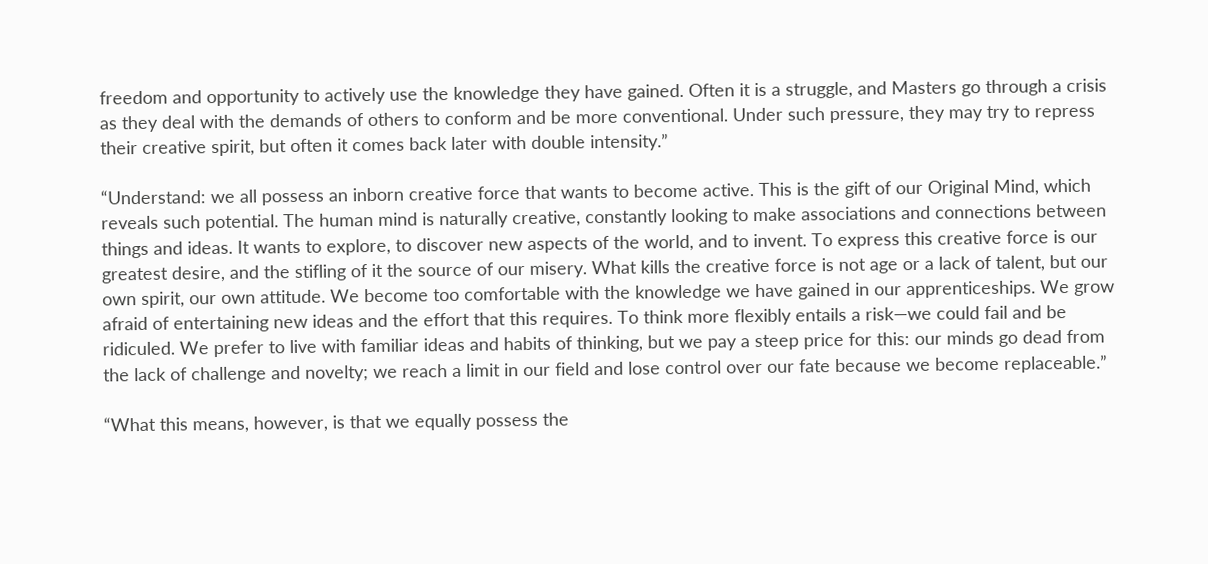freedom and opportunity to actively use the knowledge they have gained. Often it is a struggle, and Masters go through a crisis as they deal with the demands of others to conform and be more conventional. Under such pressure, they may try to repress their creative spirit, but often it comes back later with double intensity.”

“Understand: we all possess an inborn creative force that wants to become active. This is the gift of our Original Mind, which reveals such potential. The human mind is naturally creative, constantly looking to make associations and connections between things and ideas. It wants to explore, to discover new aspects of the world, and to invent. To express this creative force is our greatest desire, and the stifling of it the source of our misery. What kills the creative force is not age or a lack of talent, but our own spirit, our own attitude. We become too comfortable with the knowledge we have gained in our apprenticeships. We grow afraid of entertaining new ideas and the effort that this requires. To think more flexibly entails a risk—we could fail and be ridiculed. We prefer to live with familiar ideas and habits of thinking, but we pay a steep price for this: our minds go dead from the lack of challenge and novelty; we reach a limit in our field and lose control over our fate because we become replaceable.”

“What this means, however, is that we equally possess the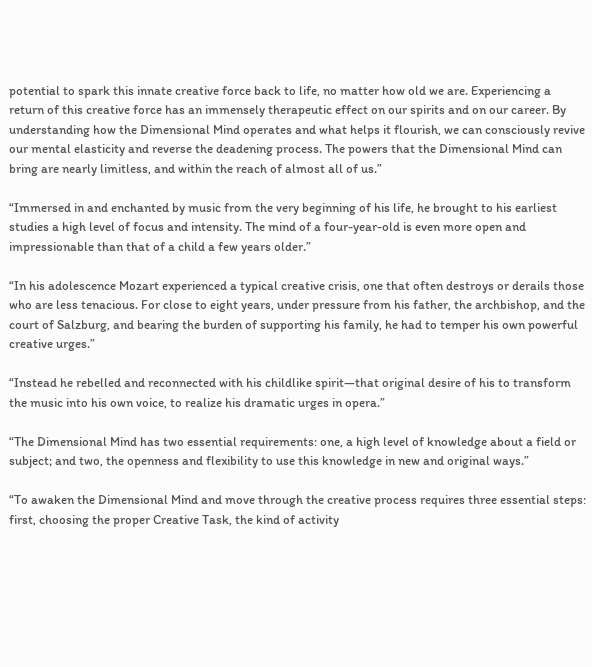potential to spark this innate creative force back to life, no matter how old we are. Experiencing a return of this creative force has an immensely therapeutic effect on our spirits and on our career. By understanding how the Dimensional Mind operates and what helps it flourish, we can consciously revive our mental elasticity and reverse the deadening process. The powers that the Dimensional Mind can bring are nearly limitless, and within the reach of almost all of us.”

“Immersed in and enchanted by music from the very beginning of his life, he brought to his earliest studies a high level of focus and intensity. The mind of a four-year-old is even more open and impressionable than that of a child a few years older.”

“In his adolescence Mozart experienced a typical creative crisis, one that often destroys or derails those who are less tenacious. For close to eight years, under pressure from his father, the archbishop, and the court of Salzburg, and bearing the burden of supporting his family, he had to temper his own powerful creative urges.”

“Instead he rebelled and reconnected with his childlike spirit—that original desire of his to transform the music into his own voice, to realize his dramatic urges in opera.”

“The Dimensional Mind has two essential requirements: one, a high level of knowledge about a field or subject; and two, the openness and flexibility to use this knowledge in new and original ways.”

“To awaken the Dimensional Mind and move through the creative process requires three essential steps: first, choosing the proper Creative Task, the kind of activity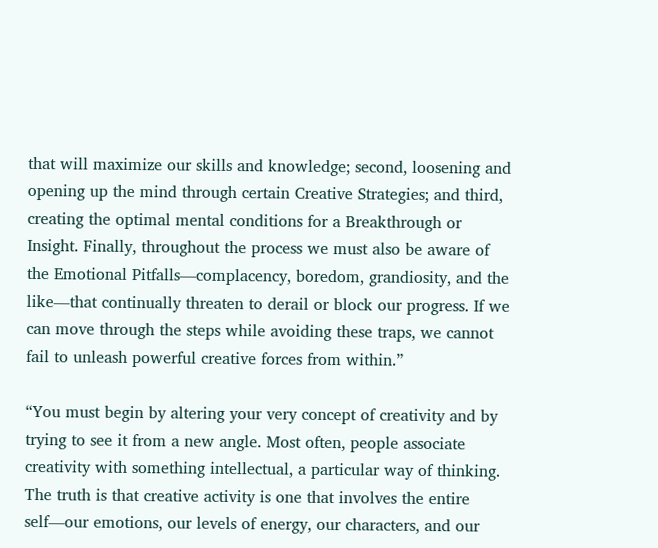that will maximize our skills and knowledge; second, loosening and opening up the mind through certain Creative Strategies; and third, creating the optimal mental conditions for a Breakthrough or Insight. Finally, throughout the process we must also be aware of the Emotional Pitfalls—complacency, boredom, grandiosity, and the like—that continually threaten to derail or block our progress. If we can move through the steps while avoiding these traps, we cannot fail to unleash powerful creative forces from within.”

“You must begin by altering your very concept of creativity and by trying to see it from a new angle. Most often, people associate creativity with something intellectual, a particular way of thinking. The truth is that creative activity is one that involves the entire self—our emotions, our levels of energy, our characters, and our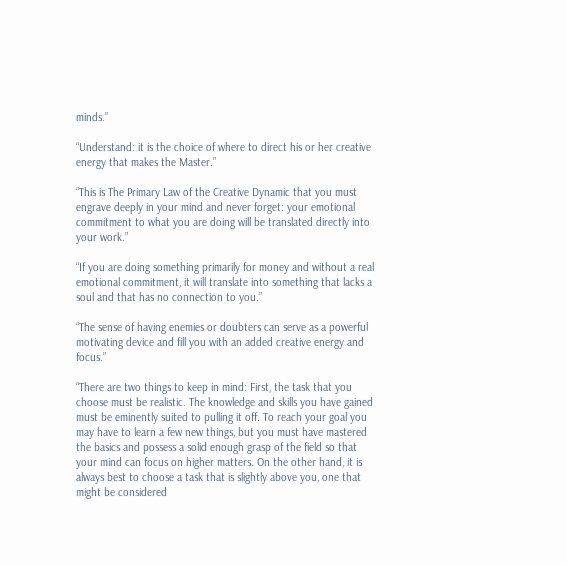minds.”

“Understand: it is the choice of where to direct his or her creative energy that makes the Master.”

“This is The Primary Law of the Creative Dynamic that you must engrave deeply in your mind and never forget: your emotional commitment to what you are doing will be translated directly into your work.”

“If you are doing something primarily for money and without a real emotional commitment, it will translate into something that lacks a soul and that has no connection to you.”

“The sense of having enemies or doubters can serve as a powerful motivating device and fill you with an added creative energy and focus.”

“There are two things to keep in mind: First, the task that you choose must be realistic. The knowledge and skills you have gained must be eminently suited to pulling it off. To reach your goal you may have to learn a few new things, but you must have mastered the basics and possess a solid enough grasp of the field so that your mind can focus on higher matters. On the other hand, it is always best to choose a task that is slightly above you, one that might be considered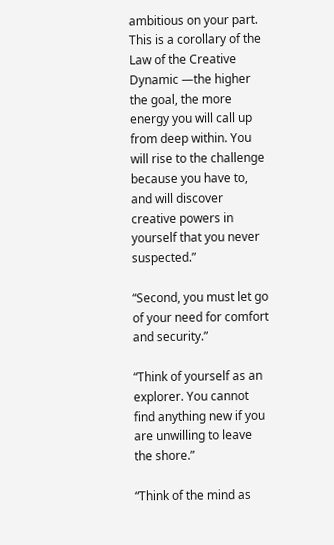ambitious on your part. This is a corollary of the Law of the Creative Dynamic —the higher the goal, the more energy you will call up from deep within. You will rise to the challenge because you have to, and will discover creative powers in yourself that you never suspected.”

“Second, you must let go of your need for comfort and security.”

“Think of yourself as an explorer. You cannot find anything new if you are unwilling to leave the shore.”

“Think of the mind as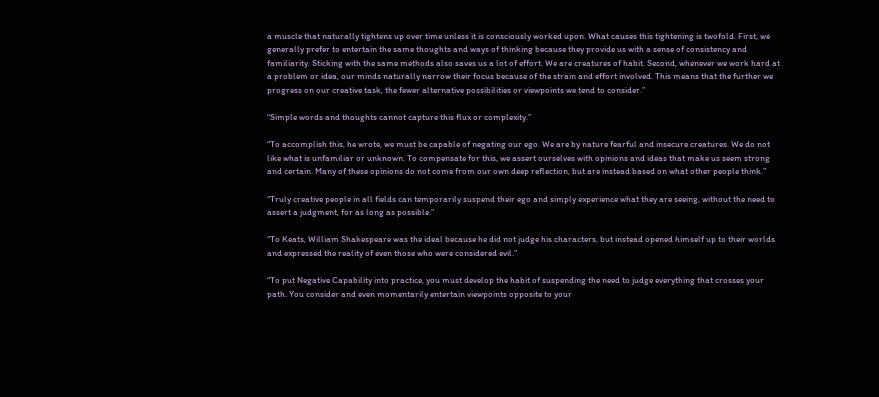a muscle that naturally tightens up over time unless it is consciously worked upon. What causes this tightening is twofold. First, we generally prefer to entertain the same thoughts and ways of thinking because they provide us with a sense of consistency and familiarity. Sticking with the same methods also saves us a lot of effort. We are creatures of habit. Second, whenever we work hard at a problem or idea, our minds naturally narrow their focus because of the strain and effort involved. This means that the further we progress on our creative task, the fewer alternative possibilities or viewpoints we tend to consider.”

“Simple words and thoughts cannot capture this flux or complexity.”

“To accomplish this, he wrote, we must be capable of negating our ego. We are by nature fearful and insecure creatures. We do not like what is unfamiliar or unknown. To compensate for this, we assert ourselves with opinions and ideas that make us seem strong and certain. Many of these opinions do not come from our own deep reflection, but are instead based on what other people think.”

“Truly creative people in all fields can temporarily suspend their ego and simply experience what they are seeing, without the need to assert a judgment, for as long as possible.”

“To Keats, William Shakespeare was the ideal because he did not judge his characters, but instead opened himself up to their worlds and expressed the reality of even those who were considered evil.”

“To put Negative Capability into practice, you must develop the habit of suspending the need to judge everything that crosses your path. You consider and even momentarily entertain viewpoints opposite to your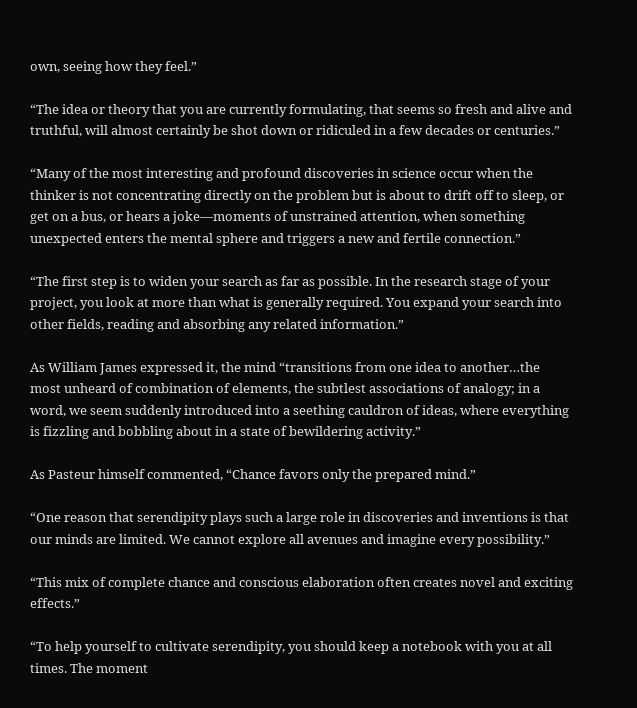own, seeing how they feel.”

“The idea or theory that you are currently formulating, that seems so fresh and alive and truthful, will almost certainly be shot down or ridiculed in a few decades or centuries.”

“Many of the most interesting and profound discoveries in science occur when the thinker is not concentrating directly on the problem but is about to drift off to sleep, or get on a bus, or hears a joke—moments of unstrained attention, when something unexpected enters the mental sphere and triggers a new and fertile connection.”

“The first step is to widen your search as far as possible. In the research stage of your project, you look at more than what is generally required. You expand your search into other fields, reading and absorbing any related information.”

As William James expressed it, the mind “transitions from one idea to another…the most unheard of combination of elements, the subtlest associations of analogy; in a word, we seem suddenly introduced into a seething cauldron of ideas, where everything is fizzling and bobbling about in a state of bewildering activity.”

As Pasteur himself commented, “Chance favors only the prepared mind.”

“One reason that serendipity plays such a large role in discoveries and inventions is that our minds are limited. We cannot explore all avenues and imagine every possibility.”

“This mix of complete chance and conscious elaboration often creates novel and exciting effects.”

“To help yourself to cultivate serendipity, you should keep a notebook with you at all times. The moment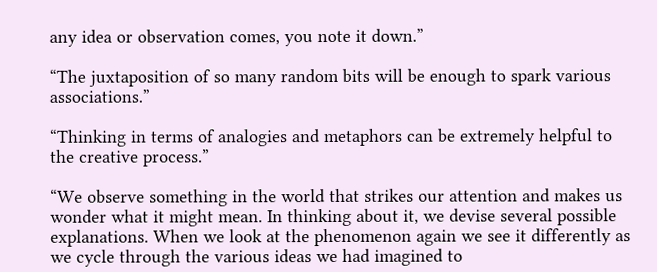any idea or observation comes, you note it down.”

“The juxtaposition of so many random bits will be enough to spark various associations.”

“Thinking in terms of analogies and metaphors can be extremely helpful to the creative process.”

“We observe something in the world that strikes our attention and makes us wonder what it might mean. In thinking about it, we devise several possible explanations. When we look at the phenomenon again we see it differently as we cycle through the various ideas we had imagined to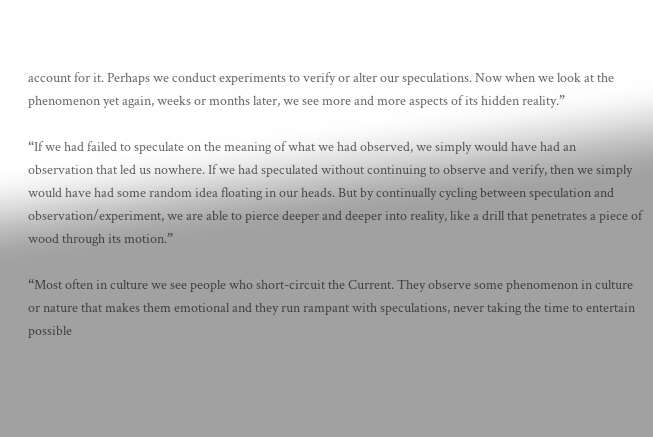account for it. Perhaps we conduct experiments to verify or alter our speculations. Now when we look at the phenomenon yet again, weeks or months later, we see more and more aspects of its hidden reality.”

“If we had failed to speculate on the meaning of what we had observed, we simply would have had an observation that led us nowhere. If we had speculated without continuing to observe and verify, then we simply would have had some random idea floating in our heads. But by continually cycling between speculation and observation/experiment, we are able to pierce deeper and deeper into reality, like a drill that penetrates a piece of wood through its motion.”

“Most often in culture we see people who short-circuit the Current. They observe some phenomenon in culture or nature that makes them emotional and they run rampant with speculations, never taking the time to entertain possible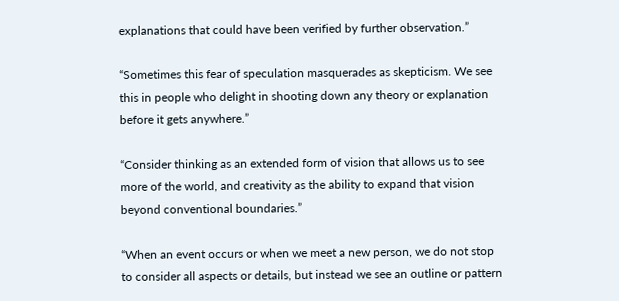explanations that could have been verified by further observation.”

“Sometimes this fear of speculation masquerades as skepticism. We see this in people who delight in shooting down any theory or explanation before it gets anywhere.”

“Consider thinking as an extended form of vision that allows us to see more of the world, and creativity as the ability to expand that vision beyond conventional boundaries.”

“When an event occurs or when we meet a new person, we do not stop to consider all aspects or details, but instead we see an outline or pattern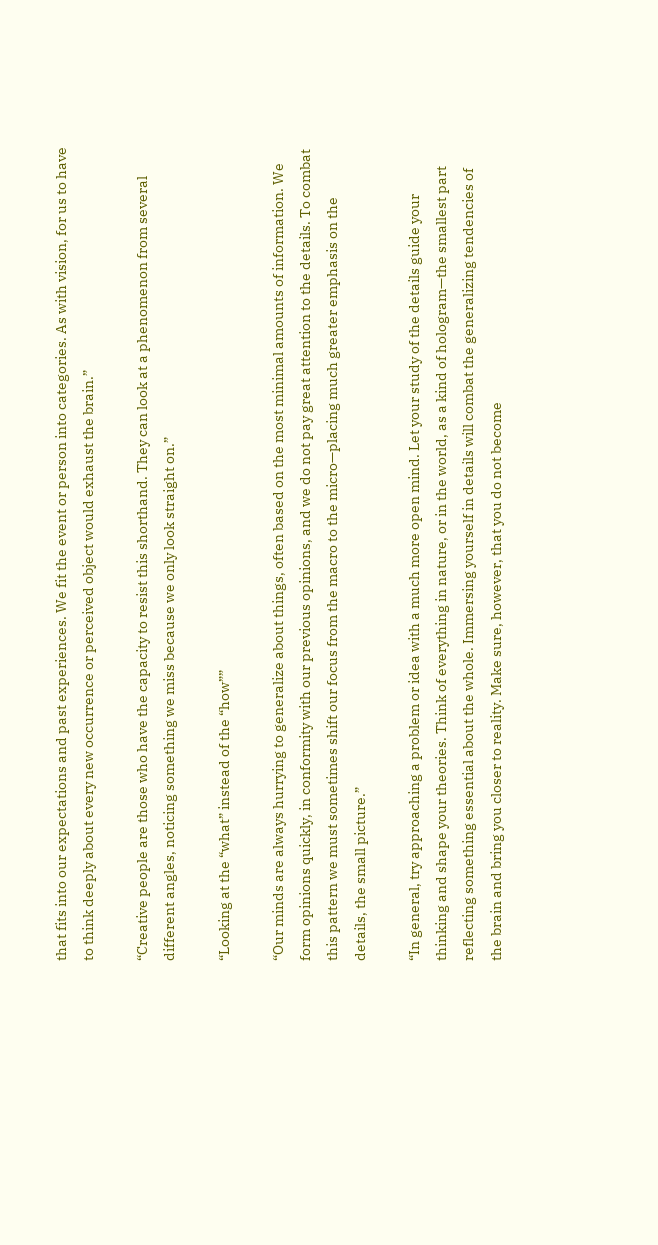that fits into our expectations and past experiences. We fit the event or person into categories. As with vision, for us to have to think deeply about every new occurrence or perceived object would exhaust the brain.”

“Creative people are those who have the capacity to resist this shorthand. They can look at a phenomenon from several different angles, noticing something we miss because we only look straight on.”

“Looking at the “what” instead of the “how””

“Our minds are always hurrying to generalize about things, often based on the most minimal amounts of information. We form opinions quickly, in conformity with our previous opinions, and we do not pay great attention to the details. To combat this pattern we must sometimes shift our focus from the macro to the micro—placing much greater emphasis on the details, the small picture.”

“In general, try approaching a problem or idea with a much more open mind. Let your study of the details guide your thinking and shape your theories. Think of everything in nature, or in the world, as a kind of hologram—the smallest part reflecting something essential about the whole. Immersing yourself in details will combat the generalizing tendencies of the brain and bring you closer to reality. Make sure, however, that you do not become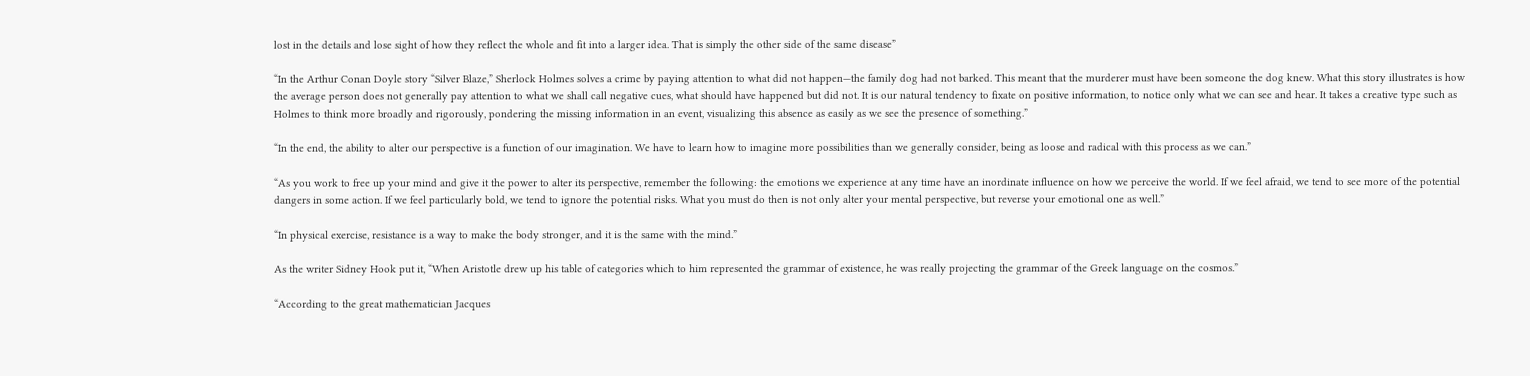lost in the details and lose sight of how they reflect the whole and fit into a larger idea. That is simply the other side of the same disease”

“In the Arthur Conan Doyle story “Silver Blaze,” Sherlock Holmes solves a crime by paying attention to what did not happen—the family dog had not barked. This meant that the murderer must have been someone the dog knew. What this story illustrates is how the average person does not generally pay attention to what we shall call negative cues, what should have happened but did not. It is our natural tendency to fixate on positive information, to notice only what we can see and hear. It takes a creative type such as Holmes to think more broadly and rigorously, pondering the missing information in an event, visualizing this absence as easily as we see the presence of something.”

“In the end, the ability to alter our perspective is a function of our imagination. We have to learn how to imagine more possibilities than we generally consider, being as loose and radical with this process as we can.”

“As you work to free up your mind and give it the power to alter its perspective, remember the following: the emotions we experience at any time have an inordinate influence on how we perceive the world. If we feel afraid, we tend to see more of the potential dangers in some action. If we feel particularly bold, we tend to ignore the potential risks. What you must do then is not only alter your mental perspective, but reverse your emotional one as well.”

“In physical exercise, resistance is a way to make the body stronger, and it is the same with the mind.”

As the writer Sidney Hook put it, “When Aristotle drew up his table of categories which to him represented the grammar of existence, he was really projecting the grammar of the Greek language on the cosmos.”

“According to the great mathematician Jacques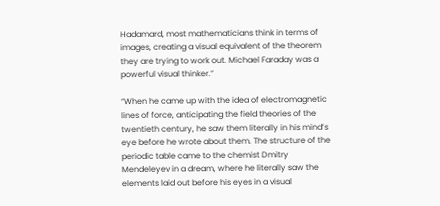Hadamard, most mathematicians think in terms of images, creating a visual equivalent of the theorem they are trying to work out. Michael Faraday was a powerful visual thinker.”

“When he came up with the idea of electromagnetic lines of force, anticipating the field theories of the twentieth century, he saw them literally in his mind’s eye before he wrote about them. The structure of the periodic table came to the chemist Dmitry Mendeleyev in a dream, where he literally saw the elements laid out before his eyes in a visual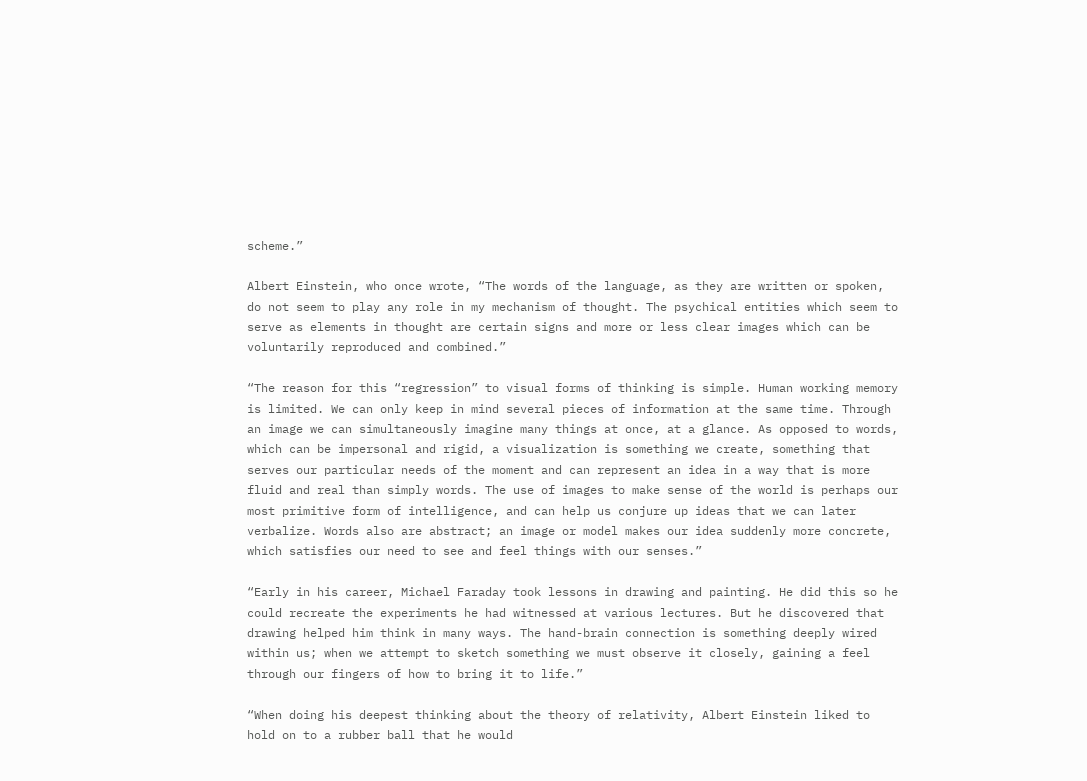scheme.”

Albert Einstein, who once wrote, “The words of the language, as they are written or spoken, do not seem to play any role in my mechanism of thought. The psychical entities which seem to serve as elements in thought are certain signs and more or less clear images which can be voluntarily reproduced and combined.”

“The reason for this “regression” to visual forms of thinking is simple. Human working memory is limited. We can only keep in mind several pieces of information at the same time. Through an image we can simultaneously imagine many things at once, at a glance. As opposed to words, which can be impersonal and rigid, a visualization is something we create, something that serves our particular needs of the moment and can represent an idea in a way that is more fluid and real than simply words. The use of images to make sense of the world is perhaps our most primitive form of intelligence, and can help us conjure up ideas that we can later verbalize. Words also are abstract; an image or model makes our idea suddenly more concrete, which satisfies our need to see and feel things with our senses.”

“Early in his career, Michael Faraday took lessons in drawing and painting. He did this so he could recreate the experiments he had witnessed at various lectures. But he discovered that drawing helped him think in many ways. The hand-brain connection is something deeply wired within us; when we attempt to sketch something we must observe it closely, gaining a feel through our fingers of how to bring it to life.”

“When doing his deepest thinking about the theory of relativity, Albert Einstein liked to hold on to a rubber ball that he would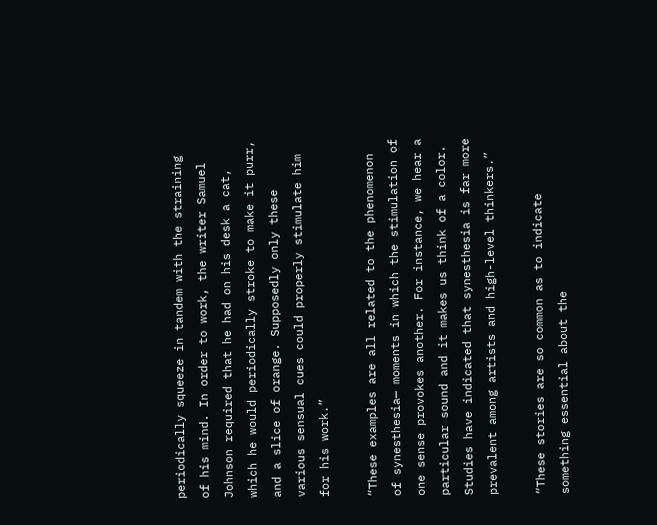periodically squeeze in tandem with the straining of his mind. In order to work, the writer Samuel Johnson required that he had on his desk a cat, which he would periodically stroke to make it purr, and a slice of orange. Supposedly only these various sensual cues could properly stimulate him for his work.”

“These examples are all related to the phenomenon of synesthesia— moments in which the stimulation of one sense provokes another. For instance, we hear a particular sound and it makes us think of a color. Studies have indicated that synesthesia is far more prevalent among artists and high-level thinkers.”

“These stories are so common as to indicate something essential about the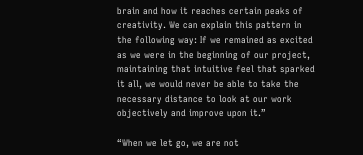brain and how it reaches certain peaks of creativity. We can explain this pattern in the following way: If we remained as excited as we were in the beginning of our project, maintaining that intuitive feel that sparked it all, we would never be able to take the necessary distance to look at our work objectively and improve upon it.”

“When we let go, we are not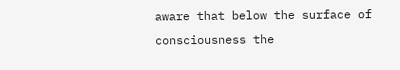aware that below the surface of consciousness the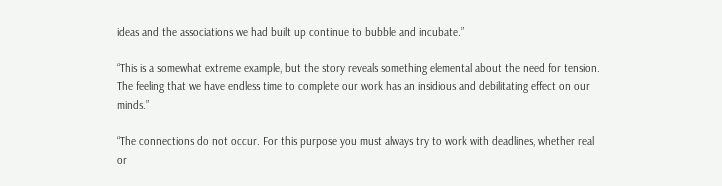ideas and the associations we had built up continue to bubble and incubate.”

“This is a somewhat extreme example, but the story reveals something elemental about the need for tension. The feeling that we have endless time to complete our work has an insidious and debilitating effect on our minds.”

“The connections do not occur. For this purpose you must always try to work with deadlines, whether real or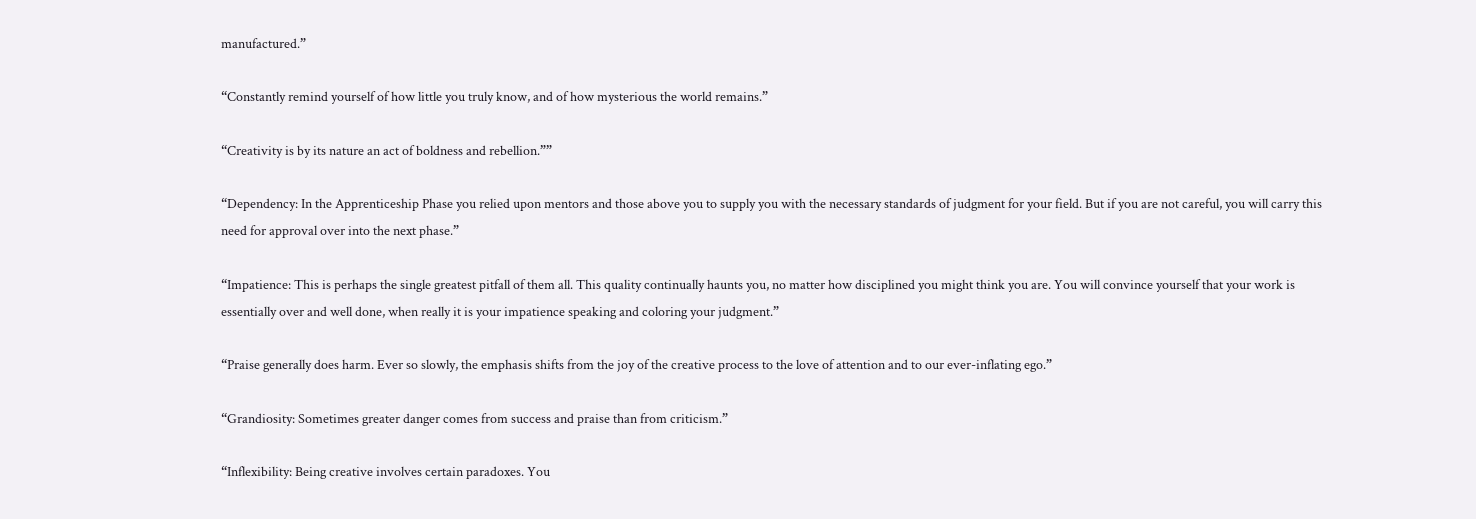manufactured.”

“Constantly remind yourself of how little you truly know, and of how mysterious the world remains.”

“Creativity is by its nature an act of boldness and rebellion.””

“Dependency: In the Apprenticeship Phase you relied upon mentors and those above you to supply you with the necessary standards of judgment for your field. But if you are not careful, you will carry this need for approval over into the next phase.”

“Impatience: This is perhaps the single greatest pitfall of them all. This quality continually haunts you, no matter how disciplined you might think you are. You will convince yourself that your work is essentially over and well done, when really it is your impatience speaking and coloring your judgment.”

“Praise generally does harm. Ever so slowly, the emphasis shifts from the joy of the creative process to the love of attention and to our ever-inflating ego.”

“Grandiosity: Sometimes greater danger comes from success and praise than from criticism.”

“Inflexibility: Being creative involves certain paradoxes. You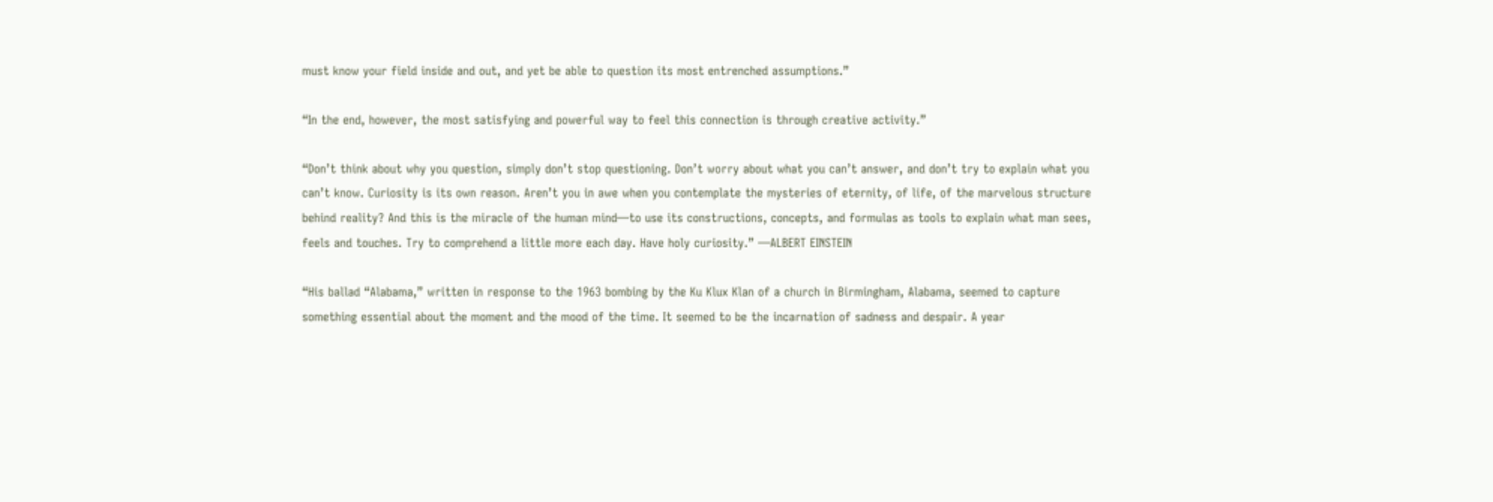must know your field inside and out, and yet be able to question its most entrenched assumptions.”

“In the end, however, the most satisfying and powerful way to feel this connection is through creative activity.”

“Don’t think about why you question, simply don’t stop questioning. Don’t worry about what you can’t answer, and don’t try to explain what you can’t know. Curiosity is its own reason. Aren’t you in awe when you contemplate the mysteries of eternity, of life, of the marvelous structure behind reality? And this is the miracle of the human mind—to use its constructions, concepts, and formulas as tools to explain what man sees, feels and touches. Try to comprehend a little more each day. Have holy curiosity.” —ALBERT EINSTEIN

“His ballad “Alabama,” written in response to the 1963 bombing by the Ku Klux Klan of a church in Birmingham, Alabama, seemed to capture something essential about the moment and the mood of the time. It seemed to be the incarnation of sadness and despair. A year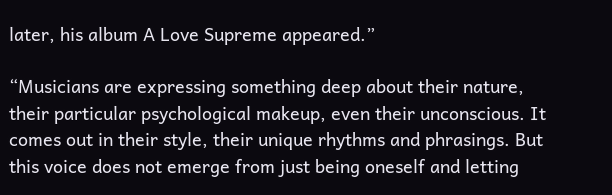later, his album A Love Supreme appeared.”

“Musicians are expressing something deep about their nature, their particular psychological makeup, even their unconscious. It comes out in their style, their unique rhythms and phrasings. But this voice does not emerge from just being oneself and letting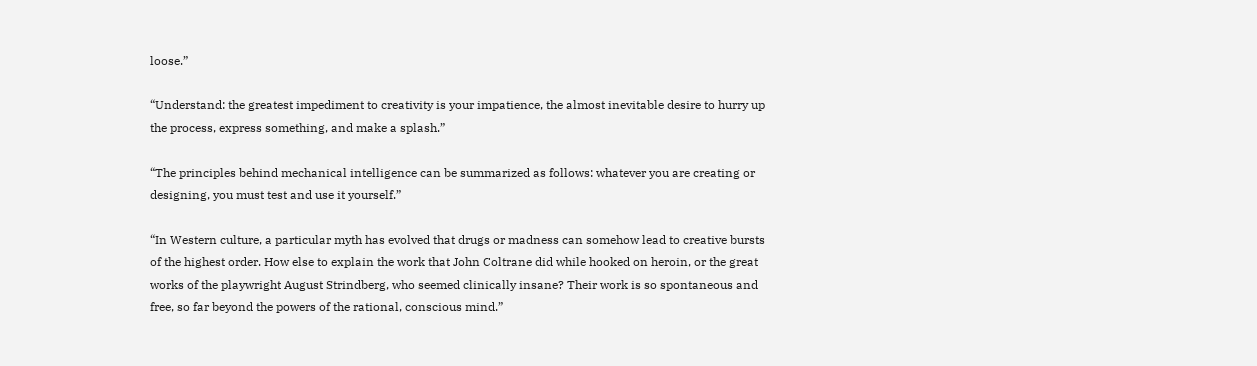loose.”

“Understand: the greatest impediment to creativity is your impatience, the almost inevitable desire to hurry up the process, express something, and make a splash.”

“The principles behind mechanical intelligence can be summarized as follows: whatever you are creating or designing, you must test and use it yourself.”

“In Western culture, a particular myth has evolved that drugs or madness can somehow lead to creative bursts of the highest order. How else to explain the work that John Coltrane did while hooked on heroin, or the great works of the playwright August Strindberg, who seemed clinically insane? Their work is so spontaneous and free, so far beyond the powers of the rational, conscious mind.”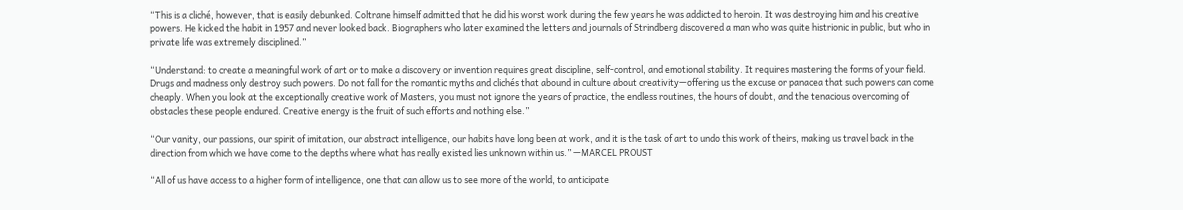“This is a cliché, however, that is easily debunked. Coltrane himself admitted that he did his worst work during the few years he was addicted to heroin. It was destroying him and his creative powers. He kicked the habit in 1957 and never looked back. Biographers who later examined the letters and journals of Strindberg discovered a man who was quite histrionic in public, but who in private life was extremely disciplined.”

“Understand: to create a meaningful work of art or to make a discovery or invention requires great discipline, self-control, and emotional stability. It requires mastering the forms of your field. Drugs and madness only destroy such powers. Do not fall for the romantic myths and clichés that abound in culture about creativity—offering us the excuse or panacea that such powers can come cheaply. When you look at the exceptionally creative work of Masters, you must not ignore the years of practice, the endless routines, the hours of doubt, and the tenacious overcoming of obstacles these people endured. Creative energy is the fruit of such efforts and nothing else.”

“Our vanity, our passions, our spirit of imitation, our abstract intelligence, our habits have long been at work, and it is the task of art to undo this work of theirs, making us travel back in the direction from which we have come to the depths where what has really existed lies unknown within us.” —MARCEL PROUST

“All of us have access to a higher form of intelligence, one that can allow us to see more of the world, to anticipate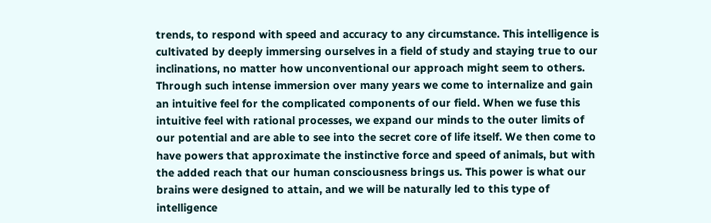trends, to respond with speed and accuracy to any circumstance. This intelligence is cultivated by deeply immersing ourselves in a field of study and staying true to our inclinations, no matter how unconventional our approach might seem to others. Through such intense immersion over many years we come to internalize and gain an intuitive feel for the complicated components of our field. When we fuse this intuitive feel with rational processes, we expand our minds to the outer limits of our potential and are able to see into the secret core of life itself. We then come to have powers that approximate the instinctive force and speed of animals, but with the added reach that our human consciousness brings us. This power is what our brains were designed to attain, and we will be naturally led to this type of intelligence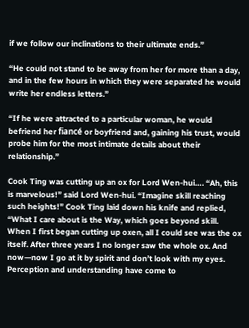if we follow our inclinations to their ultimate ends.”

“He could not stand to be away from her for more than a day, and in the few hours in which they were separated he would write her endless letters.”

“If he were attracted to a particular woman, he would befriend her fiancé or boyfriend and, gaining his trust, would probe him for the most intimate details about their relationship.”

Cook Ting was cutting up an ox for Lord Wen-hui…. “Ah, this is marvelous!” said Lord Wen-hui. “Imagine skill reaching such heights!” Cook Ting laid down his knife and replied, “What I care about is the Way, which goes beyond skill. When I first began cutting up oxen, all I could see was the ox itself. After three years I no longer saw the whole ox. And now—now I go at it by spirit and don’t look with my eyes. Perception and understanding have come to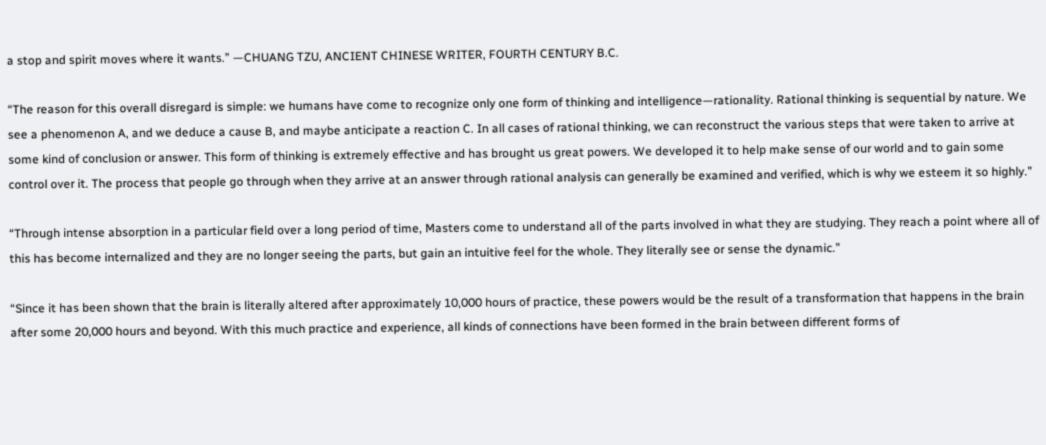a stop and spirit moves where it wants.” —CHUANG TZU, ANCIENT CHINESE WRITER, FOURTH CENTURY B.C.

“The reason for this overall disregard is simple: we humans have come to recognize only one form of thinking and intelligence—rationality. Rational thinking is sequential by nature. We see a phenomenon A, and we deduce a cause B, and maybe anticipate a reaction C. In all cases of rational thinking, we can reconstruct the various steps that were taken to arrive at some kind of conclusion or answer. This form of thinking is extremely effective and has brought us great powers. We developed it to help make sense of our world and to gain some control over it. The process that people go through when they arrive at an answer through rational analysis can generally be examined and verified, which is why we esteem it so highly.”

“Through intense absorption in a particular field over a long period of time, Masters come to understand all of the parts involved in what they are studying. They reach a point where all of this has become internalized and they are no longer seeing the parts, but gain an intuitive feel for the whole. They literally see or sense the dynamic.”

“Since it has been shown that the brain is literally altered after approximately 10,000 hours of practice, these powers would be the result of a transformation that happens in the brain after some 20,000 hours and beyond. With this much practice and experience, all kinds of connections have been formed in the brain between different forms of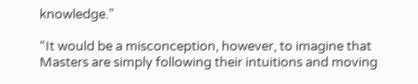knowledge.”

“It would be a misconception, however, to imagine that Masters are simply following their intuitions and moving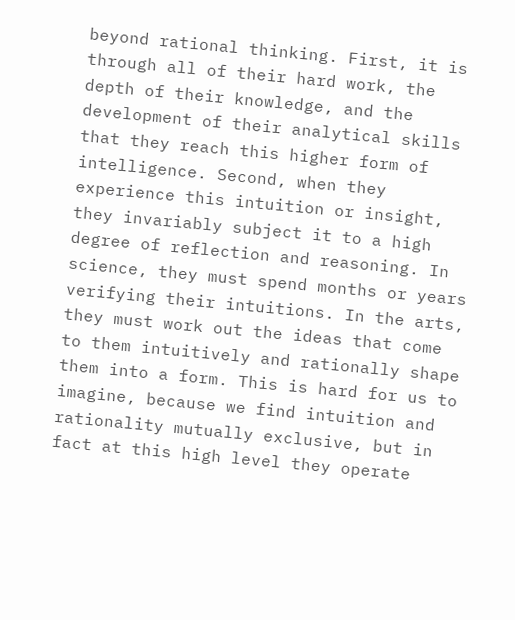beyond rational thinking. First, it is through all of their hard work, the depth of their knowledge, and the development of their analytical skills that they reach this higher form of intelligence. Second, when they experience this intuition or insight, they invariably subject it to a high degree of reflection and reasoning. In science, they must spend months or years verifying their intuitions. In the arts, they must work out the ideas that come to them intuitively and rationally shape them into a form. This is hard for us to imagine, because we find intuition and rationality mutually exclusive, but in fact at this high level they operate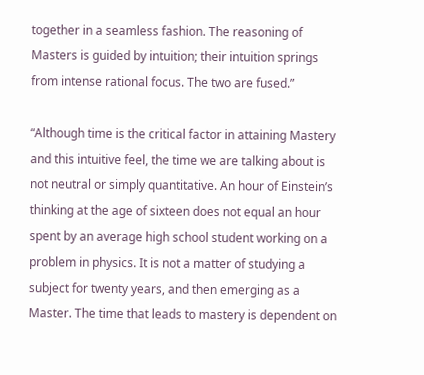together in a seamless fashion. The reasoning of Masters is guided by intuition; their intuition springs from intense rational focus. The two are fused.”

“Although time is the critical factor in attaining Mastery and this intuitive feel, the time we are talking about is not neutral or simply quantitative. An hour of Einstein’s thinking at the age of sixteen does not equal an hour spent by an average high school student working on a problem in physics. It is not a matter of studying a subject for twenty years, and then emerging as a Master. The time that leads to mastery is dependent on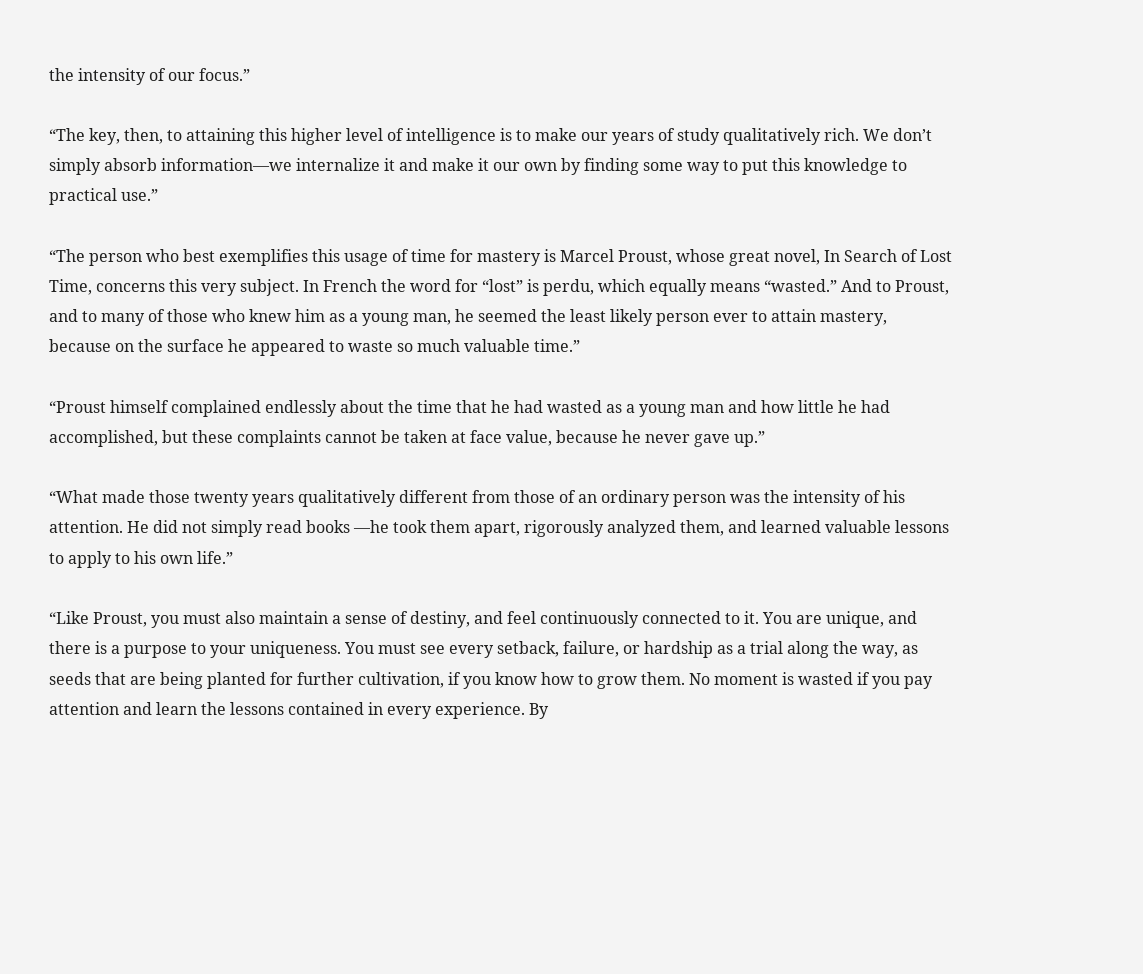the intensity of our focus.”

“The key, then, to attaining this higher level of intelligence is to make our years of study qualitatively rich. We don’t simply absorb information—we internalize it and make it our own by finding some way to put this knowledge to practical use.”

“The person who best exemplifies this usage of time for mastery is Marcel Proust, whose great novel, In Search of Lost Time, concerns this very subject. In French the word for “lost” is perdu, which equally means “wasted.” And to Proust, and to many of those who knew him as a young man, he seemed the least likely person ever to attain mastery, because on the surface he appeared to waste so much valuable time.”

“Proust himself complained endlessly about the time that he had wasted as a young man and how little he had accomplished, but these complaints cannot be taken at face value, because he never gave up.”

“What made those twenty years qualitatively different from those of an ordinary person was the intensity of his attention. He did not simply read books —he took them apart, rigorously analyzed them, and learned valuable lessons to apply to his own life.”

“Like Proust, you must also maintain a sense of destiny, and feel continuously connected to it. You are unique, and there is a purpose to your uniqueness. You must see every setback, failure, or hardship as a trial along the way, as seeds that are being planted for further cultivation, if you know how to grow them. No moment is wasted if you pay attention and learn the lessons contained in every experience. By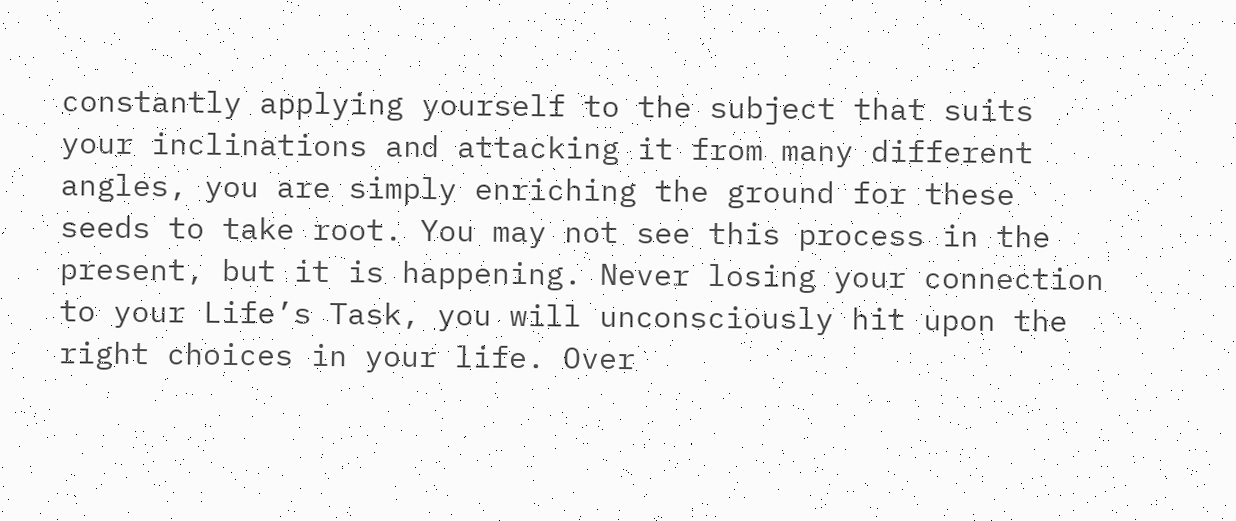constantly applying yourself to the subject that suits your inclinations and attacking it from many different angles, you are simply enriching the ground for these seeds to take root. You may not see this process in the present, but it is happening. Never losing your connection to your Life’s Task, you will unconsciously hit upon the right choices in your life. Over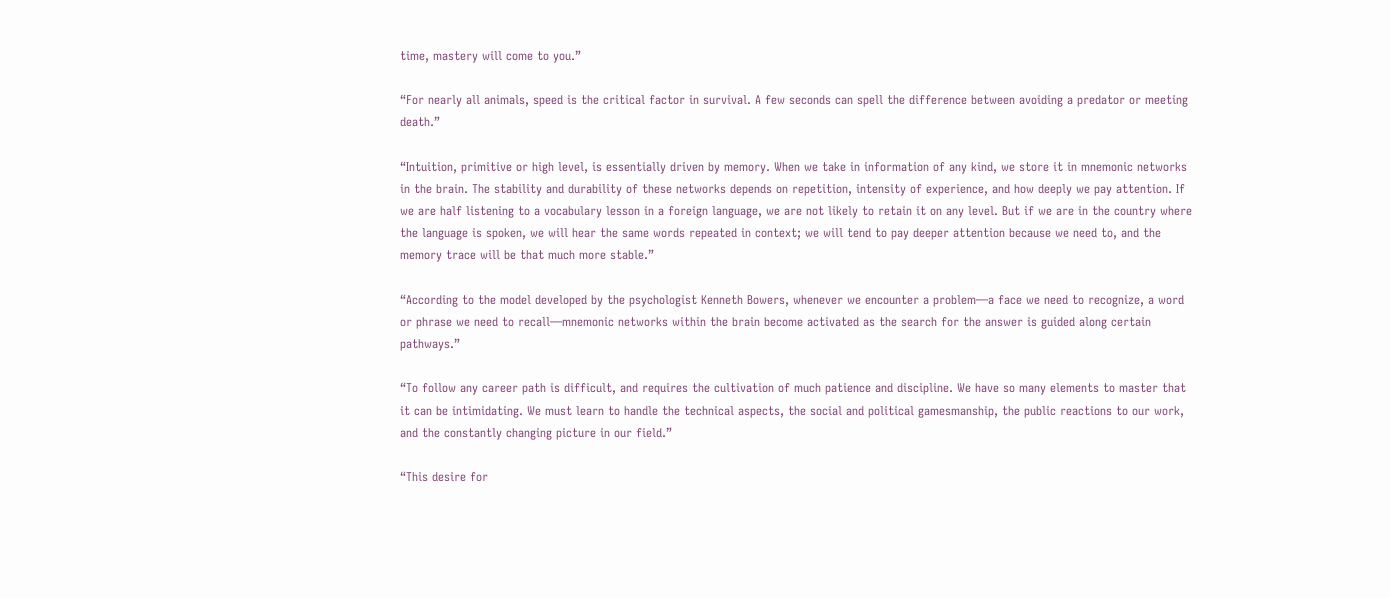time, mastery will come to you.”

“For nearly all animals, speed is the critical factor in survival. A few seconds can spell the difference between avoiding a predator or meeting death.”

“Intuition, primitive or high level, is essentially driven by memory. When we take in information of any kind, we store it in mnemonic networks in the brain. The stability and durability of these networks depends on repetition, intensity of experience, and how deeply we pay attention. If we are half listening to a vocabulary lesson in a foreign language, we are not likely to retain it on any level. But if we are in the country where the language is spoken, we will hear the same words repeated in context; we will tend to pay deeper attention because we need to, and the memory trace will be that much more stable.”

“According to the model developed by the psychologist Kenneth Bowers, whenever we encounter a problem—a face we need to recognize, a word or phrase we need to recall—mnemonic networks within the brain become activated as the search for the answer is guided along certain pathways.”

“To follow any career path is difficult, and requires the cultivation of much patience and discipline. We have so many elements to master that it can be intimidating. We must learn to handle the technical aspects, the social and political gamesmanship, the public reactions to our work, and the constantly changing picture in our field.”

“This desire for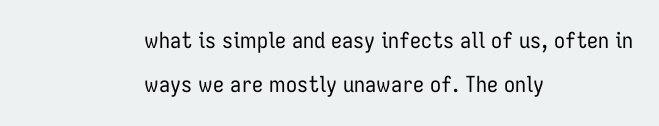what is simple and easy infects all of us, often in ways we are mostly unaware of. The only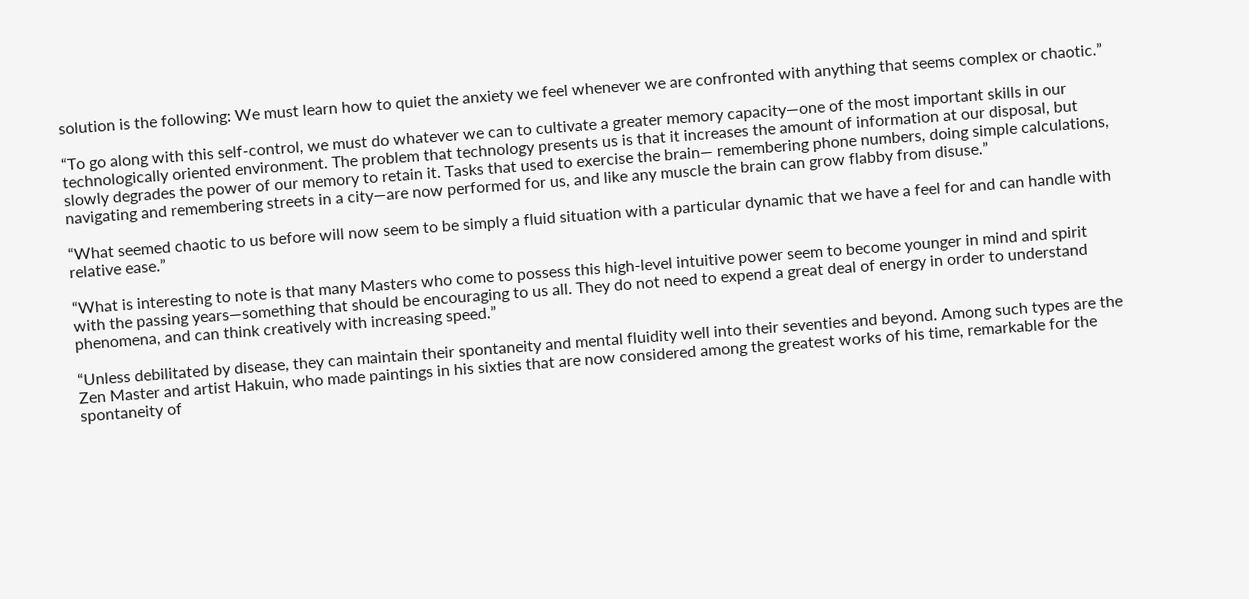solution is the following: We must learn how to quiet the anxiety we feel whenever we are confronted with anything that seems complex or chaotic.”

“To go along with this self-control, we must do whatever we can to cultivate a greater memory capacity—one of the most important skills in our technologically oriented environment. The problem that technology presents us is that it increases the amount of information at our disposal, but slowly degrades the power of our memory to retain it. Tasks that used to exercise the brain— remembering phone numbers, doing simple calculations, navigating and remembering streets in a city—are now performed for us, and like any muscle the brain can grow flabby from disuse.”

“What seemed chaotic to us before will now seem to be simply a fluid situation with a particular dynamic that we have a feel for and can handle with relative ease.”

“What is interesting to note is that many Masters who come to possess this high-level intuitive power seem to become younger in mind and spirit with the passing years—something that should be encouraging to us all. They do not need to expend a great deal of energy in order to understand phenomena, and can think creatively with increasing speed.”

“Unless debilitated by disease, they can maintain their spontaneity and mental fluidity well into their seventies and beyond. Among such types are the Zen Master and artist Hakuin, who made paintings in his sixties that are now considered among the greatest works of his time, remarkable for the spontaneity of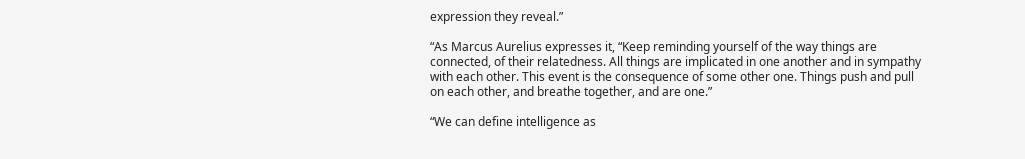expression they reveal.”

“As Marcus Aurelius expresses it, “Keep reminding yourself of the way things are connected, of their relatedness. All things are implicated in one another and in sympathy with each other. This event is the consequence of some other one. Things push and pull on each other, and breathe together, and are one.”

“We can define intelligence as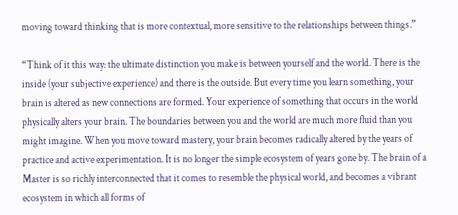moving toward thinking that is more contextual, more sensitive to the relationships between things.”

“Think of it this way: the ultimate distinction you make is between yourself and the world. There is the inside (your subjective experience) and there is the outside. But every time you learn something, your brain is altered as new connections are formed. Your experience of something that occurs in the world physically alters your brain. The boundaries between you and the world are much more fluid than you might imagine. When you move toward mastery, your brain becomes radically altered by the years of practice and active experimentation. It is no longer the simple ecosystem of years gone by. The brain of a Master is so richly interconnected that it comes to resemble the physical world, and becomes a vibrant ecosystem in which all forms of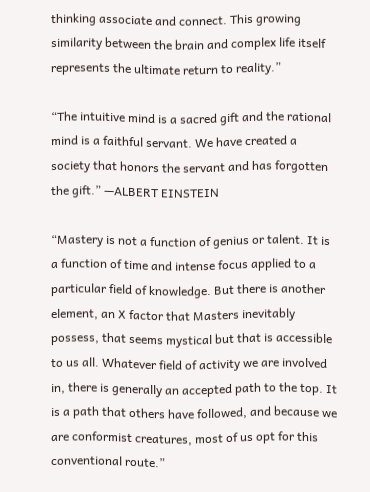thinking associate and connect. This growing similarity between the brain and complex life itself represents the ultimate return to reality.”

“The intuitive mind is a sacred gift and the rational mind is a faithful servant. We have created a society that honors the servant and has forgotten the gift.” —ALBERT EINSTEIN

“Mastery is not a function of genius or talent. It is a function of time and intense focus applied to a particular field of knowledge. But there is another element, an X factor that Masters inevitably possess, that seems mystical but that is accessible to us all. Whatever field of activity we are involved in, there is generally an accepted path to the top. It is a path that others have followed, and because we are conformist creatures, most of us opt for this conventional route.”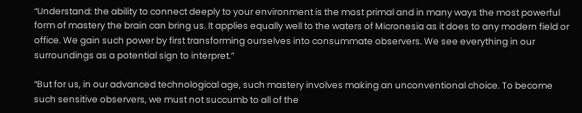“Understand: the ability to connect deeply to your environment is the most primal and in many ways the most powerful form of mastery the brain can bring us. It applies equally well to the waters of Micronesia as it does to any modern field or office. We gain such power by first transforming ourselves into consummate observers. We see everything in our surroundings as a potential sign to interpret.”

“But for us, in our advanced technological age, such mastery involves making an unconventional choice. To become such sensitive observers, we must not succumb to all of the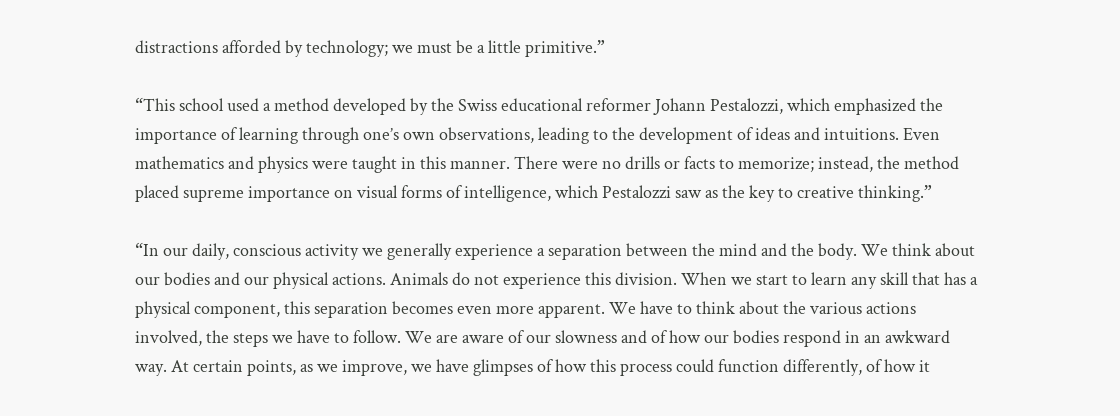distractions afforded by technology; we must be a little primitive.”

“This school used a method developed by the Swiss educational reformer Johann Pestalozzi, which emphasized the importance of learning through one’s own observations, leading to the development of ideas and intuitions. Even mathematics and physics were taught in this manner. There were no drills or facts to memorize; instead, the method placed supreme importance on visual forms of intelligence, which Pestalozzi saw as the key to creative thinking.”

“In our daily, conscious activity we generally experience a separation between the mind and the body. We think about our bodies and our physical actions. Animals do not experience this division. When we start to learn any skill that has a physical component, this separation becomes even more apparent. We have to think about the various actions involved, the steps we have to follow. We are aware of our slowness and of how our bodies respond in an awkward way. At certain points, as we improve, we have glimpses of how this process could function differently, of how it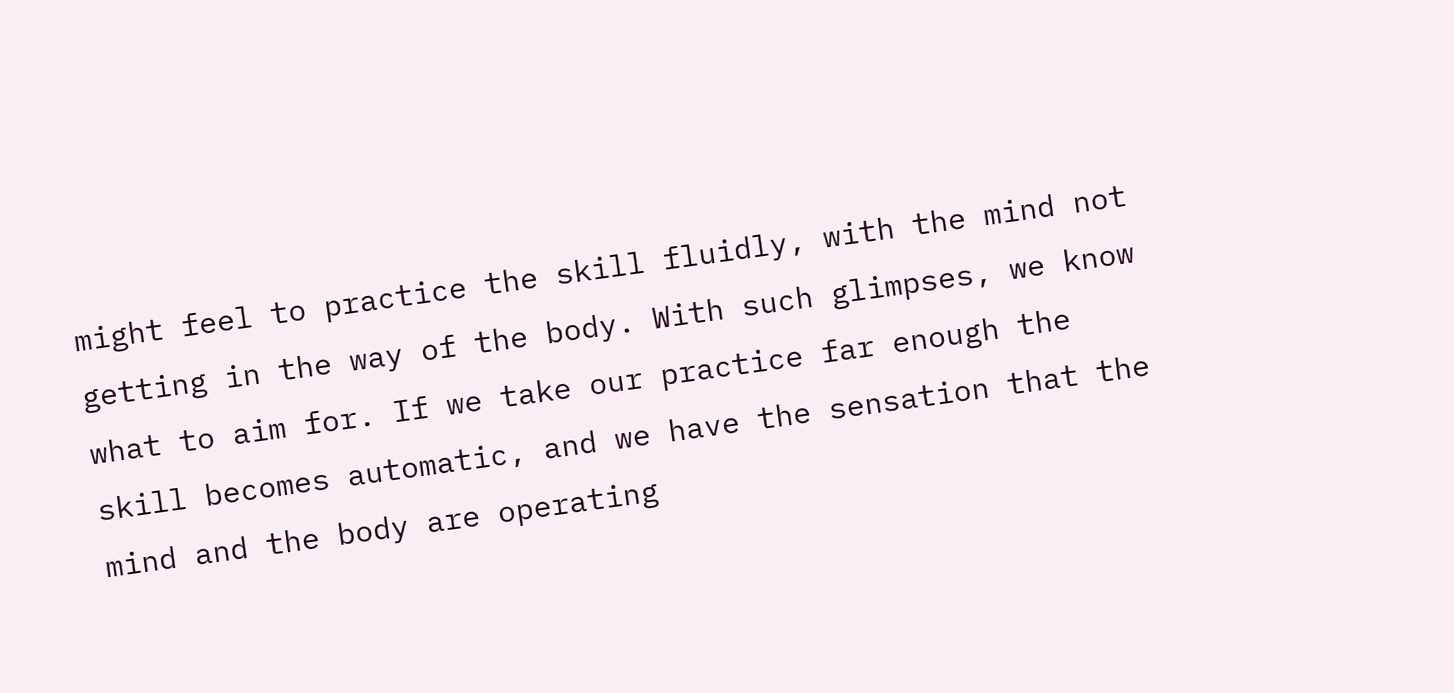might feel to practice the skill fluidly, with the mind not getting in the way of the body. With such glimpses, we know what to aim for. If we take our practice far enough the skill becomes automatic, and we have the sensation that the mind and the body are operating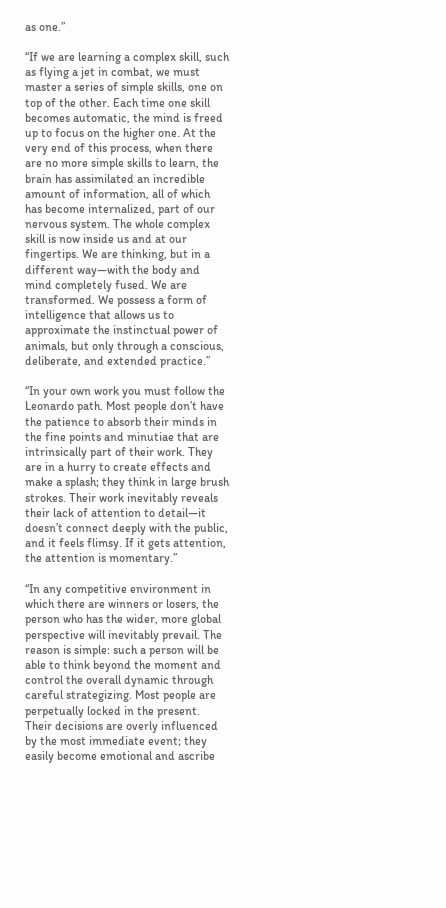as one.”

“If we are learning a complex skill, such as flying a jet in combat, we must master a series of simple skills, one on top of the other. Each time one skill becomes automatic, the mind is freed up to focus on the higher one. At the very end of this process, when there are no more simple skills to learn, the brain has assimilated an incredible amount of information, all of which has become internalized, part of our nervous system. The whole complex skill is now inside us and at our fingertips. We are thinking, but in a different way—with the body and mind completely fused. We are transformed. We possess a form of intelligence that allows us to approximate the instinctual power of animals, but only through a conscious, deliberate, and extended practice.”

“In your own work you must follow the Leonardo path. Most people don’t have the patience to absorb their minds in the fine points and minutiae that are intrinsically part of their work. They are in a hurry to create effects and make a splash; they think in large brush strokes. Their work inevitably reveals their lack of attention to detail—it doesn’t connect deeply with the public, and it feels flimsy. If it gets attention, the attention is momentary.”

“In any competitive environment in which there are winners or losers, the person who has the wider, more global perspective will inevitably prevail. The reason is simple: such a person will be able to think beyond the moment and control the overall dynamic through careful strategizing. Most people are perpetually locked in the present. Their decisions are overly influenced by the most immediate event; they easily become emotional and ascribe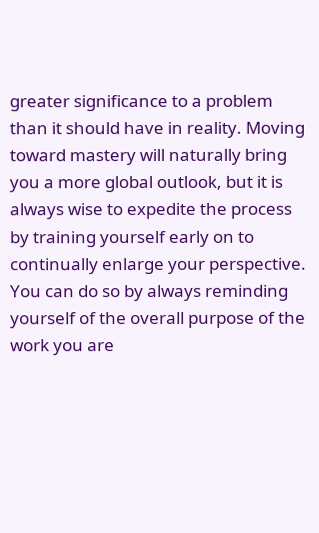greater significance to a problem than it should have in reality. Moving toward mastery will naturally bring you a more global outlook, but it is always wise to expedite the process by training yourself early on to continually enlarge your perspective. You can do so by always reminding yourself of the overall purpose of the work you are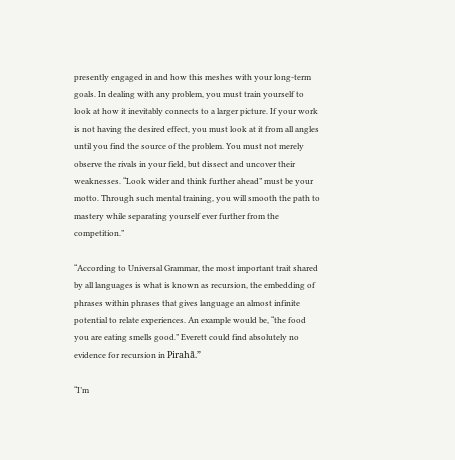presently engaged in and how this meshes with your long-term goals. In dealing with any problem, you must train yourself to look at how it inevitably connects to a larger picture. If your work is not having the desired effect, you must look at it from all angles until you find the source of the problem. You must not merely observe the rivals in your field, but dissect and uncover their weaknesses. “Look wider and think further ahead” must be your motto. Through such mental training, you will smooth the path to mastery while separating yourself ever further from the competition.”

“According to Universal Grammar, the most important trait shared by all languages is what is known as recursion, the embedding of phrases within phrases that gives language an almost infinite potential to relate experiences. An example would be, “the food you are eating smells good.” Everett could find absolutely no evidence for recursion in Pirahã.”

“I’m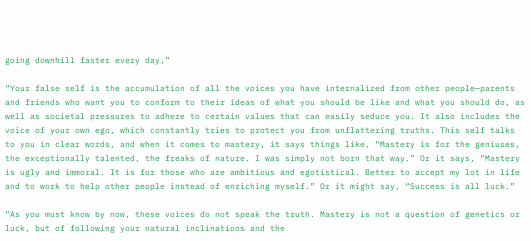going downhill faster every day,”

“Your false self is the accumulation of all the voices you have internalized from other people—parents and friends who want you to conform to their ideas of what you should be like and what you should do, as well as societal pressures to adhere to certain values that can easily seduce you. It also includes the voice of your own ego, which constantly tries to protect you from unflattering truths. This self talks to you in clear words, and when it comes to mastery, it says things like, “Mastery is for the geniuses, the exceptionally talented, the freaks of nature. I was simply not born that way.” Or it says, “Mastery is ugly and immoral. It is for those who are ambitious and egotistical. Better to accept my lot in life and to work to help other people instead of enriching myself.” Or it might say, “Success is all luck.”

“As you must know by now, these voices do not speak the truth. Mastery is not a question of genetics or luck, but of following your natural inclinations and the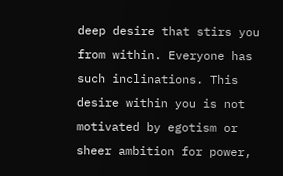deep desire that stirs you from within. Everyone has such inclinations. This desire within you is not motivated by egotism or sheer ambition for power,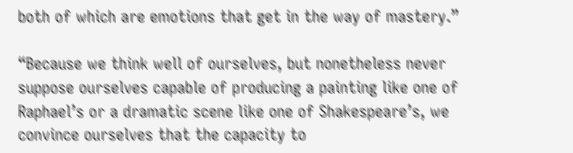both of which are emotions that get in the way of mastery.”

“Because we think well of ourselves, but nonetheless never suppose ourselves capable of producing a painting like one of Raphael’s or a dramatic scene like one of Shakespeare’s, we convince ourselves that the capacity to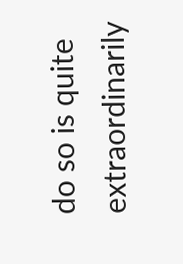do so is quite extraordinarily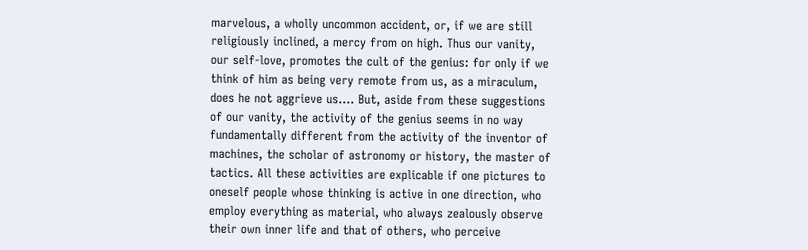marvelous, a wholly uncommon accident, or, if we are still religiously inclined, a mercy from on high. Thus our vanity, our self-love, promotes the cult of the genius: for only if we think of him as being very remote from us, as a miraculum, does he not aggrieve us…. But, aside from these suggestions of our vanity, the activity of the genius seems in no way fundamentally different from the activity of the inventor of machines, the scholar of astronomy or history, the master of tactics. All these activities are explicable if one pictures to oneself people whose thinking is active in one direction, who employ everything as material, who always zealously observe their own inner life and that of others, who perceive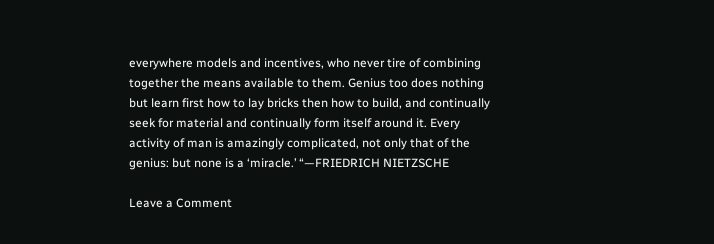everywhere models and incentives, who never tire of combining together the means available to them. Genius too does nothing but learn first how to lay bricks then how to build, and continually seek for material and continually form itself around it. Every activity of man is amazingly complicated, not only that of the genius: but none is a ‘miracle.’ “—FRIEDRICH NIETZSCHE

Leave a Comment